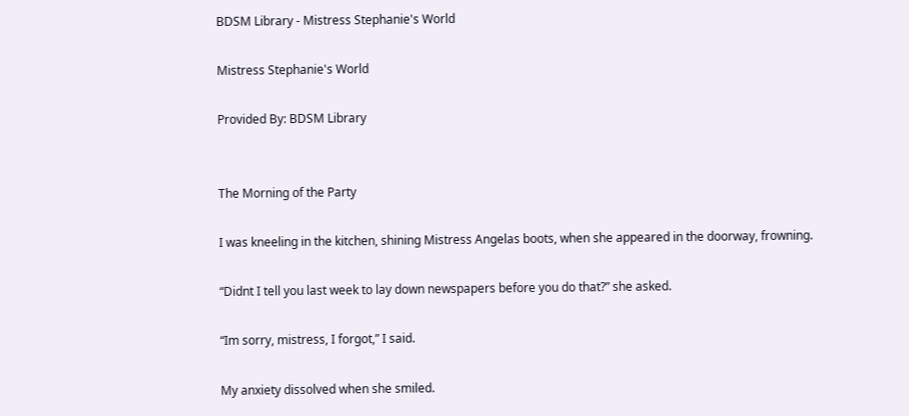BDSM Library - Mistress Stephanie's World

Mistress Stephanie's World

Provided By: BDSM Library


The Morning of the Party

I was kneeling in the kitchen, shining Mistress Angelas boots, when she appeared in the doorway, frowning.

“Didnt I tell you last week to lay down newspapers before you do that?” she asked.

“Im sorry, mistress, I forgot,” I said.

My anxiety dissolved when she smiled.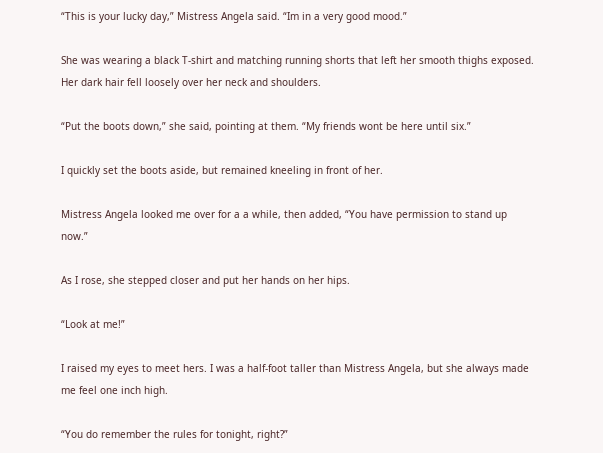“This is your lucky day,” Mistress Angela said. “Im in a very good mood.”

She was wearing a black T-shirt and matching running shorts that left her smooth thighs exposed. Her dark hair fell loosely over her neck and shoulders.

“Put the boots down,” she said, pointing at them. “My friends wont be here until six.”

I quickly set the boots aside, but remained kneeling in front of her.

Mistress Angela looked me over for a a while, then added, “You have permission to stand up now.”

As I rose, she stepped closer and put her hands on her hips.

“Look at me!”

I raised my eyes to meet hers. I was a half-foot taller than Mistress Angela, but she always made me feel one inch high.

“You do remember the rules for tonight, right?”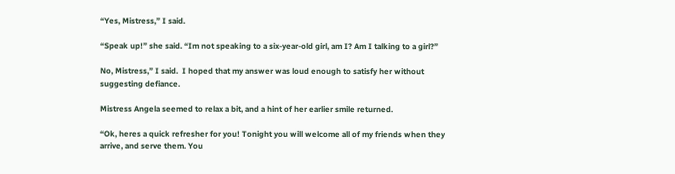“Yes, Mistress,” I said.

“Speak up!” she said. “Im not speaking to a six-year-old girl, am I? Am I talking to a girl?”

No, Mistress,” I said.  I hoped that my answer was loud enough to satisfy her without suggesting defiance.

Mistress Angela seemed to relax a bit, and a hint of her earlier smile returned.

“Ok, heres a quick refresher for you! Tonight you will welcome all of my friends when they arrive, and serve them. You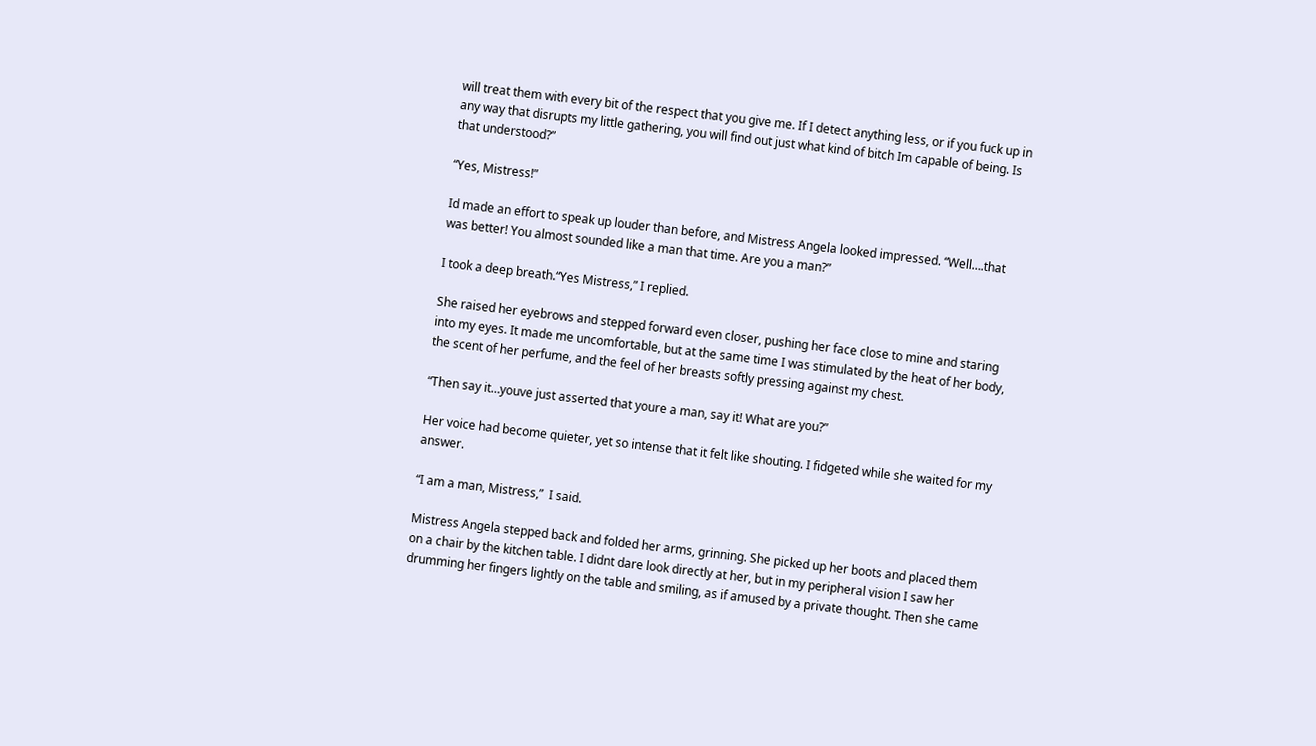will treat them with every bit of the respect that you give me. If I detect anything less, or if you fuck up in any way that disrupts my little gathering, you will find out just what kind of bitch Im capable of being. Is that understood?”

“Yes, Mistress!”

Id made an effort to speak up louder than before, and Mistress Angela looked impressed. “Well….that was better! You almost sounded like a man that time. Are you a man?”

I took a deep breath.“Yes Mistress,” I replied.

She raised her eyebrows and stepped forward even closer, pushing her face close to mine and staring into my eyes. It made me uncomfortable, but at the same time I was stimulated by the heat of her body, the scent of her perfume, and the feel of her breasts softly pressing against my chest.

“Then say it…youve just asserted that youre a man, say it! What are you?”

Her voice had become quieter, yet so intense that it felt like shouting. I fidgeted while she waited for my answer.

“I am a man, Mistress,”  I said.

Mistress Angela stepped back and folded her arms, grinning. She picked up her boots and placed them on a chair by the kitchen table. I didnt dare look directly at her, but in my peripheral vision I saw her drumming her fingers lightly on the table and smiling, as if amused by a private thought. Then she came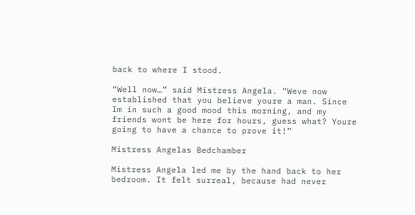back to where I stood.

“Well now…” said Mistress Angela. “Weve now established that you believe youre a man. Since Im in such a good mood this morning, and my friends wont be here for hours, guess what? Youre going to have a chance to prove it!”

Mistress Angelas Bedchamber

Mistress Angela led me by the hand back to her bedroom. It felt surreal, because had never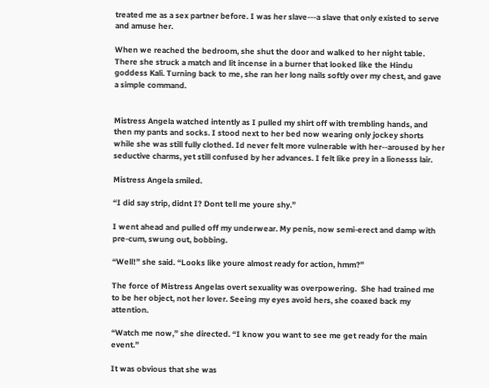treated me as a sex partner before. I was her slave---a slave that only existed to serve and amuse her.

When we reached the bedroom, she shut the door and walked to her night table. There she struck a match and lit incense in a burner that looked like the Hindu goddess Kali. Turning back to me, she ran her long nails softly over my chest, and gave a simple command.


Mistress Angela watched intently as I pulled my shirt off with trembling hands, and then my pants and socks. I stood next to her bed now wearing only jockey shorts while she was still fully clothed. Id never felt more vulnerable with her--aroused by her seductive charms, yet still confused by her advances. I felt like prey in a lionesss lair.

Mistress Angela smiled.

“I did say strip, didnt I? Dont tell me youre shy.”

I went ahead and pulled off my underwear. My penis, now semi-erect and damp with pre-cum, swung out, bobbing.

“Well!” she said. “Looks like youre almost ready for action, hmm?”

The force of Mistress Angelas overt sexuality was overpowering.  She had trained me to be her object, not her lover. Seeing my eyes avoid hers, she coaxed back my attention.

“Watch me now,” she directed. “I know you want to see me get ready for the main event.”

It was obvious that she was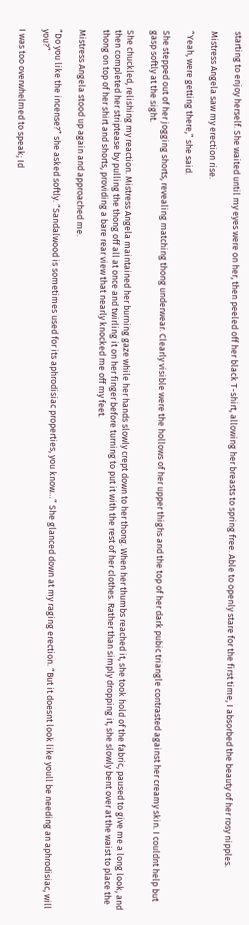starting to enjoy herself. She waited until my eyes were on her, then peeled off her black T-shirt, allowing her breasts to spring free. Able to openly stare for the first time, I absorbed the beauty of her rosy nipples.

Mistress Angela saw my erection rise.

“Yeah, were getting there,” she said.

She stepped out of her jogging shorts, revealing matching thong underwear. Clearly visible were the hollows of her upper thighs and the top of her dark pubic triangle contrasted against her creamy skin. I couldnt help but gasp softly at the sight.

She chuckled, relishing my reaction. Mistress Angela maintained her burning gaze while her hands slowly crept down to her thong. When her thumbs reached it, she took hold of the fabric, paused to give me a long look, and then completed her striptease by pulling the thong off all at once and twirling it on her finger before turning to put it with the rest of her clothes. Rather than simply dropping it, she slowly bent over at the waist to place the thong on top of her shirt and shorts, providing a bare rear view that nearly knocked me off my feet.

Mistress Angela stood up again and approached me.

“Do you like the incense?” she asked softly. “Sandalwood is sometimes used for its aphrodisiac properties, you know…” She glanced down at my raging erection. “But it doesnt look like youll be needing an aphrodisiac, will you?”

I was too overwhelmed to speak; Id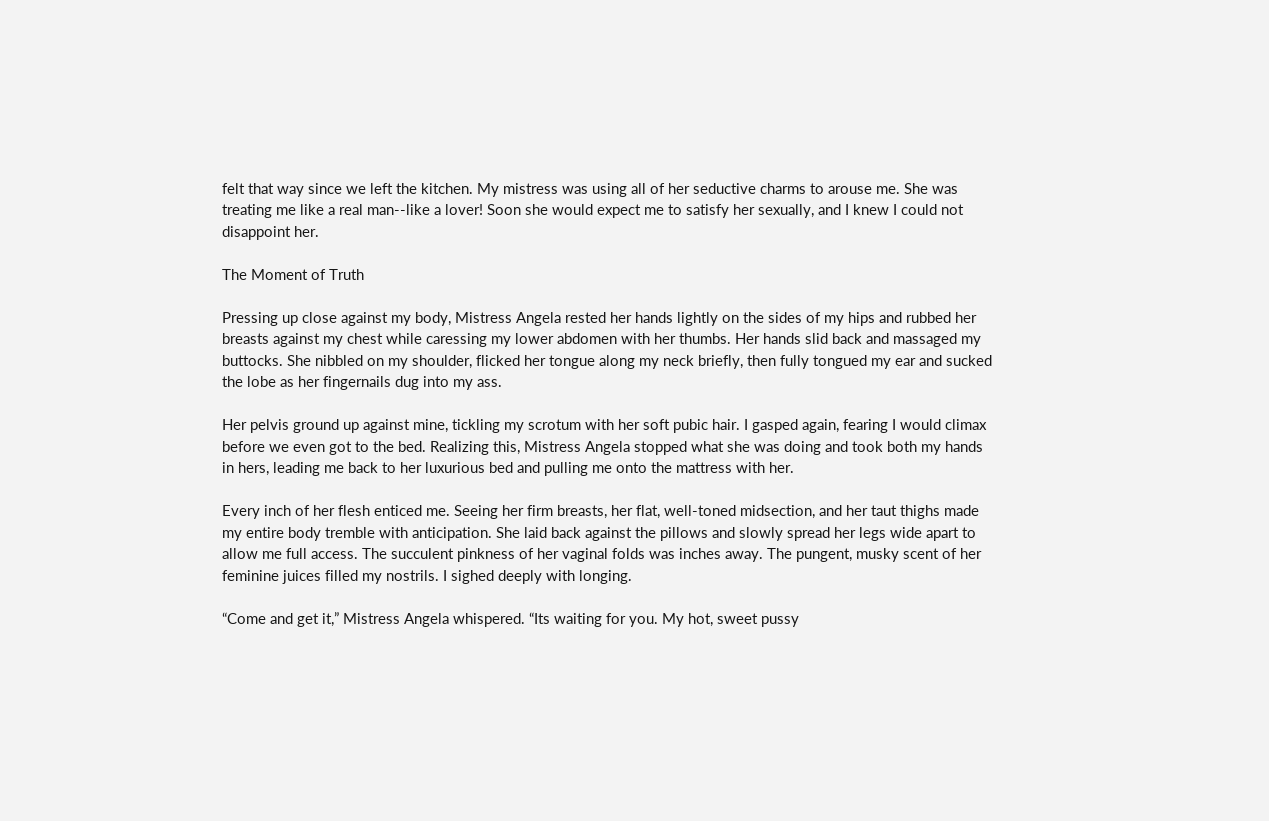felt that way since we left the kitchen. My mistress was using all of her seductive charms to arouse me. She was treating me like a real man--like a lover! Soon she would expect me to satisfy her sexually, and I knew I could not disappoint her.

The Moment of Truth

Pressing up close against my body, Mistress Angela rested her hands lightly on the sides of my hips and rubbed her breasts against my chest while caressing my lower abdomen with her thumbs. Her hands slid back and massaged my buttocks. She nibbled on my shoulder, flicked her tongue along my neck briefly, then fully tongued my ear and sucked the lobe as her fingernails dug into my ass.

Her pelvis ground up against mine, tickling my scrotum with her soft pubic hair. I gasped again, fearing I would climax before we even got to the bed. Realizing this, Mistress Angela stopped what she was doing and took both my hands in hers, leading me back to her luxurious bed and pulling me onto the mattress with her.

Every inch of her flesh enticed me. Seeing her firm breasts, her flat, well-toned midsection, and her taut thighs made my entire body tremble with anticipation. She laid back against the pillows and slowly spread her legs wide apart to allow me full access. The succulent pinkness of her vaginal folds was inches away. The pungent, musky scent of her feminine juices filled my nostrils. I sighed deeply with longing.

“Come and get it,” Mistress Angela whispered. “Its waiting for you. My hot, sweet pussy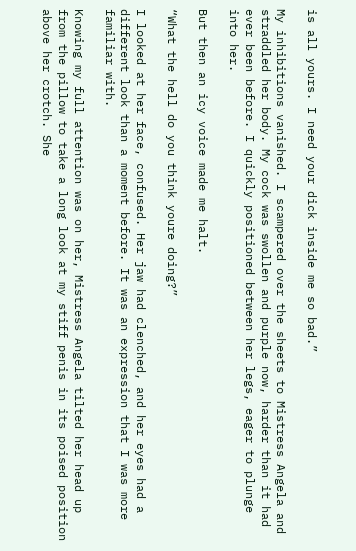is all yours. I need your dick inside me so bad.”

My inhibitions vanished. I scampered over the sheets to Mistress Angela and straddled her body. My cock was swollen and purple now, harder than it had ever been before. I quickly positioned between her legs, eager to plunge into her.

But then an icy voice made me halt.

“What the hell do you think youre doing?”

I looked at her face, confused. Her jaw had clenched, and her eyes had a different look than a moment before. It was an expression that I was more familiar with.

Knowing my full attention was on her, Mistress Angela tilted her head up from the pillow to take a long look at my stiff penis in its poised position above her crotch. She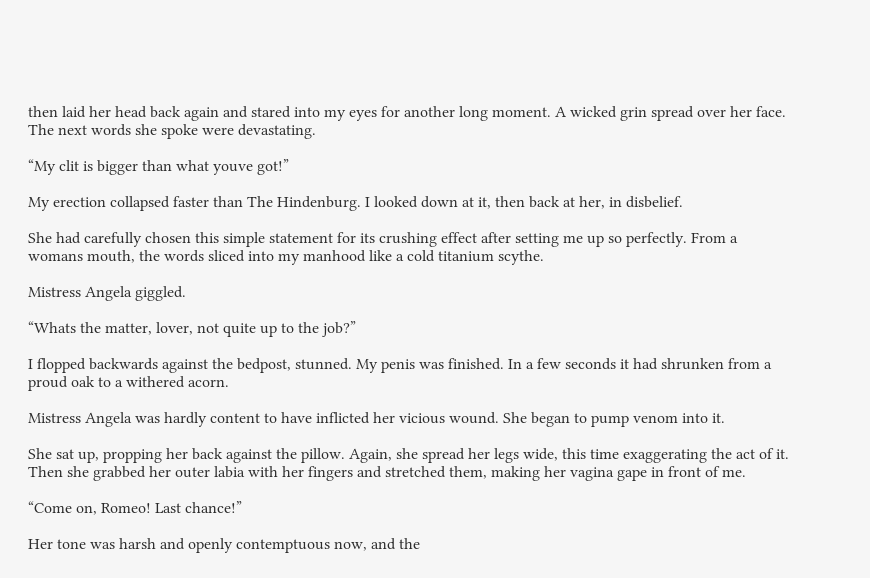then laid her head back again and stared into my eyes for another long moment. A wicked grin spread over her face. The next words she spoke were devastating.

“My clit is bigger than what youve got!”

My erection collapsed faster than The Hindenburg. I looked down at it, then back at her, in disbelief.

She had carefully chosen this simple statement for its crushing effect after setting me up so perfectly. From a womans mouth, the words sliced into my manhood like a cold titanium scythe.

Mistress Angela giggled.

“Whats the matter, lover, not quite up to the job?”

I flopped backwards against the bedpost, stunned. My penis was finished. In a few seconds it had shrunken from a proud oak to a withered acorn.

Mistress Angela was hardly content to have inflicted her vicious wound. She began to pump venom into it.

She sat up, propping her back against the pillow. Again, she spread her legs wide, this time exaggerating the act of it. Then she grabbed her outer labia with her fingers and stretched them, making her vagina gape in front of me.

“Come on, Romeo! Last chance!”

Her tone was harsh and openly contemptuous now, and the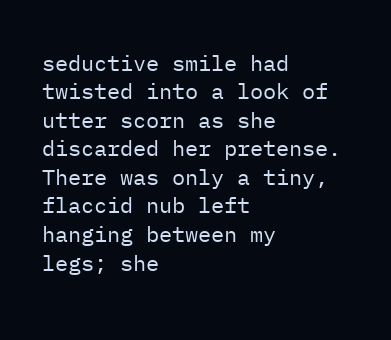seductive smile had twisted into a look of utter scorn as she discarded her pretense. There was only a tiny, flaccid nub left hanging between my legs; she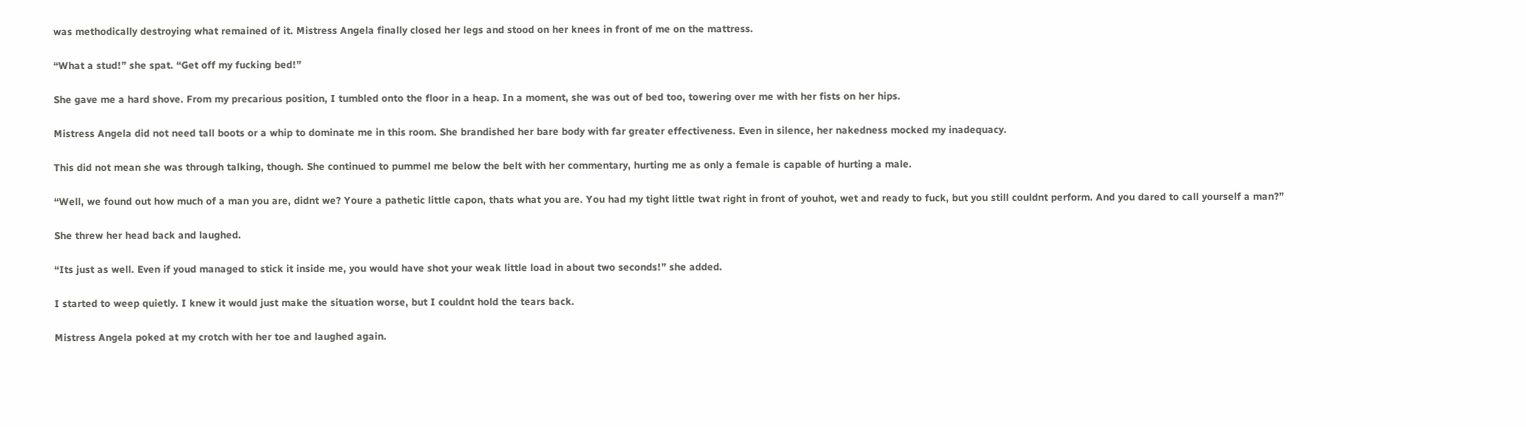was methodically destroying what remained of it. Mistress Angela finally closed her legs and stood on her knees in front of me on the mattress.

“What a stud!” she spat. “Get off my fucking bed!”

She gave me a hard shove. From my precarious position, I tumbled onto the floor in a heap. In a moment, she was out of bed too, towering over me with her fists on her hips.

Mistress Angela did not need tall boots or a whip to dominate me in this room. She brandished her bare body with far greater effectiveness. Even in silence, her nakedness mocked my inadequacy.

This did not mean she was through talking, though. She continued to pummel me below the belt with her commentary, hurting me as only a female is capable of hurting a male.

“Well, we found out how much of a man you are, didnt we? Youre a pathetic little capon, thats what you are. You had my tight little twat right in front of youhot, wet and ready to fuck, but you still couldnt perform. And you dared to call yourself a man?”

She threw her head back and laughed.

“Its just as well. Even if youd managed to stick it inside me, you would have shot your weak little load in about two seconds!” she added.

I started to weep quietly. I knew it would just make the situation worse, but I couldnt hold the tears back.

Mistress Angela poked at my crotch with her toe and laughed again.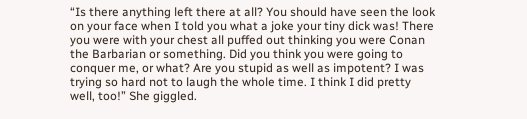“Is there anything left there at all? You should have seen the look on your face when I told you what a joke your tiny dick was! There you were with your chest all puffed out thinking you were Conan the Barbarian or something. Did you think you were going to conquer me, or what? Are you stupid as well as impotent? I was trying so hard not to laugh the whole time. I think I did pretty well, too!” She giggled.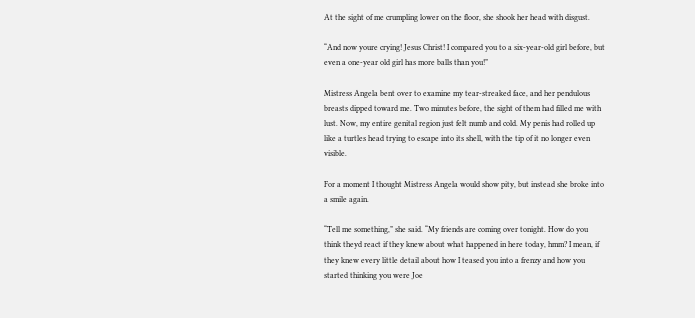At the sight of me crumpling lower on the floor, she shook her head with disgust.

“And now youre crying! Jesus Christ! I compared you to a six-year-old girl before, but even a one-year old girl has more balls than you!”

Mistress Angela bent over to examine my tear-streaked face, and her pendulous breasts dipped toward me. Two minutes before, the sight of them had filled me with lust. Now, my entire genital region just felt numb and cold. My penis had rolled up like a turtles head trying to escape into its shell, with the tip of it no longer even visible.

For a moment I thought Mistress Angela would show pity, but instead she broke into a smile again.

“Tell me something,” she said. “My friends are coming over tonight. How do you think theyd react if they knew about what happened in here today, hmm? I mean, if they knew every little detail about how I teased you into a frenzy and how you started thinking you were Joe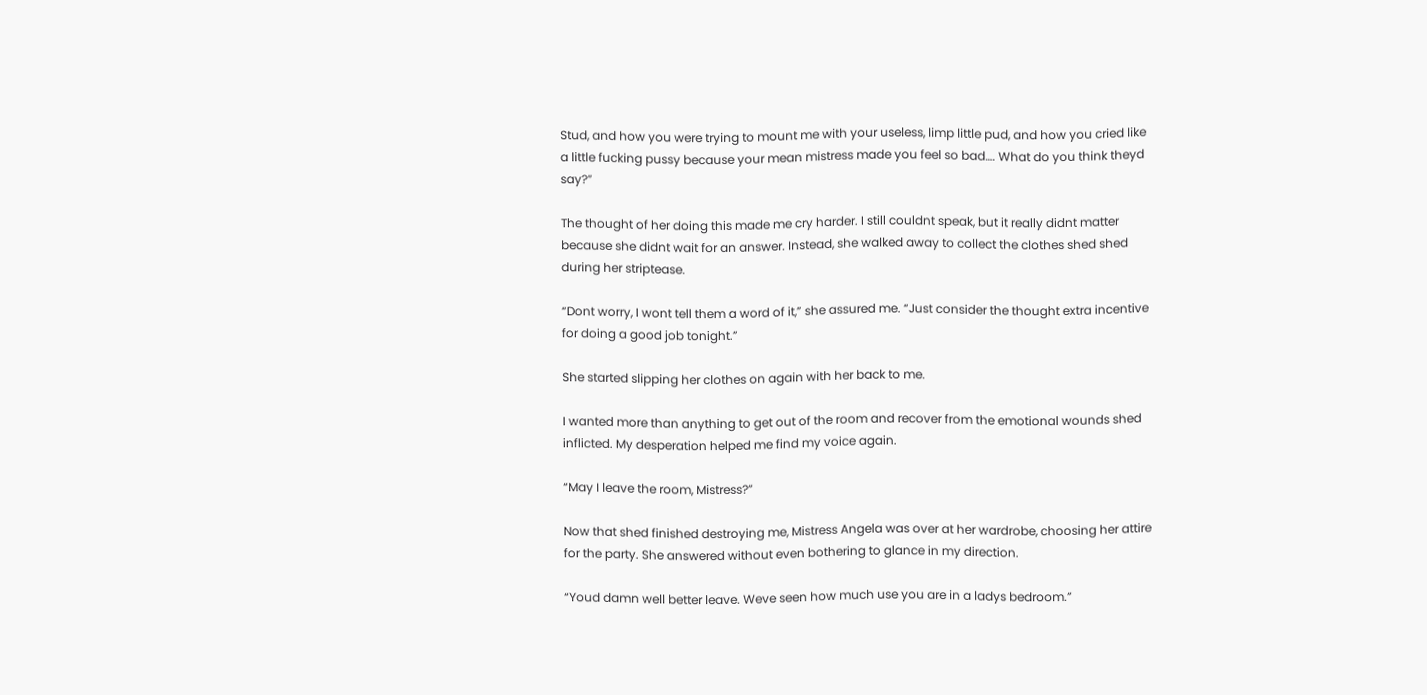Stud, and how you were trying to mount me with your useless, limp little pud, and how you cried like a little fucking pussy because your mean mistress made you feel so bad…. What do you think theyd say?”

The thought of her doing this made me cry harder. I still couldnt speak, but it really didnt matter because she didnt wait for an answer. Instead, she walked away to collect the clothes shed shed during her striptease.

“Dont worry, I wont tell them a word of it,” she assured me. “Just consider the thought extra incentive for doing a good job tonight.”

She started slipping her clothes on again with her back to me.

I wanted more than anything to get out of the room and recover from the emotional wounds shed inflicted. My desperation helped me find my voice again.

“May I leave the room, Mistress?”

Now that shed finished destroying me, Mistress Angela was over at her wardrobe, choosing her attire for the party. She answered without even bothering to glance in my direction.

“Youd damn well better leave. Weve seen how much use you are in a ladys bedroom.”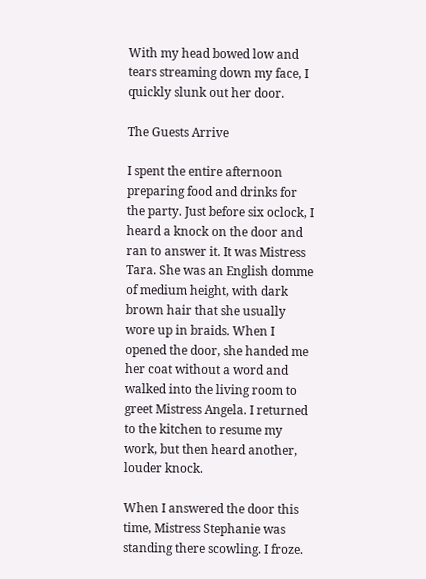With my head bowed low and tears streaming down my face, I quickly slunk out her door.

The Guests Arrive

I spent the entire afternoon preparing food and drinks for the party. Just before six oclock, I heard a knock on the door and ran to answer it. It was Mistress Tara. She was an English domme of medium height, with dark brown hair that she usually wore up in braids. When I opened the door, she handed me her coat without a word and walked into the living room to greet Mistress Angela. I returned to the kitchen to resume my work, but then heard another, louder knock.

When I answered the door this time, Mistress Stephanie was standing there scowling. I froze.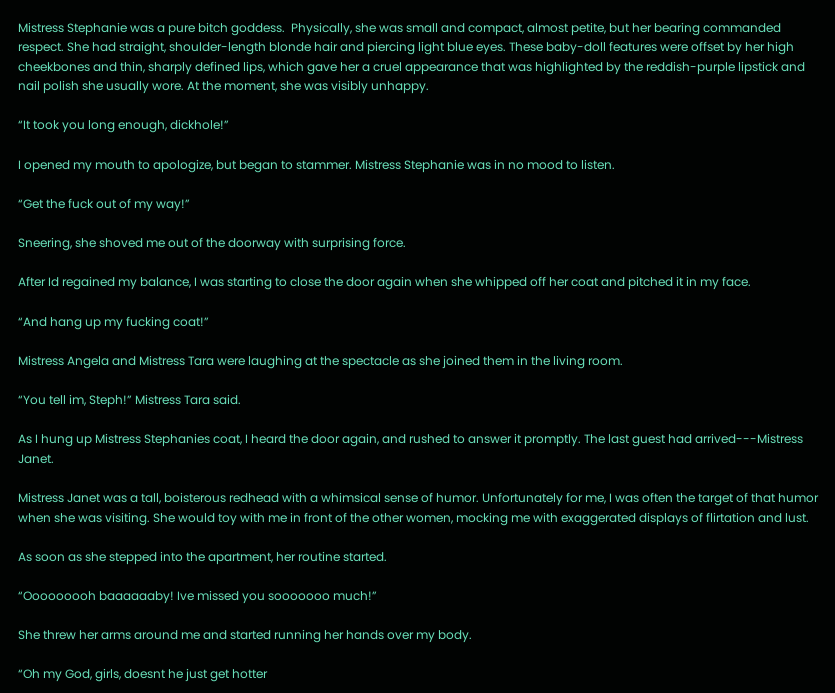Mistress Stephanie was a pure bitch goddess.  Physically, she was small and compact, almost petite, but her bearing commanded respect. She had straight, shoulder-length blonde hair and piercing light blue eyes. These baby-doll features were offset by her high cheekbones and thin, sharply defined lips, which gave her a cruel appearance that was highlighted by the reddish-purple lipstick and nail polish she usually wore. At the moment, she was visibly unhappy.

“It took you long enough, dickhole!”

I opened my mouth to apologize, but began to stammer. Mistress Stephanie was in no mood to listen.

“Get the fuck out of my way!”

Sneering, she shoved me out of the doorway with surprising force.

After Id regained my balance, I was starting to close the door again when she whipped off her coat and pitched it in my face.

“And hang up my fucking coat!”

Mistress Angela and Mistress Tara were laughing at the spectacle as she joined them in the living room.

“You tell im, Steph!” Mistress Tara said.

As I hung up Mistress Stephanies coat, I heard the door again, and rushed to answer it promptly. The last guest had arrived---Mistress Janet.

Mistress Janet was a tall, boisterous redhead with a whimsical sense of humor. Unfortunately for me, I was often the target of that humor when she was visiting. She would toy with me in front of the other women, mocking me with exaggerated displays of flirtation and lust.

As soon as she stepped into the apartment, her routine started.

“Ooooooooh baaaaaaby! Ive missed you sooooooo much!”

She threw her arms around me and started running her hands over my body.

“Oh my God, girls, doesnt he just get hotter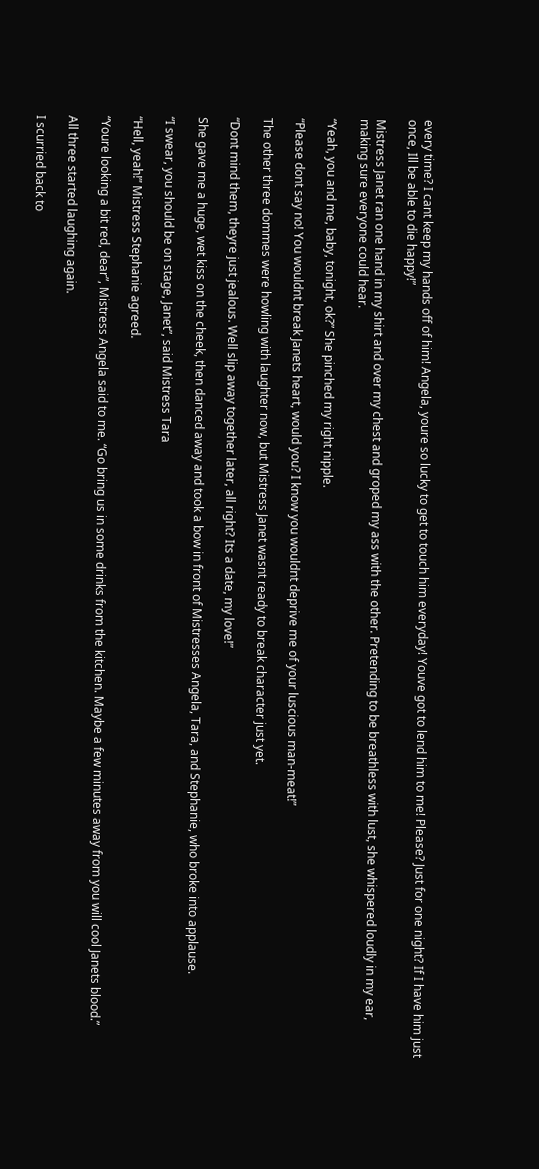every time? I cant keep my hands off of him! Angela, youre so lucky to get to touch him everyday! Youve got to lend him to me! Please? Just for one night? If I have him just once, Ill be able to die happy!”

Mistress Janet ran one hand in my shirt and over my chest and groped my ass with the other. Pretending to be breathless with lust, she whispered loudly in my ear, making sure everyone could hear.

“Yeah, you and me, baby, tonight, ok?” She pinched my right nipple.

“Please dont say no! You wouldnt break Janets heart, would you? I know you wouldnt deprive me of your luscious man-meat!”

The other three dommes were howling with laughter now, but Mistress Janet wasnt ready to break character just yet.

“Dont mind them, theyre just jealous. Well slip away together later, all right? Its a date, my love!”

She gave me a huge, wet kiss on the cheek, then danced away and took a bow in front of Mistresses Angela, Tara, and Stephanie, who broke into applause.

“I swear, you should be on stage, Janet”, said Mistress Tara

“Hell, yeah!” Mistress Stephanie agreed.

“Youre looking a bit red, dear”, Mistress Angela said to me. “Go bring us in some drinks from the kitchen. Maybe a few minutes away from you will cool Janets blood.”

All three started laughing again.

I scurried back to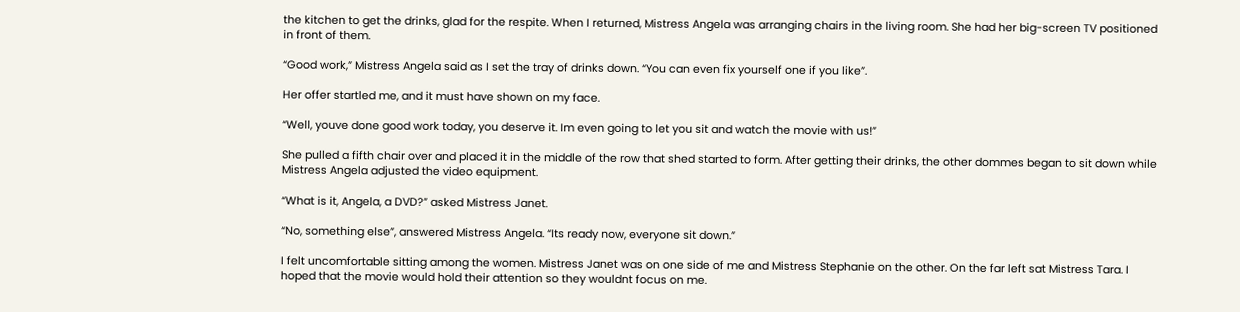the kitchen to get the drinks, glad for the respite. When I returned, Mistress Angela was arranging chairs in the living room. She had her big-screen TV positioned in front of them.

“Good work,” Mistress Angela said as I set the tray of drinks down. “You can even fix yourself one if you like”.

Her offer startled me, and it must have shown on my face.

“Well, youve done good work today, you deserve it. Im even going to let you sit and watch the movie with us!”

She pulled a fifth chair over and placed it in the middle of the row that shed started to form. After getting their drinks, the other dommes began to sit down while Mistress Angela adjusted the video equipment.

“What is it, Angela, a DVD?” asked Mistress Janet.

“No, something else”, answered Mistress Angela. “Its ready now, everyone sit down.”

I felt uncomfortable sitting among the women. Mistress Janet was on one side of me and Mistress Stephanie on the other. On the far left sat Mistress Tara. I hoped that the movie would hold their attention so they wouldnt focus on me.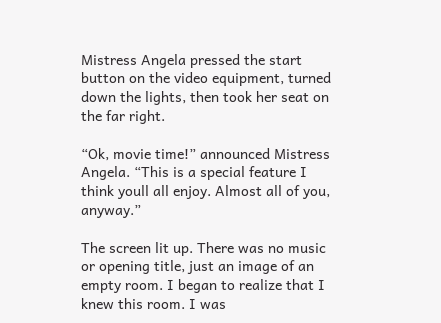Mistress Angela pressed the start button on the video equipment, turned down the lights, then took her seat on the far right.

“Ok, movie time!” announced Mistress Angela. “This is a special feature I think youll all enjoy. Almost all of you, anyway.”

The screen lit up. There was no music or opening title, just an image of an empty room. I began to realize that I knew this room. I was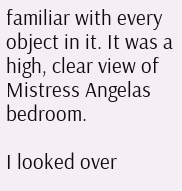familiar with every object in it. It was a high, clear view of Mistress Angelas bedroom.

I looked over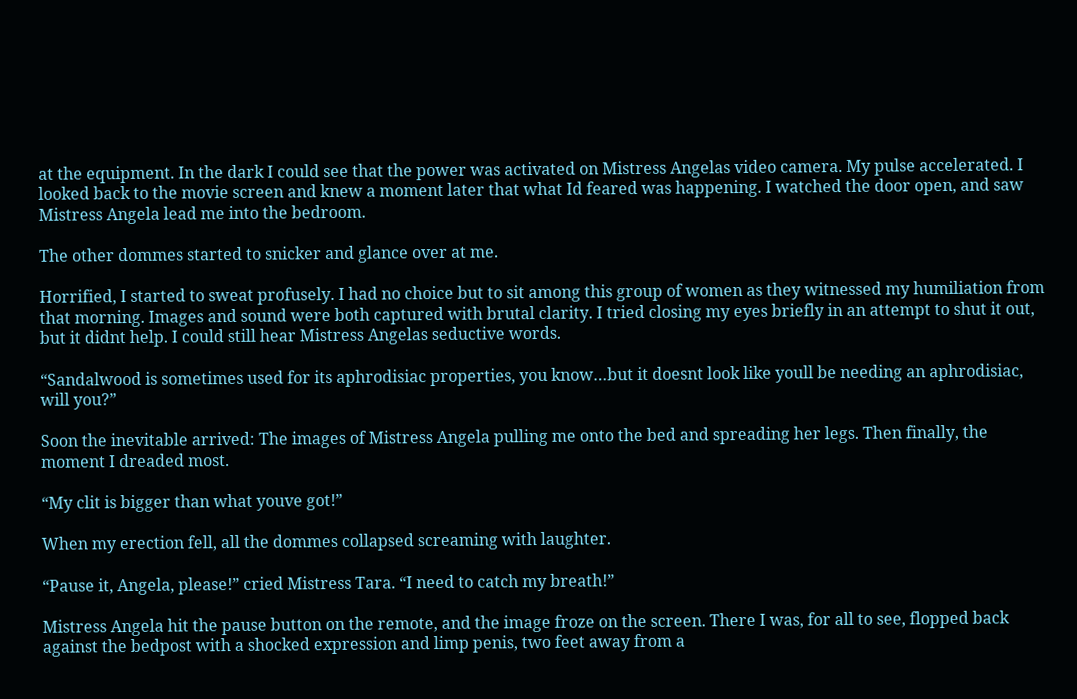at the equipment. In the dark I could see that the power was activated on Mistress Angelas video camera. My pulse accelerated. I looked back to the movie screen and knew a moment later that what Id feared was happening. I watched the door open, and saw Mistress Angela lead me into the bedroom.

The other dommes started to snicker and glance over at me.

Horrified, I started to sweat profusely. I had no choice but to sit among this group of women as they witnessed my humiliation from that morning. Images and sound were both captured with brutal clarity. I tried closing my eyes briefly in an attempt to shut it out, but it didnt help. I could still hear Mistress Angelas seductive words.

“Sandalwood is sometimes used for its aphrodisiac properties, you know…but it doesnt look like youll be needing an aphrodisiac, will you?”

Soon the inevitable arrived: The images of Mistress Angela pulling me onto the bed and spreading her legs. Then finally, the moment I dreaded most.

“My clit is bigger than what youve got!”

When my erection fell, all the dommes collapsed screaming with laughter.

“Pause it, Angela, please!” cried Mistress Tara. “I need to catch my breath!”

Mistress Angela hit the pause button on the remote, and the image froze on the screen. There I was, for all to see, flopped back against the bedpost with a shocked expression and limp penis, two feet away from a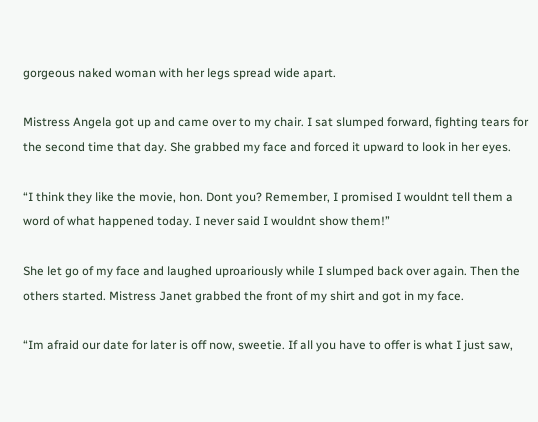gorgeous naked woman with her legs spread wide apart.

Mistress Angela got up and came over to my chair. I sat slumped forward, fighting tears for the second time that day. She grabbed my face and forced it upward to look in her eyes.

“I think they like the movie, hon. Dont you? Remember, I promised I wouldnt tell them a word of what happened today. I never said I wouldnt show them!”

She let go of my face and laughed uproariously while I slumped back over again. Then the others started. Mistress Janet grabbed the front of my shirt and got in my face.

“Im afraid our date for later is off now, sweetie. If all you have to offer is what I just saw,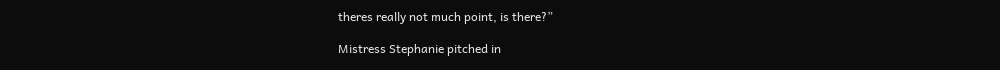theres really not much point, is there?”

Mistress Stephanie pitched in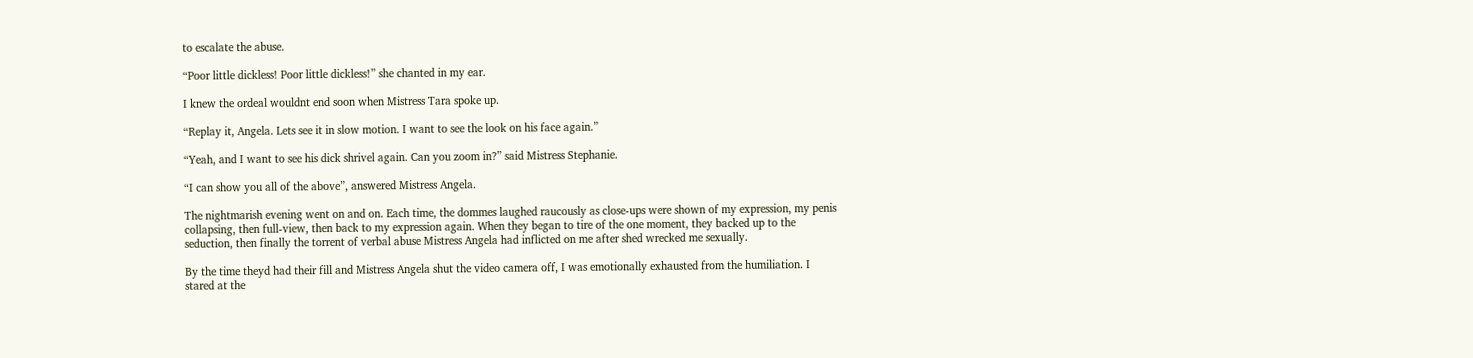to escalate the abuse.

“Poor little dickless! Poor little dickless!” she chanted in my ear.

I knew the ordeal wouldnt end soon when Mistress Tara spoke up.

“Replay it, Angela. Lets see it in slow motion. I want to see the look on his face again.”

“Yeah, and I want to see his dick shrivel again. Can you zoom in?” said Mistress Stephanie.

“I can show you all of the above”, answered Mistress Angela.

The nightmarish evening went on and on. Each time, the dommes laughed raucously as close-ups were shown of my expression, my penis collapsing, then full-view, then back to my expression again. When they began to tire of the one moment, they backed up to the seduction, then finally the torrent of verbal abuse Mistress Angela had inflicted on me after shed wrecked me sexually.

By the time theyd had their fill and Mistress Angela shut the video camera off, I was emotionally exhausted from the humiliation. I stared at the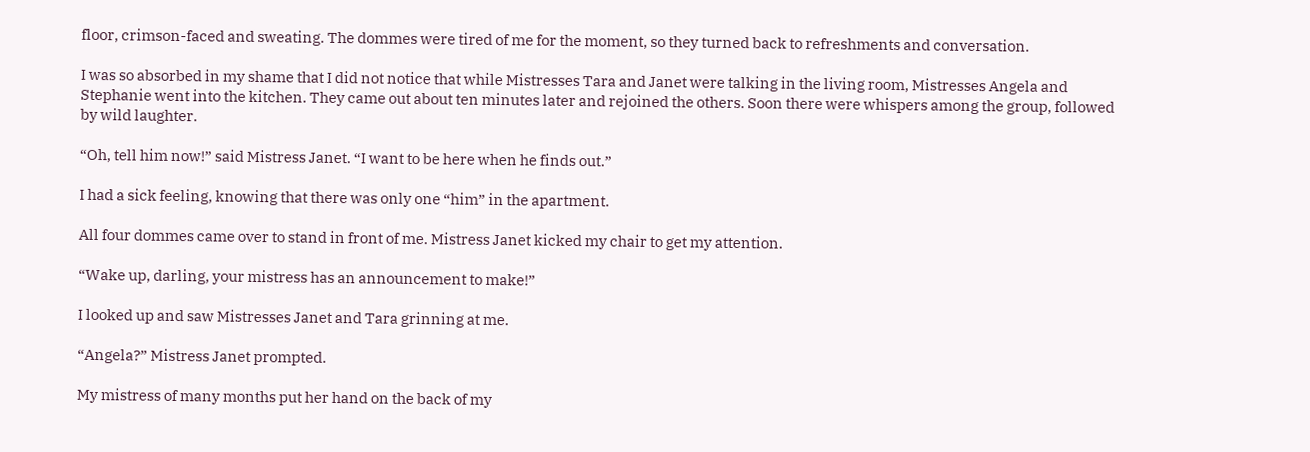floor, crimson-faced and sweating. The dommes were tired of me for the moment, so they turned back to refreshments and conversation.

I was so absorbed in my shame that I did not notice that while Mistresses Tara and Janet were talking in the living room, Mistresses Angela and Stephanie went into the kitchen. They came out about ten minutes later and rejoined the others. Soon there were whispers among the group, followed by wild laughter.

“Oh, tell him now!” said Mistress Janet. “I want to be here when he finds out.”

I had a sick feeling, knowing that there was only one “him” in the apartment.

All four dommes came over to stand in front of me. Mistress Janet kicked my chair to get my attention.

“Wake up, darling, your mistress has an announcement to make!”

I looked up and saw Mistresses Janet and Tara grinning at me.

“Angela?” Mistress Janet prompted.

My mistress of many months put her hand on the back of my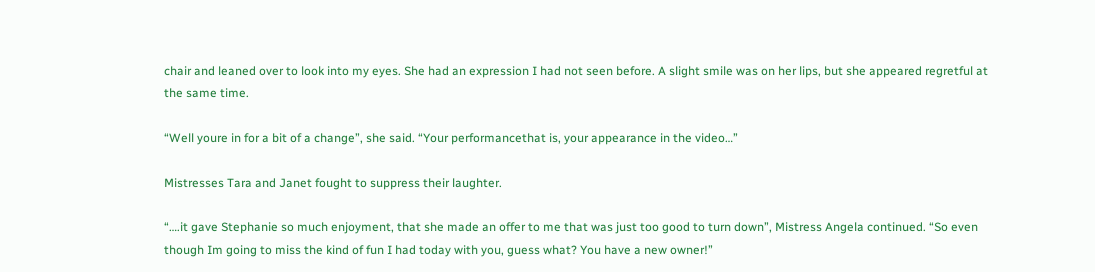chair and leaned over to look into my eyes. She had an expression I had not seen before. A slight smile was on her lips, but she appeared regretful at the same time.

“Well youre in for a bit of a change”, she said. “Your performancethat is, your appearance in the video…”

Mistresses Tara and Janet fought to suppress their laughter.

“….it gave Stephanie so much enjoyment, that she made an offer to me that was just too good to turn down”, Mistress Angela continued. “So even though Im going to miss the kind of fun I had today with you, guess what? You have a new owner!”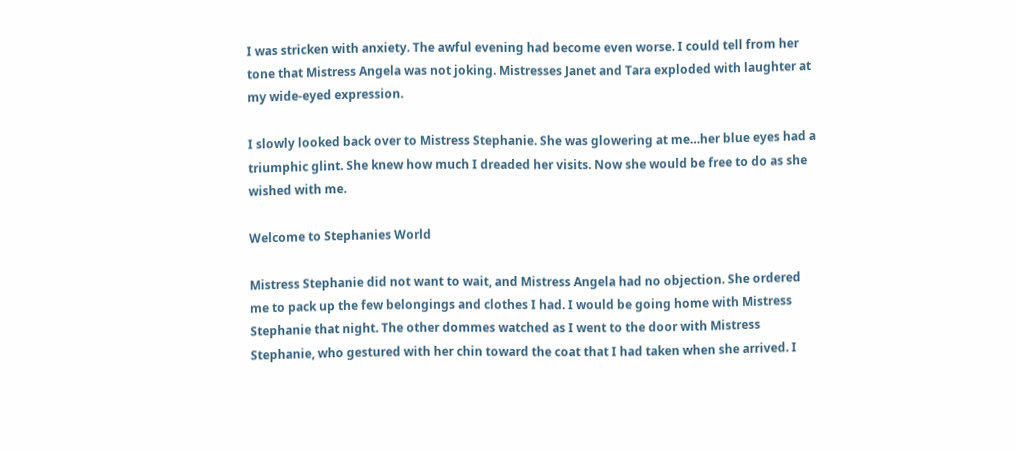I was stricken with anxiety. The awful evening had become even worse. I could tell from her tone that Mistress Angela was not joking. Mistresses Janet and Tara exploded with laughter at my wide-eyed expression.

I slowly looked back over to Mistress Stephanie. She was glowering at me…her blue eyes had a triumphic glint. She knew how much I dreaded her visits. Now she would be free to do as she wished with me.

Welcome to Stephanies World

Mistress Stephanie did not want to wait, and Mistress Angela had no objection. She ordered me to pack up the few belongings and clothes I had. I would be going home with Mistress Stephanie that night. The other dommes watched as I went to the door with Mistress Stephanie, who gestured with her chin toward the coat that I had taken when she arrived. I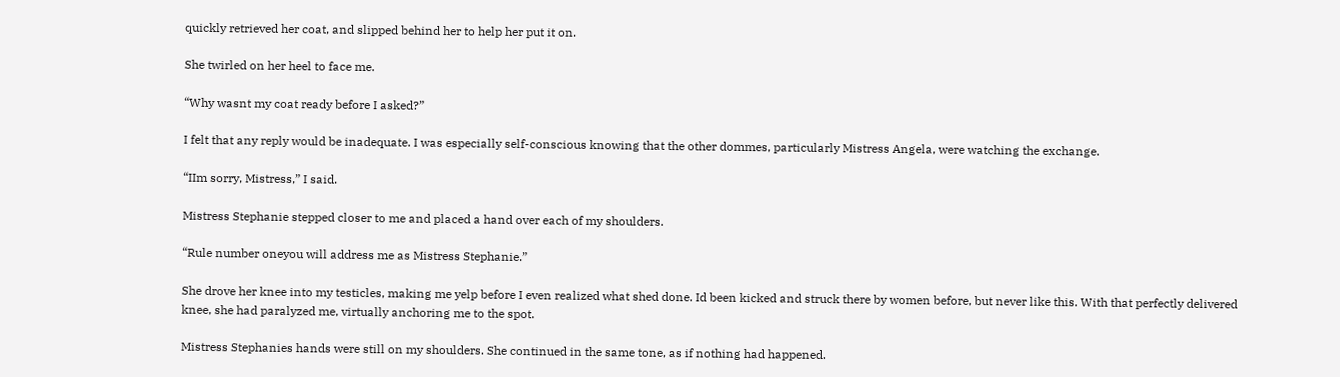quickly retrieved her coat, and slipped behind her to help her put it on.

She twirled on her heel to face me.

“Why wasnt my coat ready before I asked?”

I felt that any reply would be inadequate. I was especially self-conscious knowing that the other dommes, particularly Mistress Angela, were watching the exchange.

“IIm sorry, Mistress,” I said.

Mistress Stephanie stepped closer to me and placed a hand over each of my shoulders.

“Rule number oneyou will address me as Mistress Stephanie.”

She drove her knee into my testicles, making me yelp before I even realized what shed done. Id been kicked and struck there by women before, but never like this. With that perfectly delivered knee, she had paralyzed me, virtually anchoring me to the spot.

Mistress Stephanies hands were still on my shoulders. She continued in the same tone, as if nothing had happened.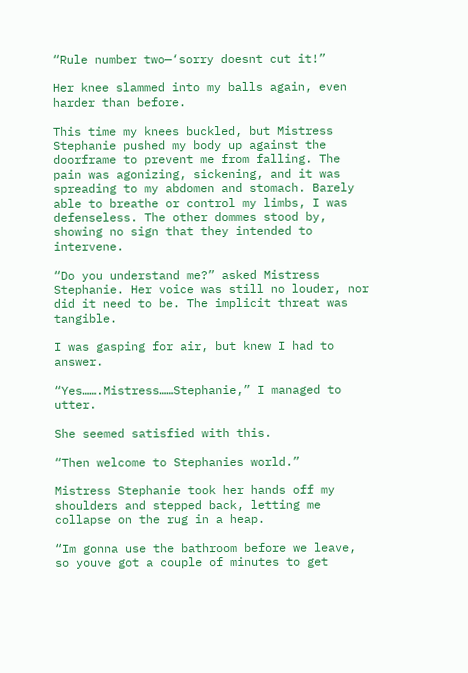“Rule number two—‘sorry doesnt cut it!”

Her knee slammed into my balls again, even harder than before.

This time my knees buckled, but Mistress Stephanie pushed my body up against the doorframe to prevent me from falling. The pain was agonizing, sickening, and it was spreading to my abdomen and stomach. Barely able to breathe or control my limbs, I was defenseless. The other dommes stood by, showing no sign that they intended to intervene.

“Do you understand me?” asked Mistress Stephanie. Her voice was still no louder, nor did it need to be. The implicit threat was tangible.

I was gasping for air, but knew I had to answer.

“Yes…….Mistress……Stephanie,” I managed to utter.

She seemed satisfied with this.

“Then welcome to Stephanies world.”

Mistress Stephanie took her hands off my shoulders and stepped back, letting me collapse on the rug in a heap.

“Im gonna use the bathroom before we leave, so youve got a couple of minutes to get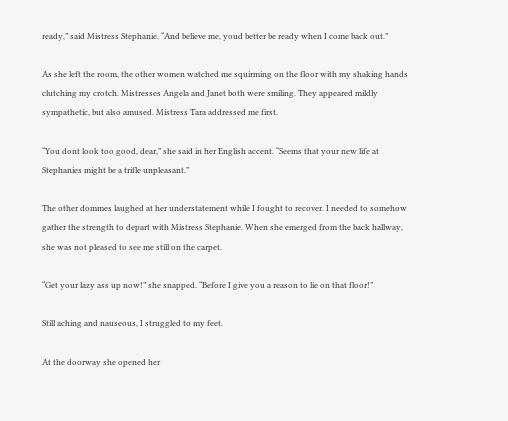ready,” said Mistress Stephanie. “And believe me, youd better be ready when I come back out.”

As she left the room, the other women watched me squirming on the floor with my shaking hands clutching my crotch. Mistresses Angela and Janet both were smiling. They appeared mildly sympathetic, but also amused. Mistress Tara addressed me first.

“You dont look too good, dear,” she said in her English accent. “Seems that your new life at Stephanies might be a trifle unpleasant.”

The other dommes laughed at her understatement while I fought to recover. I needed to somehow gather the strength to depart with Mistress Stephanie. When she emerged from the back hallway, she was not pleased to see me still on the carpet.

“Get your lazy ass up now!” she snapped. “Before I give you a reason to lie on that floor!”

Still aching and nauseous, I struggled to my feet.

At the doorway she opened her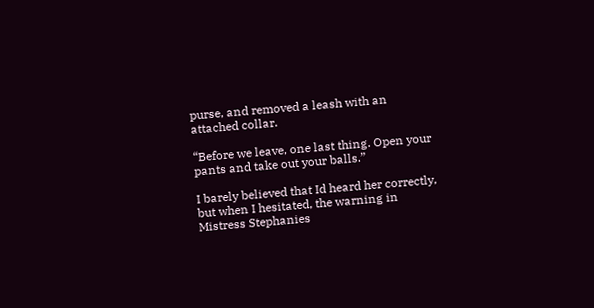purse, and removed a leash with an attached collar.

“Before we leave, one last thing. Open your pants and take out your balls.”

I barely believed that Id heard her correctly, but when I hesitated, the warning in Mistress Stephanies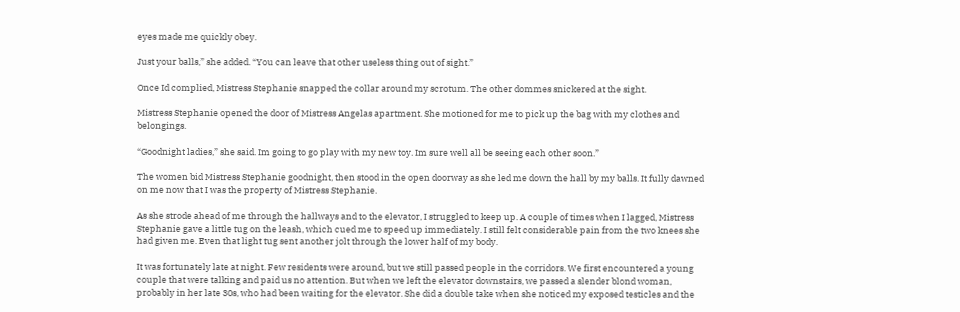eyes made me quickly obey.

Just your balls,” she added. “You can leave that other useless thing out of sight.”

Once Id complied, Mistress Stephanie snapped the collar around my scrotum. The other dommes snickered at the sight.

Mistress Stephanie opened the door of Mistress Angelas apartment. She motioned for me to pick up the bag with my clothes and belongings.

“Goodnight ladies,” she said. Im going to go play with my new toy. Im sure well all be seeing each other soon.”

The women bid Mistress Stephanie goodnight, then stood in the open doorway as she led me down the hall by my balls. It fully dawned on me now that I was the property of Mistress Stephanie.

As she strode ahead of me through the hallways and to the elevator, I struggled to keep up. A couple of times when I lagged, Mistress Stephanie gave a little tug on the leash, which cued me to speed up immediately. I still felt considerable pain from the two knees she had given me. Even that light tug sent another jolt through the lower half of my body.

It was fortunately late at night. Few residents were around, but we still passed people in the corridors. We first encountered a young couple that were talking and paid us no attention. But when we left the elevator downstairs, we passed a slender blond woman, probably in her late 30s, who had been waiting for the elevator. She did a double take when she noticed my exposed testicles and the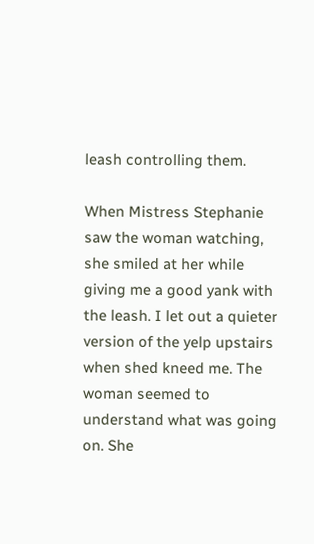leash controlling them.

When Mistress Stephanie saw the woman watching, she smiled at her while giving me a good yank with the leash. I let out a quieter version of the yelp upstairs when shed kneed me. The woman seemed to understand what was going on. She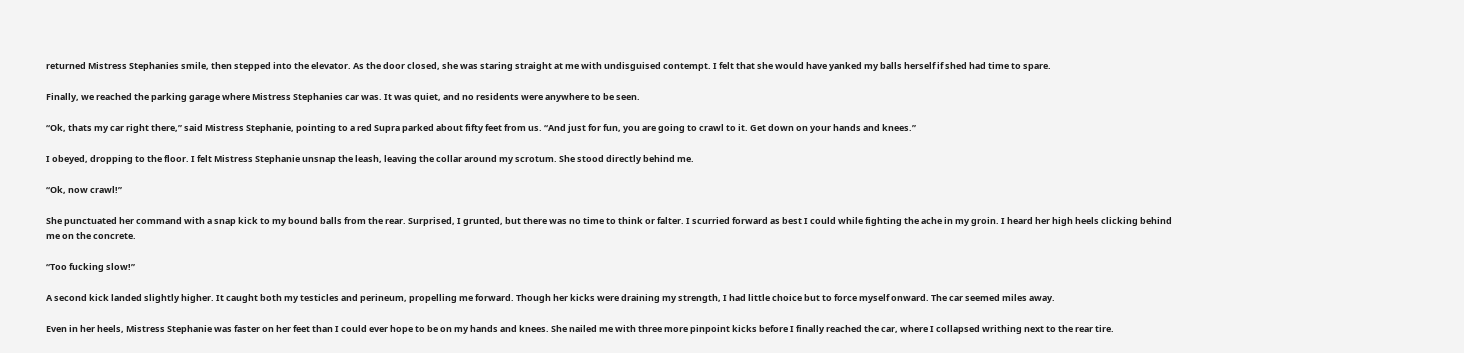returned Mistress Stephanies smile, then stepped into the elevator. As the door closed, she was staring straight at me with undisguised contempt. I felt that she would have yanked my balls herself if shed had time to spare.

Finally, we reached the parking garage where Mistress Stephanies car was. It was quiet, and no residents were anywhere to be seen.

“Ok, thats my car right there,” said Mistress Stephanie, pointing to a red Supra parked about fifty feet from us. “And just for fun, you are going to crawl to it. Get down on your hands and knees.”

I obeyed, dropping to the floor. I felt Mistress Stephanie unsnap the leash, leaving the collar around my scrotum. She stood directly behind me.

“Ok, now crawl!”

She punctuated her command with a snap kick to my bound balls from the rear. Surprised, I grunted, but there was no time to think or falter. I scurried forward as best I could while fighting the ache in my groin. I heard her high heels clicking behind me on the concrete.

“Too fucking slow!”

A second kick landed slightly higher. It caught both my testicles and perineum, propelling me forward. Though her kicks were draining my strength, I had little choice but to force myself onward. The car seemed miles away.

Even in her heels, Mistress Stephanie was faster on her feet than I could ever hope to be on my hands and knees. She nailed me with three more pinpoint kicks before I finally reached the car, where I collapsed writhing next to the rear tire.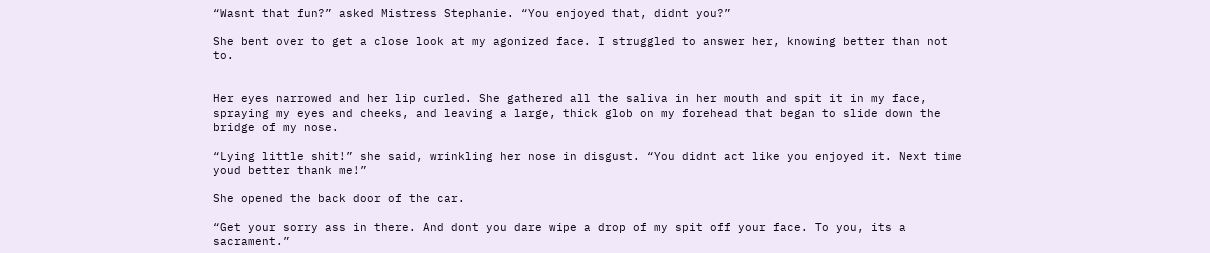“Wasnt that fun?” asked Mistress Stephanie. “You enjoyed that, didnt you?”

She bent over to get a close look at my agonized face. I struggled to answer her, knowing better than not to.


Her eyes narrowed and her lip curled. She gathered all the saliva in her mouth and spit it in my face, spraying my eyes and cheeks, and leaving a large, thick glob on my forehead that began to slide down the bridge of my nose.

“Lying little shit!” she said, wrinkling her nose in disgust. “You didnt act like you enjoyed it. Next time youd better thank me!”

She opened the back door of the car.

“Get your sorry ass in there. And dont you dare wipe a drop of my spit off your face. To you, its a sacrament.”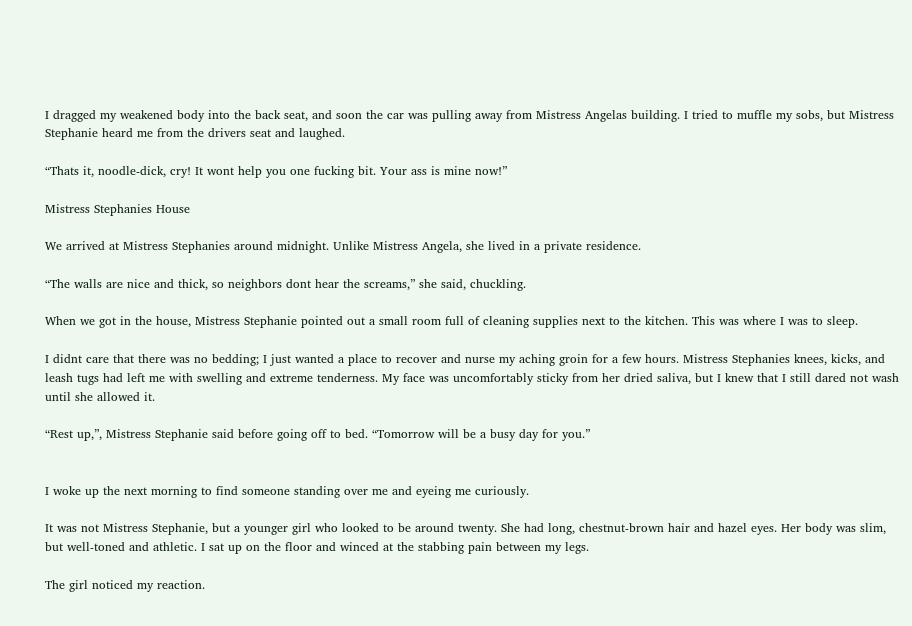I dragged my weakened body into the back seat, and soon the car was pulling away from Mistress Angelas building. I tried to muffle my sobs, but Mistress Stephanie heard me from the drivers seat and laughed.

“Thats it, noodle-dick, cry! It wont help you one fucking bit. Your ass is mine now!”

Mistress Stephanies House

We arrived at Mistress Stephanies around midnight. Unlike Mistress Angela, she lived in a private residence.

“The walls are nice and thick, so neighbors dont hear the screams,” she said, chuckling.

When we got in the house, Mistress Stephanie pointed out a small room full of cleaning supplies next to the kitchen. This was where I was to sleep.

I didnt care that there was no bedding; I just wanted a place to recover and nurse my aching groin for a few hours. Mistress Stephanies knees, kicks, and leash tugs had left me with swelling and extreme tenderness. My face was uncomfortably sticky from her dried saliva, but I knew that I still dared not wash until she allowed it.

“Rest up,”, Mistress Stephanie said before going off to bed. “Tomorrow will be a busy day for you.”


I woke up the next morning to find someone standing over me and eyeing me curiously.

It was not Mistress Stephanie, but a younger girl who looked to be around twenty. She had long, chestnut-brown hair and hazel eyes. Her body was slim, but well-toned and athletic. I sat up on the floor and winced at the stabbing pain between my legs.

The girl noticed my reaction.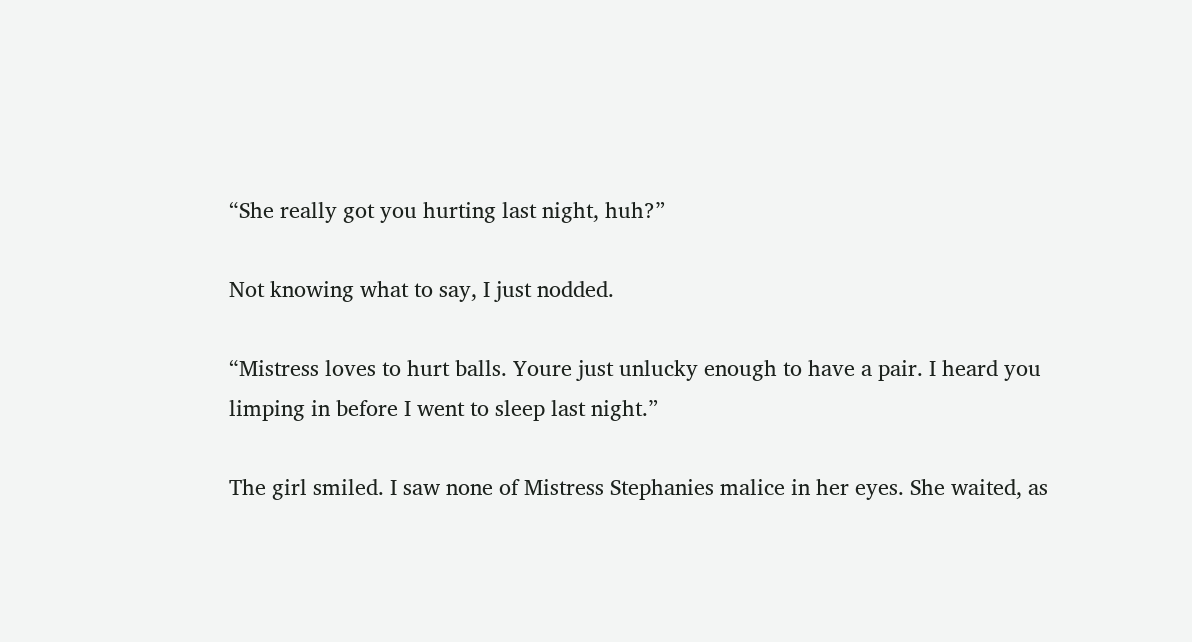“She really got you hurting last night, huh?”

Not knowing what to say, I just nodded.

“Mistress loves to hurt balls. Youre just unlucky enough to have a pair. I heard you limping in before I went to sleep last night.”

The girl smiled. I saw none of Mistress Stephanies malice in her eyes. She waited, as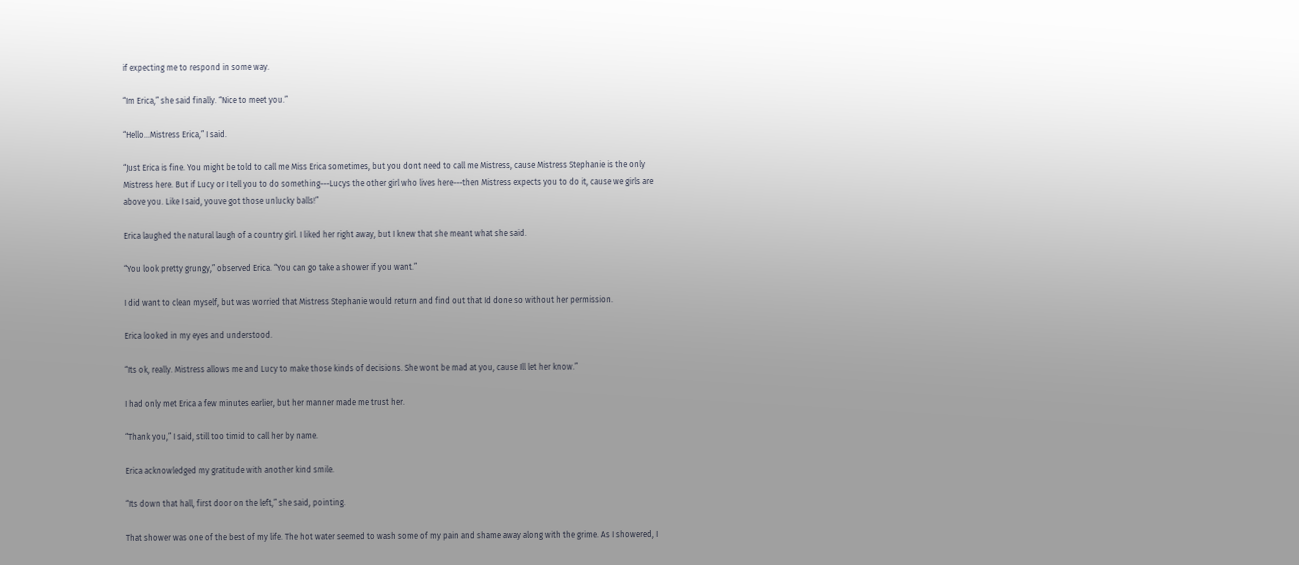if expecting me to respond in some way.

“Im Erica,” she said finally. “Nice to meet you.”

“Hello…Mistress Erica,” I said.

“Just Erica is fine. You might be told to call me Miss Erica sometimes, but you dont need to call me Mistress, cause Mistress Stephanie is the only Mistress here. But if Lucy or I tell you to do something---Lucys the other girl who lives here---then Mistress expects you to do it, cause we girls are above you. Like I said, youve got those unlucky balls!”

Erica laughed the natural laugh of a country girl. I liked her right away, but I knew that she meant what she said.

“You look pretty grungy,” observed Erica. “You can go take a shower if you want.”

I did want to clean myself, but was worried that Mistress Stephanie would return and find out that Id done so without her permission.

Erica looked in my eyes and understood.

“Its ok, really. Mistress allows me and Lucy to make those kinds of decisions. She wont be mad at you, cause Ill let her know.”

I had only met Erica a few minutes earlier, but her manner made me trust her.

“Thank you,” I said, still too timid to call her by name.

Erica acknowledged my gratitude with another kind smile.

“Its down that hall, first door on the left,” she said, pointing.

That shower was one of the best of my life. The hot water seemed to wash some of my pain and shame away along with the grime. As I showered, I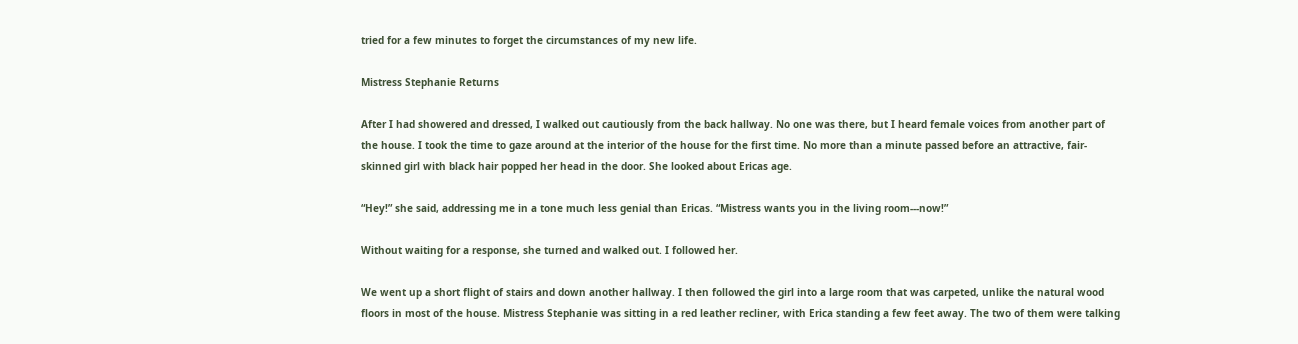tried for a few minutes to forget the circumstances of my new life.

Mistress Stephanie Returns

After I had showered and dressed, I walked out cautiously from the back hallway. No one was there, but I heard female voices from another part of the house. I took the time to gaze around at the interior of the house for the first time. No more than a minute passed before an attractive, fair-skinned girl with black hair popped her head in the door. She looked about Ericas age.

“Hey!” she said, addressing me in a tone much less genial than Ericas. “Mistress wants you in the living room---now!”

Without waiting for a response, she turned and walked out. I followed her.

We went up a short flight of stairs and down another hallway. I then followed the girl into a large room that was carpeted, unlike the natural wood floors in most of the house. Mistress Stephanie was sitting in a red leather recliner, with Erica standing a few feet away. The two of them were talking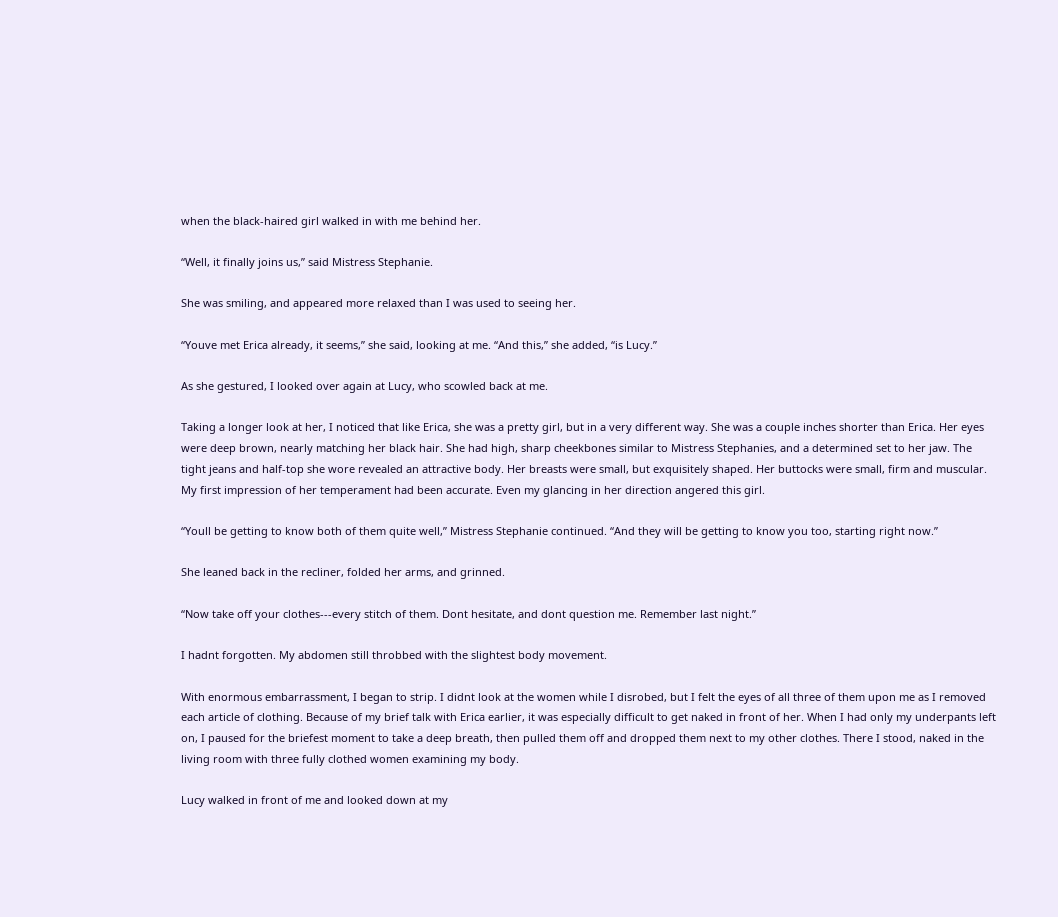when the black-haired girl walked in with me behind her.

“Well, it finally joins us,” said Mistress Stephanie.

She was smiling, and appeared more relaxed than I was used to seeing her.

“Youve met Erica already, it seems,” she said, looking at me. “And this,” she added, “is Lucy.”

As she gestured, I looked over again at Lucy, who scowled back at me.

Taking a longer look at her, I noticed that like Erica, she was a pretty girl, but in a very different way. She was a couple inches shorter than Erica. Her eyes were deep brown, nearly matching her black hair. She had high, sharp cheekbones similar to Mistress Stephanies, and a determined set to her jaw. The tight jeans and half-top she wore revealed an attractive body. Her breasts were small, but exquisitely shaped. Her buttocks were small, firm and muscular.  My first impression of her temperament had been accurate. Even my glancing in her direction angered this girl.

“Youll be getting to know both of them quite well,” Mistress Stephanie continued. “And they will be getting to know you too, starting right now.”

She leaned back in the recliner, folded her arms, and grinned.

“Now take off your clothes---every stitch of them. Dont hesitate, and dont question me. Remember last night.”

I hadnt forgotten. My abdomen still throbbed with the slightest body movement.

With enormous embarrassment, I began to strip. I didnt look at the women while I disrobed, but I felt the eyes of all three of them upon me as I removed each article of clothing. Because of my brief talk with Erica earlier, it was especially difficult to get naked in front of her. When I had only my underpants left on, I paused for the briefest moment to take a deep breath, then pulled them off and dropped them next to my other clothes. There I stood, naked in the living room with three fully clothed women examining my body.

Lucy walked in front of me and looked down at my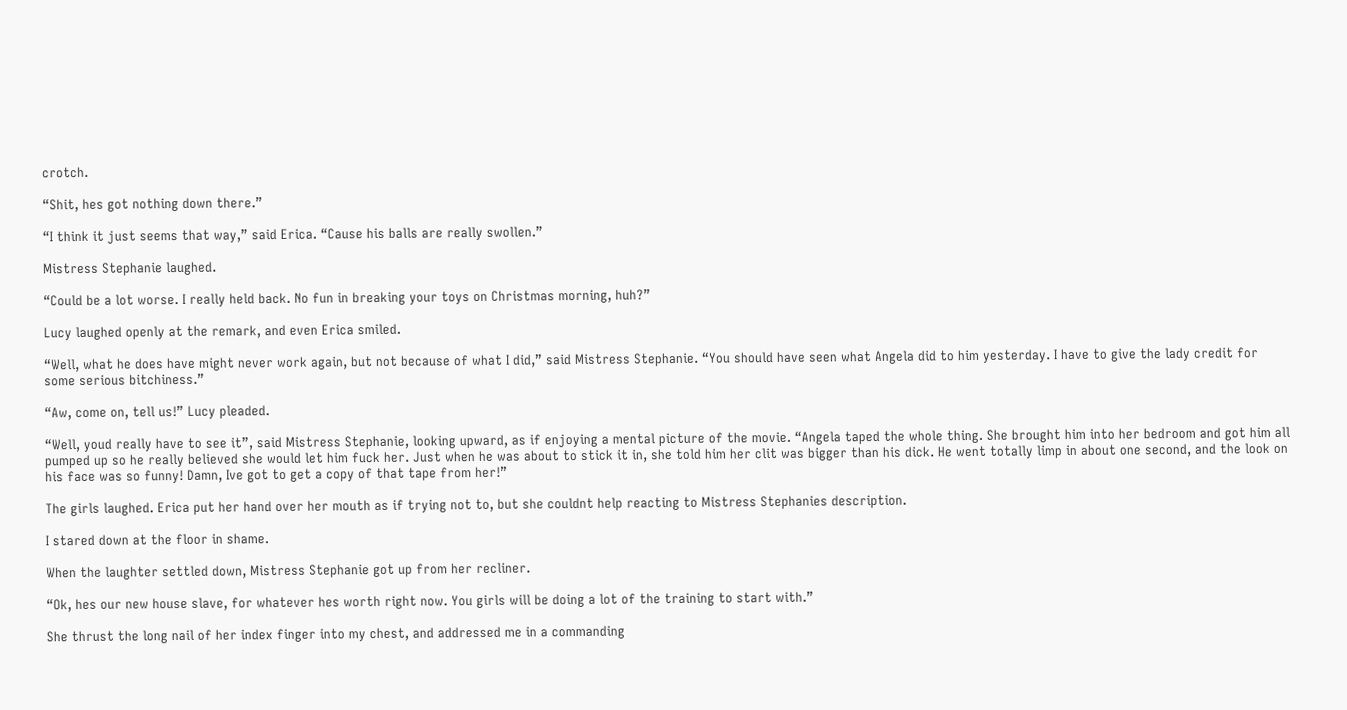crotch.

“Shit, hes got nothing down there.”

“I think it just seems that way,” said Erica. “Cause his balls are really swollen.”

Mistress Stephanie laughed.

“Could be a lot worse. I really held back. No fun in breaking your toys on Christmas morning, huh?”

Lucy laughed openly at the remark, and even Erica smiled.

“Well, what he does have might never work again, but not because of what I did,” said Mistress Stephanie. “You should have seen what Angela did to him yesterday. I have to give the lady credit for some serious bitchiness.”

“Aw, come on, tell us!” Lucy pleaded.

“Well, youd really have to see it”, said Mistress Stephanie, looking upward, as if enjoying a mental picture of the movie. “Angela taped the whole thing. She brought him into her bedroom and got him all pumped up so he really believed she would let him fuck her. Just when he was about to stick it in, she told him her clit was bigger than his dick. He went totally limp in about one second, and the look on his face was so funny! Damn, Ive got to get a copy of that tape from her!”

The girls laughed. Erica put her hand over her mouth as if trying not to, but she couldnt help reacting to Mistress Stephanies description.

I stared down at the floor in shame.

When the laughter settled down, Mistress Stephanie got up from her recliner.

“Ok, hes our new house slave, for whatever hes worth right now. You girls will be doing a lot of the training to start with.”

She thrust the long nail of her index finger into my chest, and addressed me in a commanding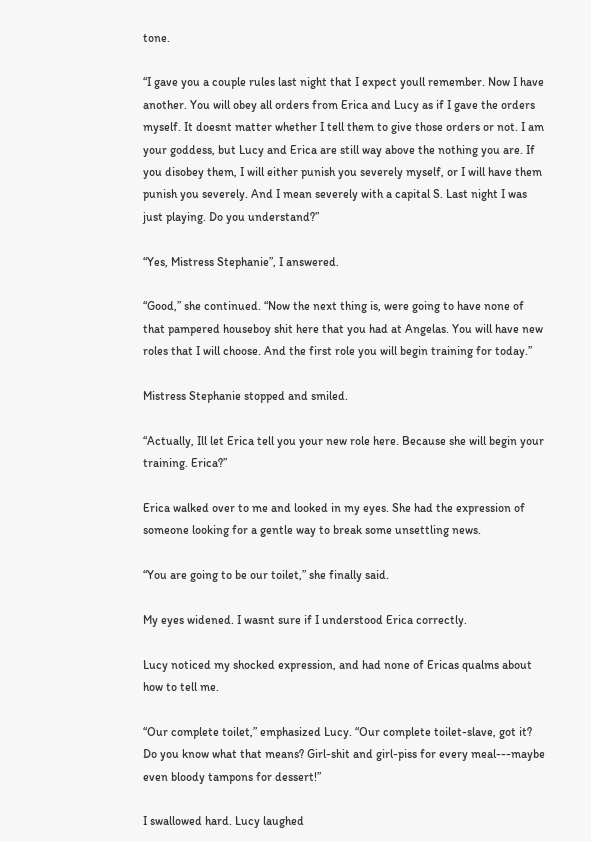tone.

“I gave you a couple rules last night that I expect youll remember. Now I have another. You will obey all orders from Erica and Lucy as if I gave the orders myself. It doesnt matter whether I tell them to give those orders or not. I am your goddess, but Lucy and Erica are still way above the nothing you are. If you disobey them, I will either punish you severely myself, or I will have them punish you severely. And I mean severely with a capital S. Last night I was just playing. Do you understand?”

“Yes, Mistress Stephanie”, I answered.

“Good,” she continued. “Now the next thing is, were going to have none of that pampered houseboy shit here that you had at Angelas. You will have new roles that I will choose. And the first role you will begin training for today.”

Mistress Stephanie stopped and smiled.

“Actually, Ill let Erica tell you your new role here. Because she will begin your training. Erica?”

Erica walked over to me and looked in my eyes. She had the expression of someone looking for a gentle way to break some unsettling news.

“You are going to be our toilet,” she finally said.

My eyes widened. I wasnt sure if I understood Erica correctly.

Lucy noticed my shocked expression, and had none of Ericas qualms about how to tell me.

“Our complete toilet,” emphasized Lucy. “Our complete toilet-slave, got it? Do you know what that means? Girl-shit and girl-piss for every meal---maybe even bloody tampons for dessert!”

I swallowed hard. Lucy laughed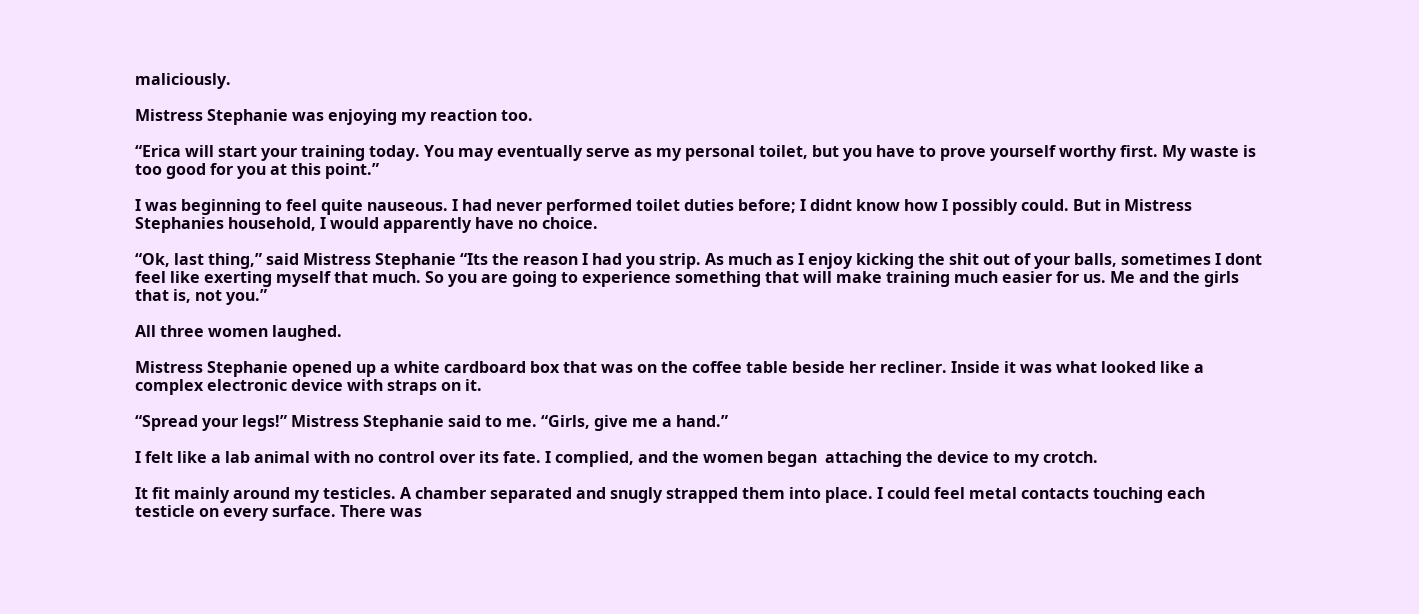maliciously.

Mistress Stephanie was enjoying my reaction too.

“Erica will start your training today. You may eventually serve as my personal toilet, but you have to prove yourself worthy first. My waste is too good for you at this point.”

I was beginning to feel quite nauseous. I had never performed toilet duties before; I didnt know how I possibly could. But in Mistress Stephanies household, I would apparently have no choice.

“Ok, last thing,” said Mistress Stephanie “Its the reason I had you strip. As much as I enjoy kicking the shit out of your balls, sometimes I dont feel like exerting myself that much. So you are going to experience something that will make training much easier for us. Me and the girls that is, not you.”

All three women laughed.

Mistress Stephanie opened up a white cardboard box that was on the coffee table beside her recliner. Inside it was what looked like a complex electronic device with straps on it.

“Spread your legs!” Mistress Stephanie said to me. “Girls, give me a hand.”

I felt like a lab animal with no control over its fate. I complied, and the women began  attaching the device to my crotch.

It fit mainly around my testicles. A chamber separated and snugly strapped them into place. I could feel metal contacts touching each testicle on every surface. There was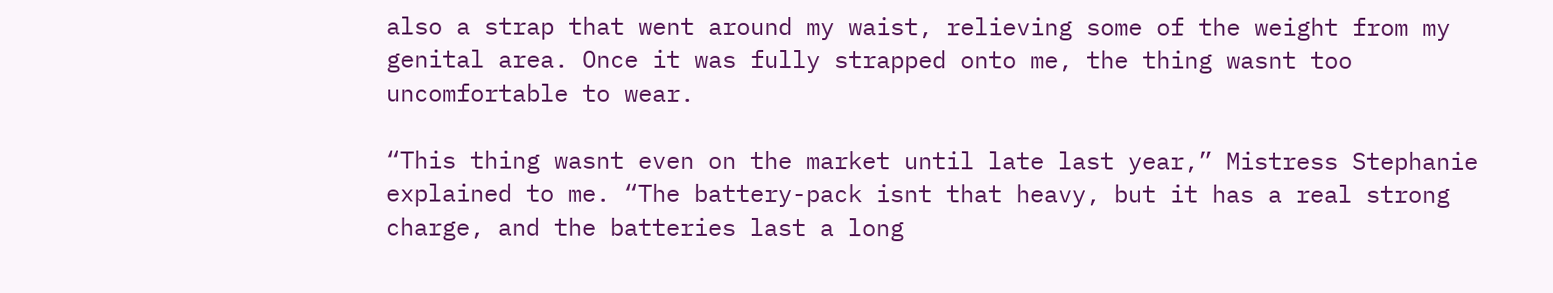also a strap that went around my waist, relieving some of the weight from my genital area. Once it was fully strapped onto me, the thing wasnt too uncomfortable to wear.

“This thing wasnt even on the market until late last year,” Mistress Stephanie explained to me. “The battery-pack isnt that heavy, but it has a real strong charge, and the batteries last a long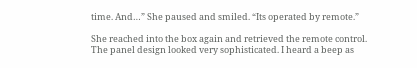time. And…” She paused and smiled. “Its operated by remote.”

She reached into the box again and retrieved the remote control. The panel design looked very sophisticated. I heard a beep as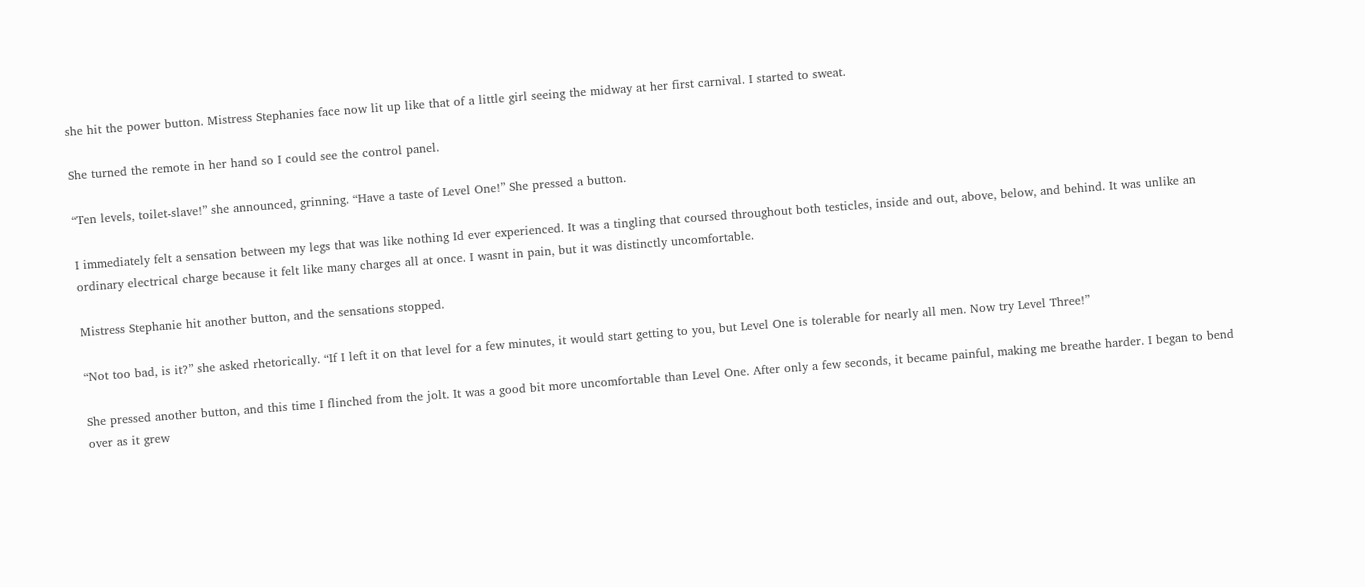she hit the power button. Mistress Stephanies face now lit up like that of a little girl seeing the midway at her first carnival. I started to sweat.

She turned the remote in her hand so I could see the control panel.

“Ten levels, toilet-slave!” she announced, grinning. “Have a taste of Level One!” She pressed a button.

I immediately felt a sensation between my legs that was like nothing Id ever experienced. It was a tingling that coursed throughout both testicles, inside and out, above, below, and behind. It was unlike an ordinary electrical charge because it felt like many charges all at once. I wasnt in pain, but it was distinctly uncomfortable.

Mistress Stephanie hit another button, and the sensations stopped.

“Not too bad, is it?” she asked rhetorically. “If I left it on that level for a few minutes, it would start getting to you, but Level One is tolerable for nearly all men. Now try Level Three!”

She pressed another button, and this time I flinched from the jolt. It was a good bit more uncomfortable than Level One. After only a few seconds, it became painful, making me breathe harder. I began to bend over as it grew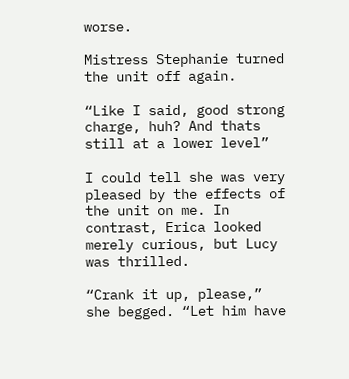worse.

Mistress Stephanie turned the unit off again.

“Like I said, good strong charge, huh? And thats still at a lower level”

I could tell she was very pleased by the effects of the unit on me. In contrast, Erica looked merely curious, but Lucy was thrilled.

“Crank it up, please,” she begged. “Let him have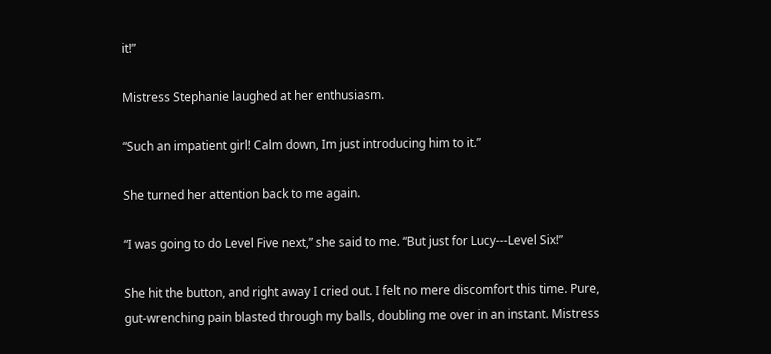it!”

Mistress Stephanie laughed at her enthusiasm.

“Such an impatient girl! Calm down, Im just introducing him to it.”

She turned her attention back to me again.

“I was going to do Level Five next,” she said to me. “But just for Lucy---Level Six!”

She hit the button, and right away I cried out. I felt no mere discomfort this time. Pure, gut-wrenching pain blasted through my balls, doubling me over in an instant. Mistress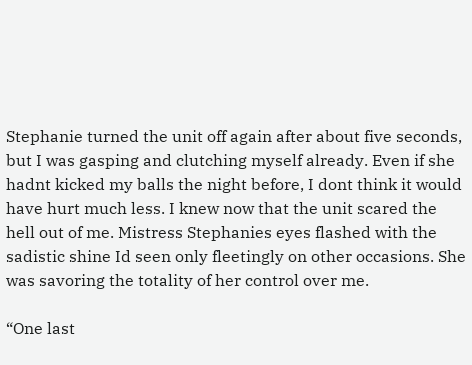Stephanie turned the unit off again after about five seconds, but I was gasping and clutching myself already. Even if she hadnt kicked my balls the night before, I dont think it would have hurt much less. I knew now that the unit scared the hell out of me. Mistress Stephanies eyes flashed with the sadistic shine Id seen only fleetingly on other occasions. She was savoring the totality of her control over me.

“One last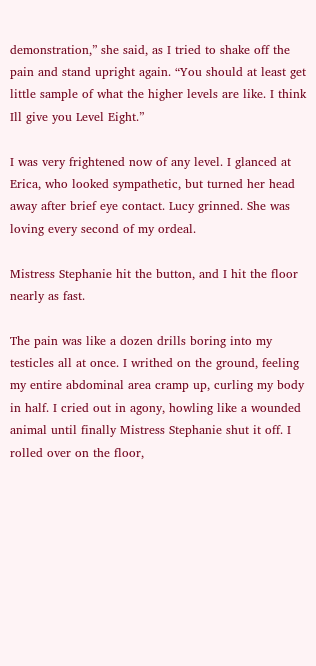demonstration,” she said, as I tried to shake off the pain and stand upright again. “You should at least get little sample of what the higher levels are like. I think Ill give you Level Eight.”

I was very frightened now of any level. I glanced at Erica, who looked sympathetic, but turned her head away after brief eye contact. Lucy grinned. She was loving every second of my ordeal.

Mistress Stephanie hit the button, and I hit the floor nearly as fast.

The pain was like a dozen drills boring into my testicles all at once. I writhed on the ground, feeling my entire abdominal area cramp up, curling my body in half. I cried out in agony, howling like a wounded animal until finally Mistress Stephanie shut it off. I rolled over on the floor,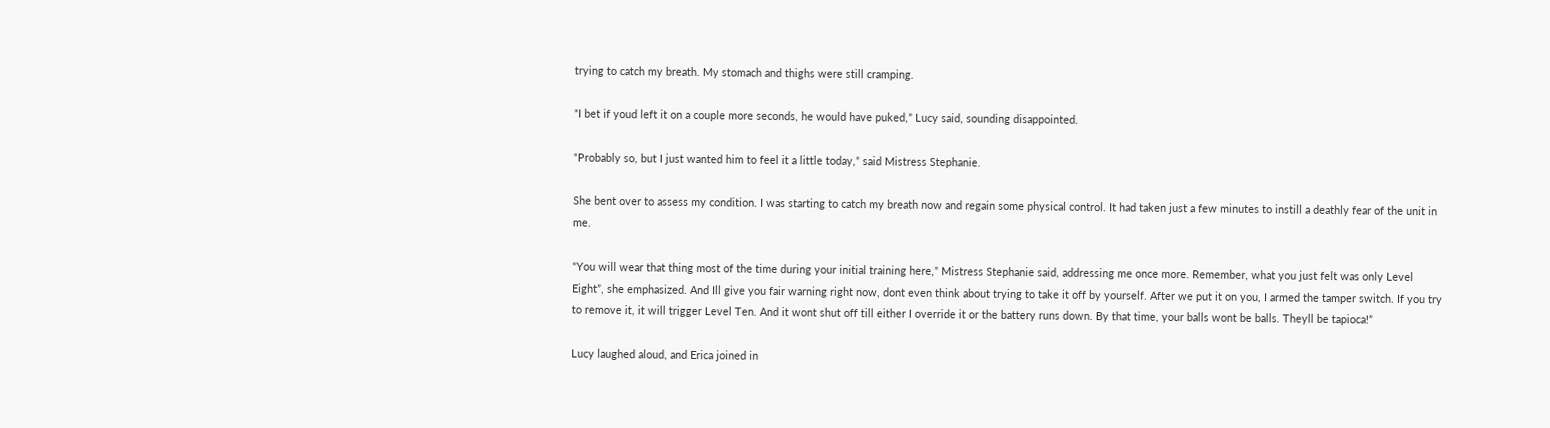trying to catch my breath. My stomach and thighs were still cramping.

“I bet if youd left it on a couple more seconds, he would have puked,” Lucy said, sounding disappointed.

“Probably so, but I just wanted him to feel it a little today,” said Mistress Stephanie.

She bent over to assess my condition. I was starting to catch my breath now and regain some physical control. It had taken just a few minutes to instill a deathly fear of the unit in me.

“You will wear that thing most of the time during your initial training here,” Mistress Stephanie said, addressing me once more. Remember, what you just felt was only Level Eight”, she emphasized. And Ill give you fair warning right now, dont even think about trying to take it off by yourself. After we put it on you, I armed the tamper switch. If you try to remove it, it will trigger Level Ten. And it wont shut off till either I override it or the battery runs down. By that time, your balls wont be balls. Theyll be tapioca!”

Lucy laughed aloud, and Erica joined in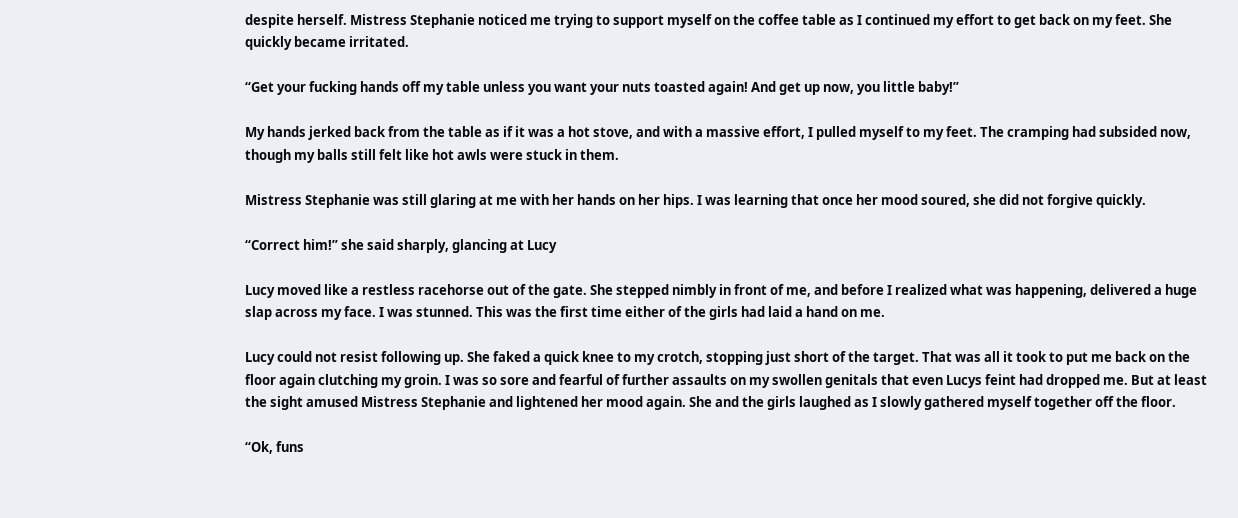despite herself. Mistress Stephanie noticed me trying to support myself on the coffee table as I continued my effort to get back on my feet. She quickly became irritated.

“Get your fucking hands off my table unless you want your nuts toasted again! And get up now, you little baby!”

My hands jerked back from the table as if it was a hot stove, and with a massive effort, I pulled myself to my feet. The cramping had subsided now, though my balls still felt like hot awls were stuck in them.

Mistress Stephanie was still glaring at me with her hands on her hips. I was learning that once her mood soured, she did not forgive quickly.

“Correct him!” she said sharply, glancing at Lucy

Lucy moved like a restless racehorse out of the gate. She stepped nimbly in front of me, and before I realized what was happening, delivered a huge slap across my face. I was stunned. This was the first time either of the girls had laid a hand on me.

Lucy could not resist following up. She faked a quick knee to my crotch, stopping just short of the target. That was all it took to put me back on the floor again clutching my groin. I was so sore and fearful of further assaults on my swollen genitals that even Lucys feint had dropped me. But at least the sight amused Mistress Stephanie and lightened her mood again. She and the girls laughed as I slowly gathered myself together off the floor.

“Ok, funs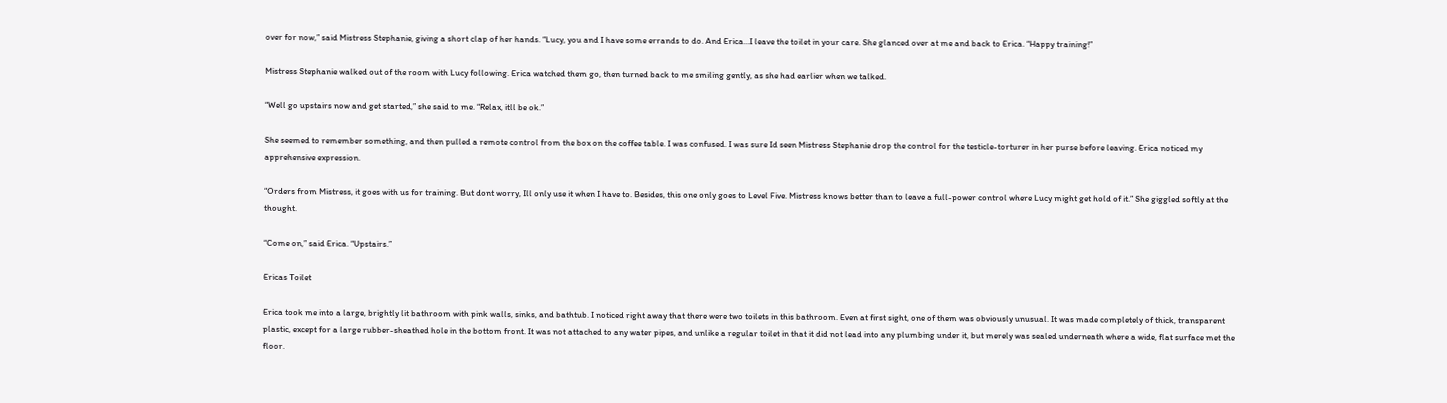over for now,” said Mistress Stephanie, giving a short clap of her hands. “Lucy, you and I have some errands to do. And Erica…I leave the toilet in your care. She glanced over at me and back to Erica. “Happy training!”

Mistress Stephanie walked out of the room with Lucy following. Erica watched them go, then turned back to me smiling gently, as she had earlier when we talked.

“Well go upstairs now and get started,” she said to me. “Relax, itll be ok.”

She seemed to remember something, and then pulled a remote control from the box on the coffee table. I was confused. I was sure Id seen Mistress Stephanie drop the control for the testicle-torturer in her purse before leaving. Erica noticed my apprehensive expression.

“Orders from Mistress, it goes with us for training. But dont worry, Ill only use it when I have to. Besides, this one only goes to Level Five. Mistress knows better than to leave a full-power control where Lucy might get hold of it.” She giggled softly at the thought.

“Come on,” said Erica. “Upstairs.”

Ericas Toilet

Erica took me into a large, brightly lit bathroom with pink walls, sinks, and bathtub. I noticed right away that there were two toilets in this bathroom. Even at first sight, one of them was obviously unusual. It was made completely of thick, transparent plastic, except for a large rubber-sheathed hole in the bottom front. It was not attached to any water pipes, and unlike a regular toilet in that it did not lead into any plumbing under it, but merely was sealed underneath where a wide, flat surface met the floor.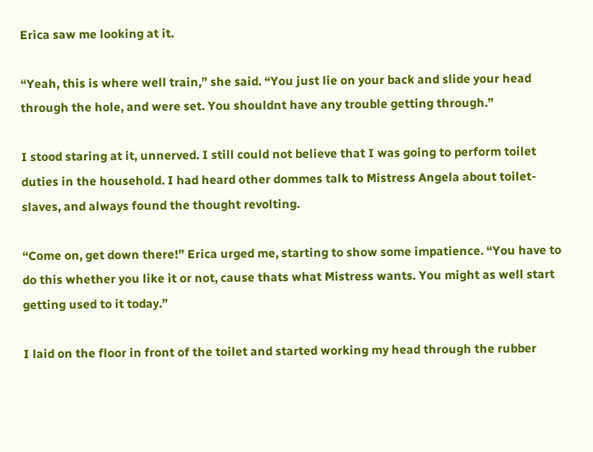Erica saw me looking at it.

“Yeah, this is where well train,” she said. “You just lie on your back and slide your head through the hole, and were set. You shouldnt have any trouble getting through.”

I stood staring at it, unnerved. I still could not believe that I was going to perform toilet duties in the household. I had heard other dommes talk to Mistress Angela about toilet-slaves, and always found the thought revolting.

“Come on, get down there!” Erica urged me, starting to show some impatience. “You have to do this whether you like it or not, cause thats what Mistress wants. You might as well start getting used to it today.”

I laid on the floor in front of the toilet and started working my head through the rubber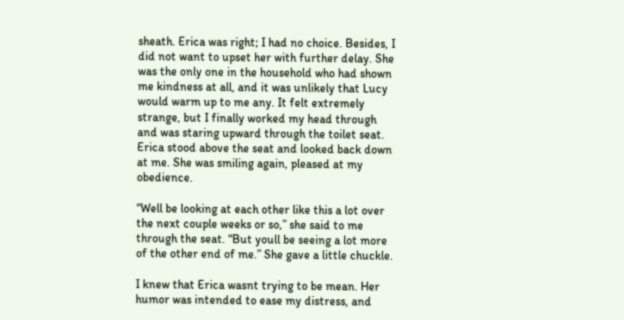sheath. Erica was right; I had no choice. Besides, I did not want to upset her with further delay. She was the only one in the household who had shown me kindness at all, and it was unlikely that Lucy would warm up to me any. It felt extremely strange, but I finally worked my head through and was staring upward through the toilet seat. Erica stood above the seat and looked back down at me. She was smiling again, pleased at my obedience.

“Well be looking at each other like this a lot over the next couple weeks or so,” she said to me through the seat. “But youll be seeing a lot more of the other end of me.” She gave a little chuckle.

I knew that Erica wasnt trying to be mean. Her humor was intended to ease my distress, and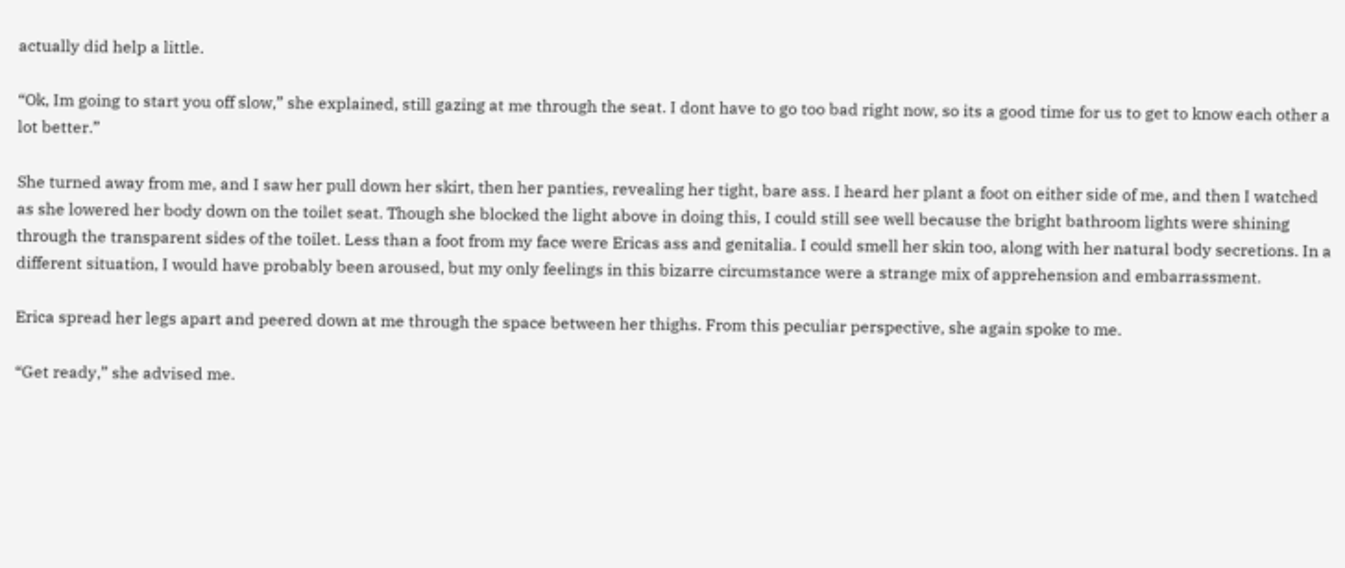actually did help a little.

“Ok, Im going to start you off slow,” she explained, still gazing at me through the seat. I dont have to go too bad right now, so its a good time for us to get to know each other a lot better.”

She turned away from me, and I saw her pull down her skirt, then her panties, revealing her tight, bare ass. I heard her plant a foot on either side of me, and then I watched as she lowered her body down on the toilet seat. Though she blocked the light above in doing this, I could still see well because the bright bathroom lights were shining through the transparent sides of the toilet. Less than a foot from my face were Ericas ass and genitalia. I could smell her skin too, along with her natural body secretions. In a different situation, I would have probably been aroused, but my only feelings in this bizarre circumstance were a strange mix of apprehension and embarrassment.

Erica spread her legs apart and peered down at me through the space between her thighs. From this peculiar perspective, she again spoke to me.

“Get ready,” she advised me.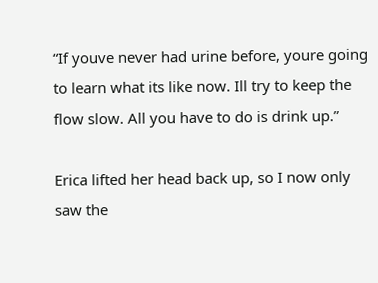“If youve never had urine before, youre going to learn what its like now. Ill try to keep the flow slow. All you have to do is drink up.”

Erica lifted her head back up, so I now only saw the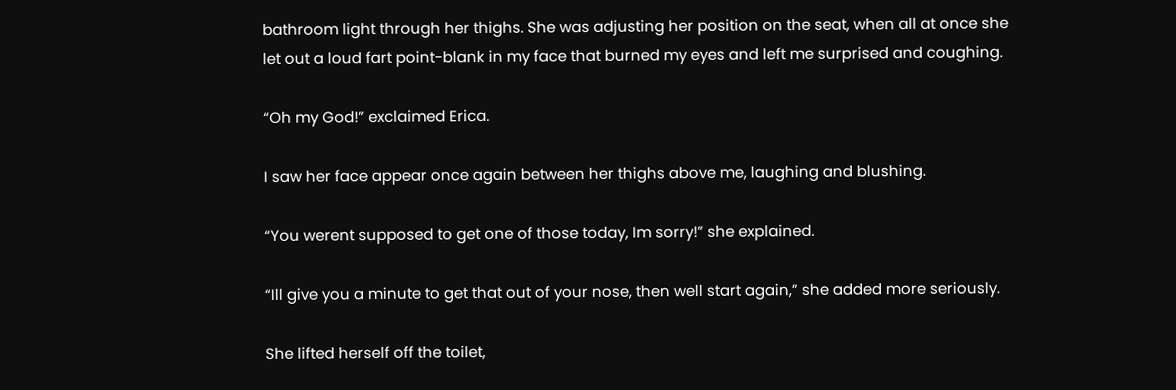bathroom light through her thighs. She was adjusting her position on the seat, when all at once she let out a loud fart point-blank in my face that burned my eyes and left me surprised and coughing.

“Oh my God!” exclaimed Erica.

I saw her face appear once again between her thighs above me, laughing and blushing.

“You werent supposed to get one of those today, Im sorry!” she explained.

“Ill give you a minute to get that out of your nose, then well start again,” she added more seriously.

She lifted herself off the toilet,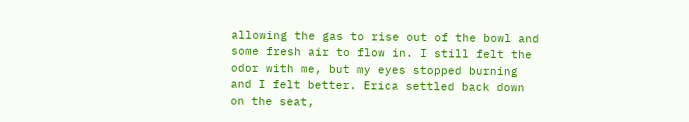allowing the gas to rise out of the bowl and some fresh air to flow in. I still felt the odor with me, but my eyes stopped burning and I felt better. Erica settled back down on the seat,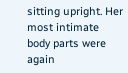sitting upright. Her most intimate body parts were again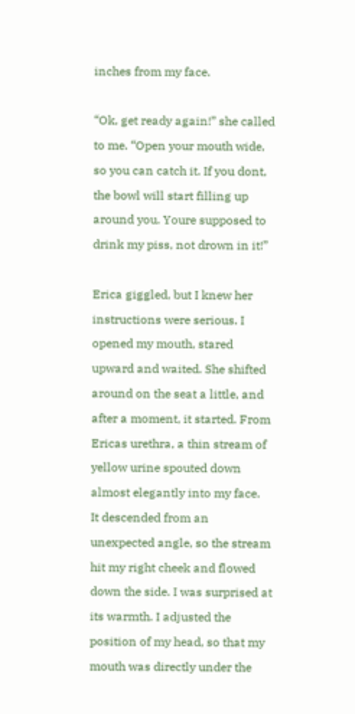inches from my face.

“Ok, get ready again!” she called to me. “Open your mouth wide, so you can catch it. If you dont, the bowl will start filling up around you. Youre supposed to drink my piss, not drown in it!”

Erica giggled, but I knew her instructions were serious. I opened my mouth, stared upward and waited. She shifted around on the seat a little, and after a moment, it started. From Ericas urethra, a thin stream of yellow urine spouted down almost elegantly into my face.  It descended from an unexpected angle, so the stream hit my right cheek and flowed down the side. I was surprised at its warmth. I adjusted the position of my head, so that my mouth was directly under the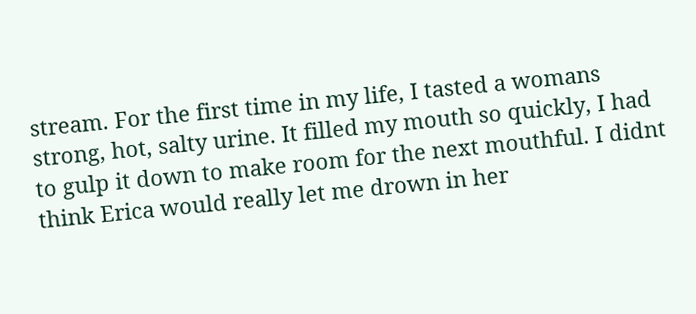stream. For the first time in my life, I tasted a womans strong, hot, salty urine. It filled my mouth so quickly, I had to gulp it down to make room for the next mouthful. I didnt think Erica would really let me drown in her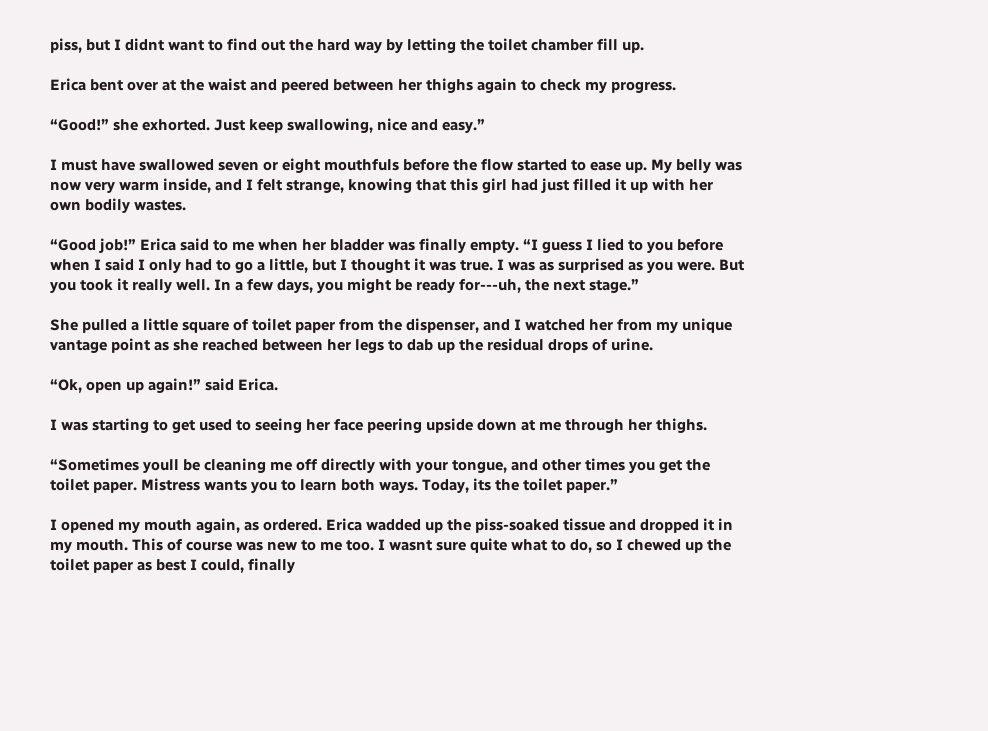piss, but I didnt want to find out the hard way by letting the toilet chamber fill up.

Erica bent over at the waist and peered between her thighs again to check my progress.

“Good!” she exhorted. Just keep swallowing, nice and easy.”

I must have swallowed seven or eight mouthfuls before the flow started to ease up. My belly was now very warm inside, and I felt strange, knowing that this girl had just filled it up with her own bodily wastes.

“Good job!” Erica said to me when her bladder was finally empty. “I guess I lied to you before when I said I only had to go a little, but I thought it was true. I was as surprised as you were. But you took it really well. In a few days, you might be ready for---uh, the next stage.”

She pulled a little square of toilet paper from the dispenser, and I watched her from my unique vantage point as she reached between her legs to dab up the residual drops of urine.

“Ok, open up again!” said Erica.

I was starting to get used to seeing her face peering upside down at me through her thighs.

“Sometimes youll be cleaning me off directly with your tongue, and other times you get the toilet paper. Mistress wants you to learn both ways. Today, its the toilet paper.”

I opened my mouth again, as ordered. Erica wadded up the piss-soaked tissue and dropped it in my mouth. This of course was new to me too. I wasnt sure quite what to do, so I chewed up the toilet paper as best I could, finally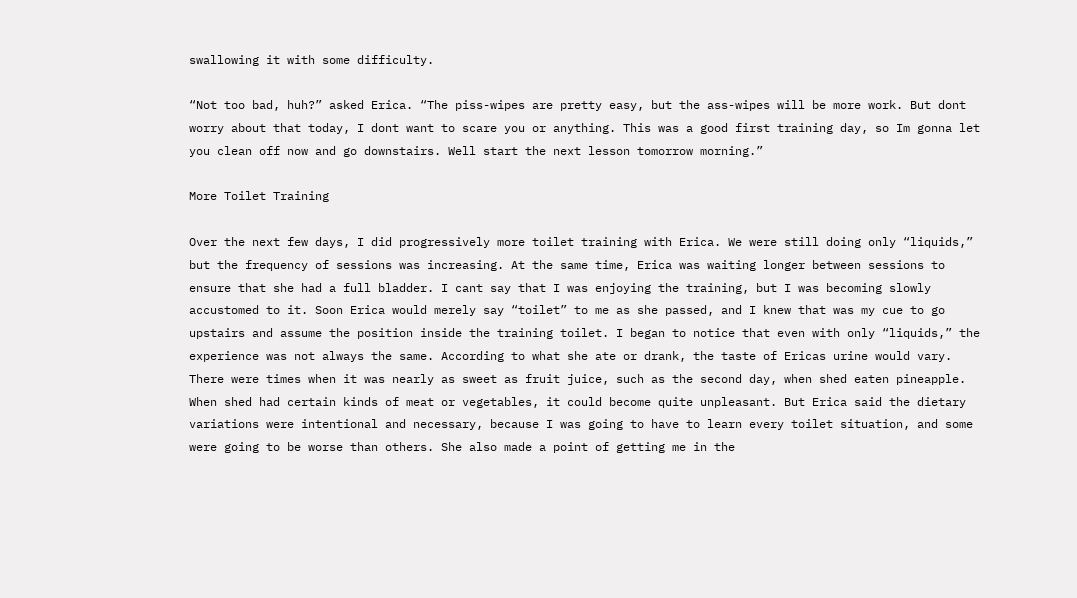swallowing it with some difficulty.

“Not too bad, huh?” asked Erica. “The piss-wipes are pretty easy, but the ass-wipes will be more work. But dont worry about that today, I dont want to scare you or anything. This was a good first training day, so Im gonna let you clean off now and go downstairs. Well start the next lesson tomorrow morning.”

More Toilet Training

Over the next few days, I did progressively more toilet training with Erica. We were still doing only “liquids,” but the frequency of sessions was increasing. At the same time, Erica was waiting longer between sessions to ensure that she had a full bladder. I cant say that I was enjoying the training, but I was becoming slowly accustomed to it. Soon Erica would merely say “toilet” to me as she passed, and I knew that was my cue to go upstairs and assume the position inside the training toilet. I began to notice that even with only “liquids,” the experience was not always the same. According to what she ate or drank, the taste of Ericas urine would vary. There were times when it was nearly as sweet as fruit juice, such as the second day, when shed eaten pineapple. When shed had certain kinds of meat or vegetables, it could become quite unpleasant. But Erica said the dietary variations were intentional and necessary, because I was going to have to learn every toilet situation, and some were going to be worse than others. She also made a point of getting me in the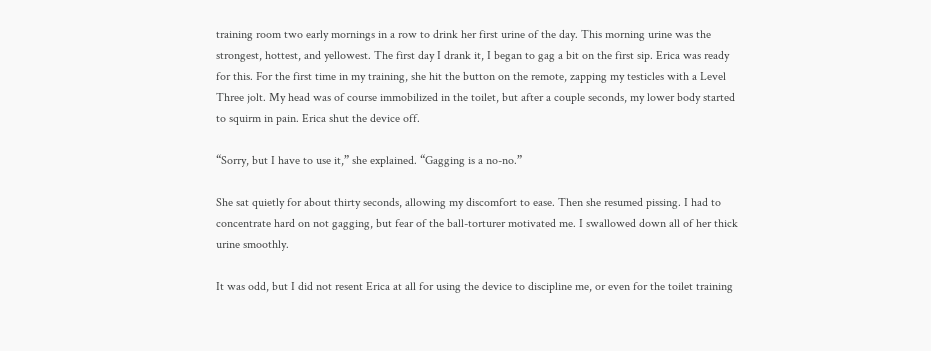training room two early mornings in a row to drink her first urine of the day. This morning urine was the strongest, hottest, and yellowest. The first day I drank it, I began to gag a bit on the first sip. Erica was ready for this. For the first time in my training, she hit the button on the remote, zapping my testicles with a Level Three jolt. My head was of course immobilized in the toilet, but after a couple seconds, my lower body started to squirm in pain. Erica shut the device off.

“Sorry, but I have to use it,” she explained. “Gagging is a no-no.”

She sat quietly for about thirty seconds, allowing my discomfort to ease. Then she resumed pissing. I had to concentrate hard on not gagging, but fear of the ball-torturer motivated me. I swallowed down all of her thick urine smoothly.

It was odd, but I did not resent Erica at all for using the device to discipline me, or even for the toilet training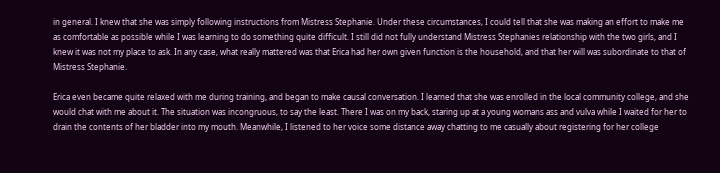in general. I knew that she was simply following instructions from Mistress Stephanie. Under these circumstances, I could tell that she was making an effort to make me as comfortable as possible while I was learning to do something quite difficult. I still did not fully understand Mistress Stephanies relationship with the two girls, and I knew it was not my place to ask. In any case, what really mattered was that Erica had her own given function is the household, and that her will was subordinate to that of Mistress Stephanie.

Erica even became quite relaxed with me during training, and began to make causal conversation. I learned that she was enrolled in the local community college, and she would chat with me about it. The situation was incongruous, to say the least. There I was on my back, staring up at a young womans ass and vulva while I waited for her to drain the contents of her bladder into my mouth. Meanwhile, I listened to her voice some distance away chatting to me casually about registering for her college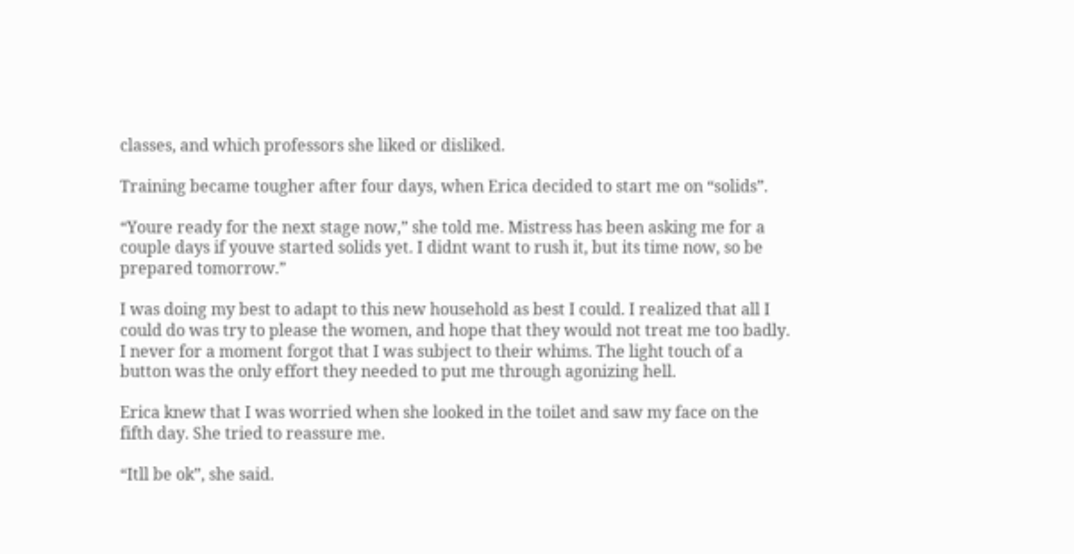classes, and which professors she liked or disliked.

Training became tougher after four days, when Erica decided to start me on “solids”.

“Youre ready for the next stage now,” she told me. Mistress has been asking me for a couple days if youve started solids yet. I didnt want to rush it, but its time now, so be prepared tomorrow.”

I was doing my best to adapt to this new household as best I could. I realized that all I could do was try to please the women, and hope that they would not treat me too badly. I never for a moment forgot that I was subject to their whims. The light touch of a button was the only effort they needed to put me through agonizing hell.

Erica knew that I was worried when she looked in the toilet and saw my face on the fifth day. She tried to reassure me.

“Itll be ok”, she said.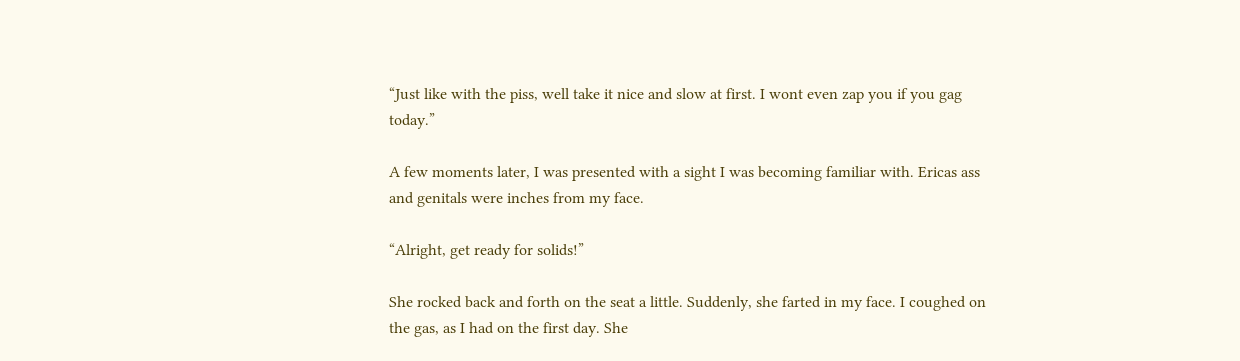“Just like with the piss, well take it nice and slow at first. I wont even zap you if you gag today.”

A few moments later, I was presented with a sight I was becoming familiar with. Ericas ass and genitals were inches from my face.

“Alright, get ready for solids!”

She rocked back and forth on the seat a little. Suddenly, she farted in my face. I coughed on the gas, as I had on the first day. She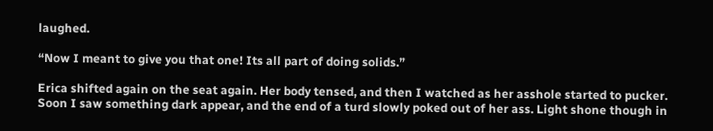laughed.

“Now I meant to give you that one! Its all part of doing solids.”

Erica shifted again on the seat again. Her body tensed, and then I watched as her asshole started to pucker. Soon I saw something dark appear, and the end of a turd slowly poked out of her ass. Light shone though in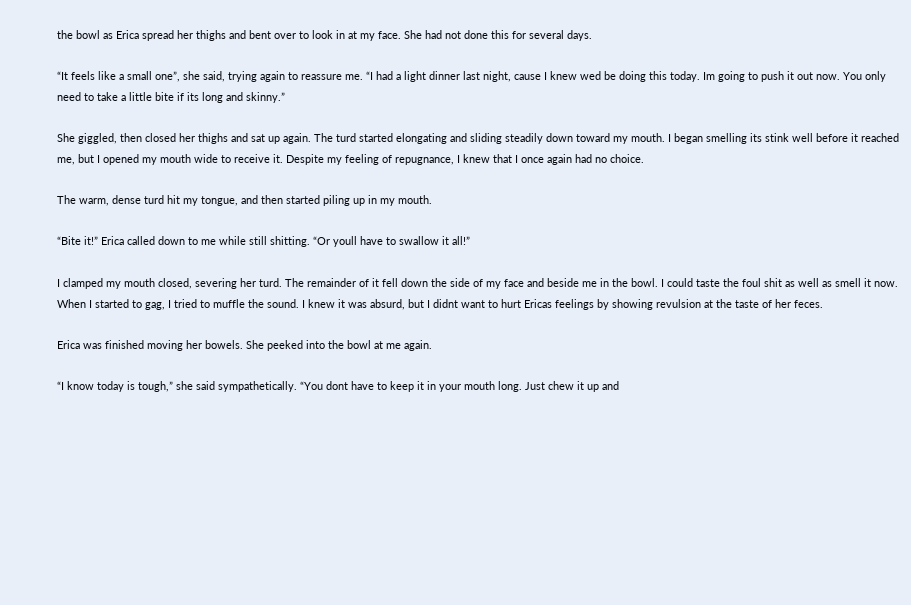the bowl as Erica spread her thighs and bent over to look in at my face. She had not done this for several days.

“It feels like a small one”, she said, trying again to reassure me. “I had a light dinner last night, cause I knew wed be doing this today. Im going to push it out now. You only need to take a little bite if its long and skinny.”

She giggled, then closed her thighs and sat up again. The turd started elongating and sliding steadily down toward my mouth. I began smelling its stink well before it reached me, but I opened my mouth wide to receive it. Despite my feeling of repugnance, I knew that I once again had no choice.

The warm, dense turd hit my tongue, and then started piling up in my mouth.

“Bite it!” Erica called down to me while still shitting. “Or youll have to swallow it all!”

I clamped my mouth closed, severing her turd. The remainder of it fell down the side of my face and beside me in the bowl. I could taste the foul shit as well as smell it now. When I started to gag, I tried to muffle the sound. I knew it was absurd, but I didnt want to hurt Ericas feelings by showing revulsion at the taste of her feces.

Erica was finished moving her bowels. She peeked into the bowl at me again.

“I know today is tough,” she said sympathetically. “You dont have to keep it in your mouth long. Just chew it up and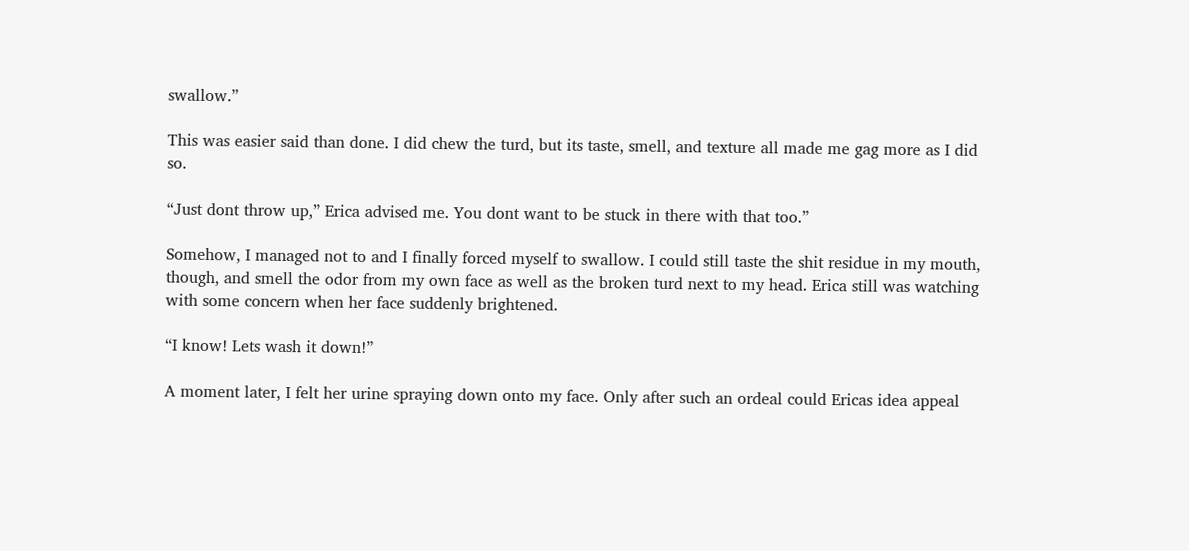swallow.”

This was easier said than done. I did chew the turd, but its taste, smell, and texture all made me gag more as I did so.

“Just dont throw up,” Erica advised me. You dont want to be stuck in there with that too.”

Somehow, I managed not to and I finally forced myself to swallow. I could still taste the shit residue in my mouth, though, and smell the odor from my own face as well as the broken turd next to my head. Erica still was watching with some concern when her face suddenly brightened.

“I know! Lets wash it down!”

A moment later, I felt her urine spraying down onto my face. Only after such an ordeal could Ericas idea appeal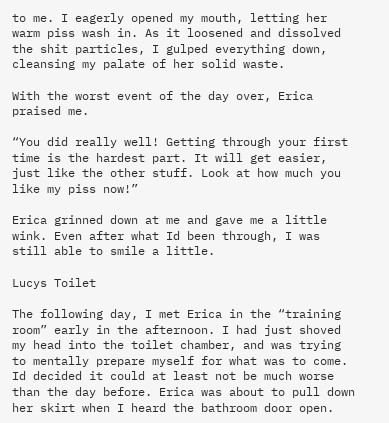to me. I eagerly opened my mouth, letting her warm piss wash in. As it loosened and dissolved the shit particles, I gulped everything down, cleansing my palate of her solid waste.

With the worst event of the day over, Erica praised me.

“You did really well! Getting through your first time is the hardest part. It will get easier, just like the other stuff. Look at how much you like my piss now!”

Erica grinned down at me and gave me a little wink. Even after what Id been through, I was still able to smile a little.

Lucys Toilet

The following day, I met Erica in the “training room” early in the afternoon. I had just shoved my head into the toilet chamber, and was trying to mentally prepare myself for what was to come. Id decided it could at least not be much worse than the day before. Erica was about to pull down her skirt when I heard the bathroom door open.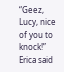“Geez, Lucy, nice of you to knock!” Erica said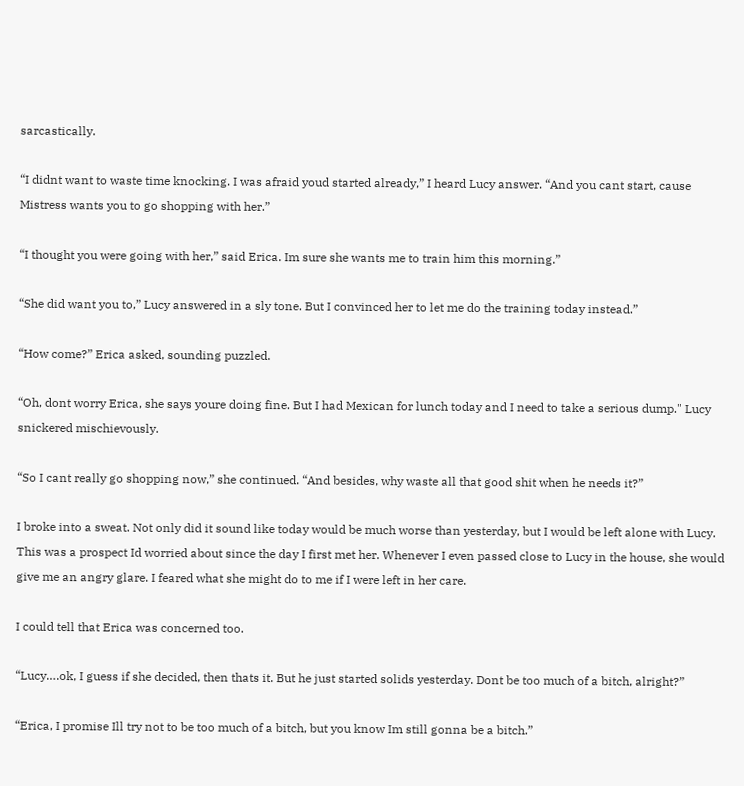sarcastically.

“I didnt want to waste time knocking. I was afraid youd started already,” I heard Lucy answer. “And you cant start, cause Mistress wants you to go shopping with her.”

“I thought you were going with her,” said Erica. Im sure she wants me to train him this morning.”

“She did want you to,” Lucy answered in a sly tone. But I convinced her to let me do the training today instead.”

“How come?” Erica asked, sounding puzzled.

“Oh, dont worry Erica, she says youre doing fine. But I had Mexican for lunch today and I need to take a serious dump." Lucy snickered mischievously.

“So I cant really go shopping now,” she continued. “And besides, why waste all that good shit when he needs it?”

I broke into a sweat. Not only did it sound like today would be much worse than yesterday, but I would be left alone with Lucy. This was a prospect Id worried about since the day I first met her. Whenever I even passed close to Lucy in the house, she would give me an angry glare. I feared what she might do to me if I were left in her care.

I could tell that Erica was concerned too.

“Lucy….ok, I guess if she decided, then thats it. But he just started solids yesterday. Dont be too much of a bitch, alright?”

“Erica, I promise Ill try not to be too much of a bitch, but you know Im still gonna be a bitch.”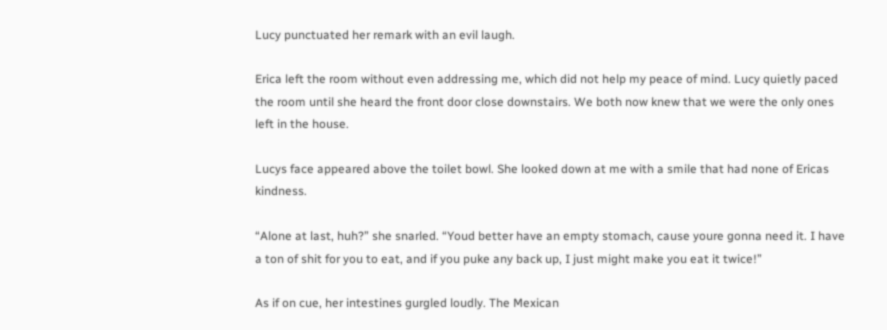Lucy punctuated her remark with an evil laugh.

Erica left the room without even addressing me, which did not help my peace of mind. Lucy quietly paced the room until she heard the front door close downstairs. We both now knew that we were the only ones left in the house.

Lucys face appeared above the toilet bowl. She looked down at me with a smile that had none of Ericas kindness.

“Alone at last, huh?” she snarled. “Youd better have an empty stomach, cause youre gonna need it. I have a ton of shit for you to eat, and if you puke any back up, I just might make you eat it twice!”

As if on cue, her intestines gurgled loudly. The Mexican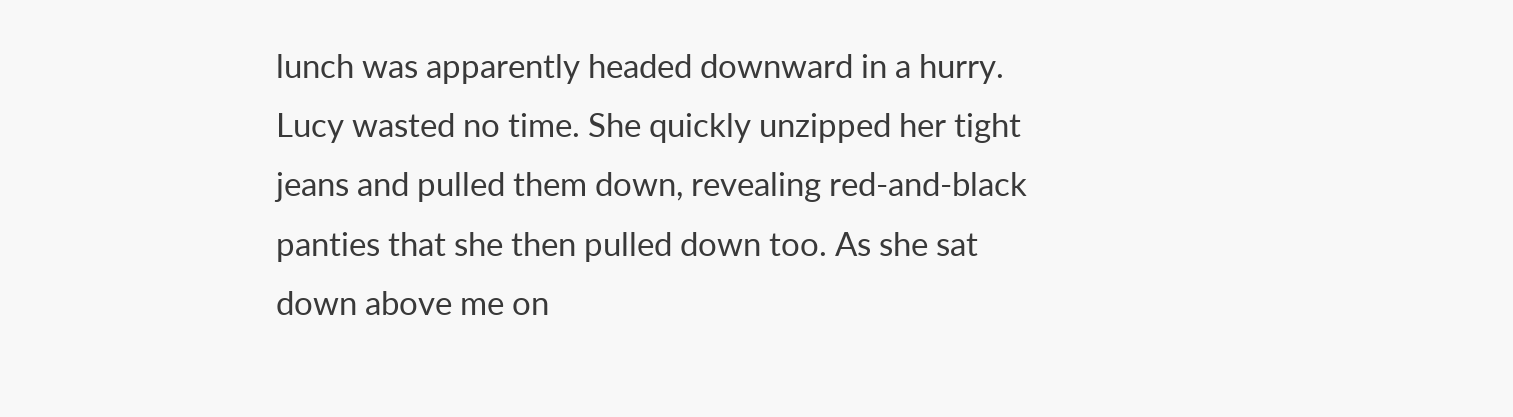lunch was apparently headed downward in a hurry. Lucy wasted no time. She quickly unzipped her tight jeans and pulled them down, revealing red-and-black panties that she then pulled down too. As she sat down above me on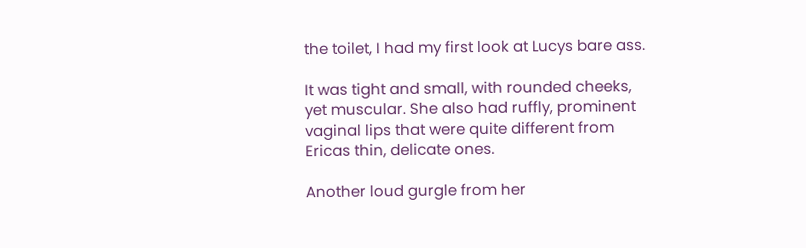the toilet, I had my first look at Lucys bare ass.

It was tight and small, with rounded cheeks, yet muscular. She also had ruffly, prominent vaginal lips that were quite different from Ericas thin, delicate ones.

Another loud gurgle from her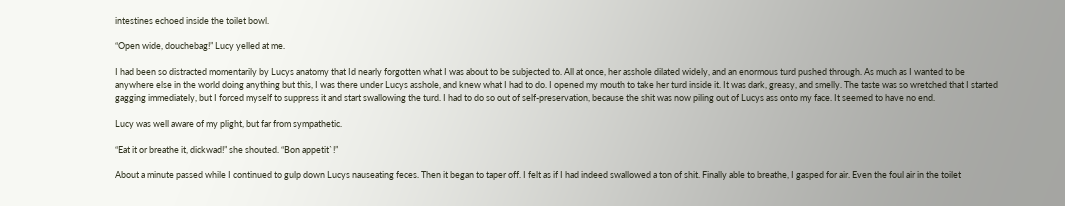intestines echoed inside the toilet bowl.

“Open wide, douchebag!” Lucy yelled at me.

I had been so distracted momentarily by Lucys anatomy that Id nearly forgotten what I was about to be subjected to. All at once, her asshole dilated widely, and an enormous turd pushed through. As much as I wanted to be anywhere else in the world doing anything but this, I was there under Lucys asshole, and knew what I had to do. I opened my mouth to take her turd inside it. It was dark, greasy, and smelly. The taste was so wretched that I started gagging immediately, but I forced myself to suppress it and start swallowing the turd. I had to do so out of self-preservation, because the shit was now piling out of Lucys ass onto my face. It seemed to have no end.

Lucy was well aware of my plight, but far from sympathetic.

“Eat it or breathe it, dickwad!” she shouted. “Bon appetit`!”

About a minute passed while I continued to gulp down Lucys nauseating feces. Then it began to taper off. I felt as if I had indeed swallowed a ton of shit. Finally able to breathe, I gasped for air. Even the foul air in the toilet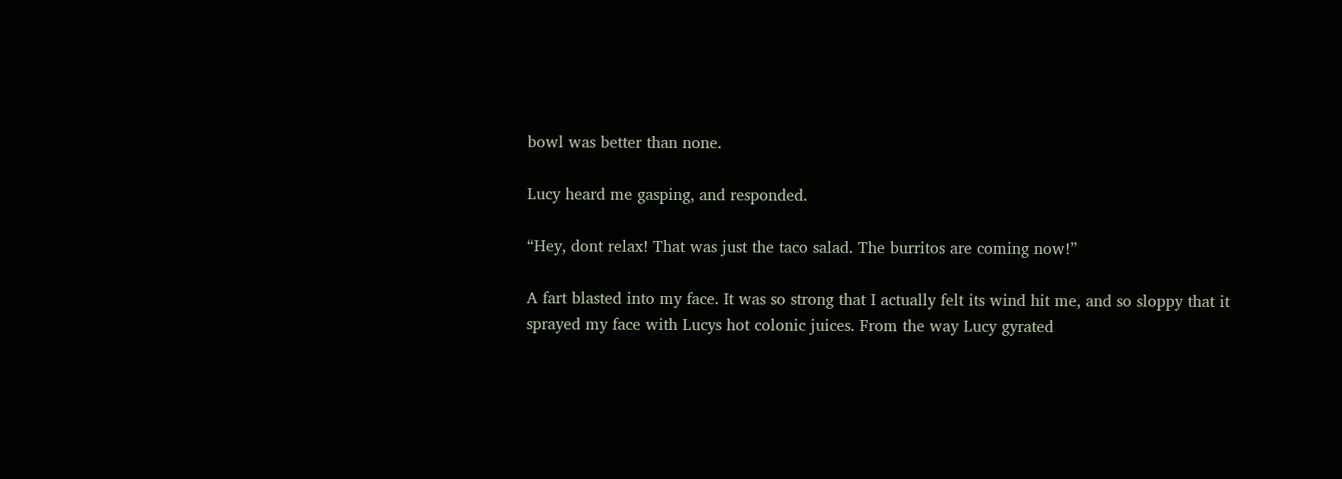bowl was better than none.

Lucy heard me gasping, and responded.

“Hey, dont relax! That was just the taco salad. The burritos are coming now!”

A fart blasted into my face. It was so strong that I actually felt its wind hit me, and so sloppy that it sprayed my face with Lucys hot colonic juices. From the way Lucy gyrated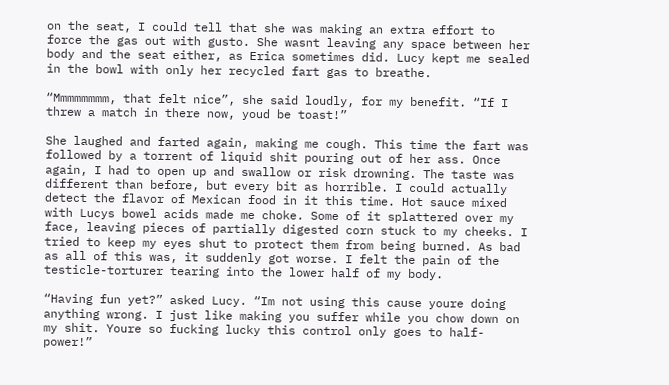on the seat, I could tell that she was making an extra effort to force the gas out with gusto. She wasnt leaving any space between her body and the seat either, as Erica sometimes did. Lucy kept me sealed in the bowl with only her recycled fart gas to breathe.

“Mmmmmmmm, that felt nice”, she said loudly, for my benefit. “If I threw a match in there now, youd be toast!”

She laughed and farted again, making me cough. This time the fart was followed by a torrent of liquid shit pouring out of her ass. Once again, I had to open up and swallow or risk drowning. The taste was different than before, but every bit as horrible. I could actually detect the flavor of Mexican food in it this time. Hot sauce mixed with Lucys bowel acids made me choke. Some of it splattered over my face, leaving pieces of partially digested corn stuck to my cheeks. I tried to keep my eyes shut to protect them from being burned. As bad as all of this was, it suddenly got worse. I felt the pain of the testicle-torturer tearing into the lower half of my body.

“Having fun yet?” asked Lucy. “Im not using this cause youre doing anything wrong. I just like making you suffer while you chow down on my shit. Youre so fucking lucky this control only goes to half-power!”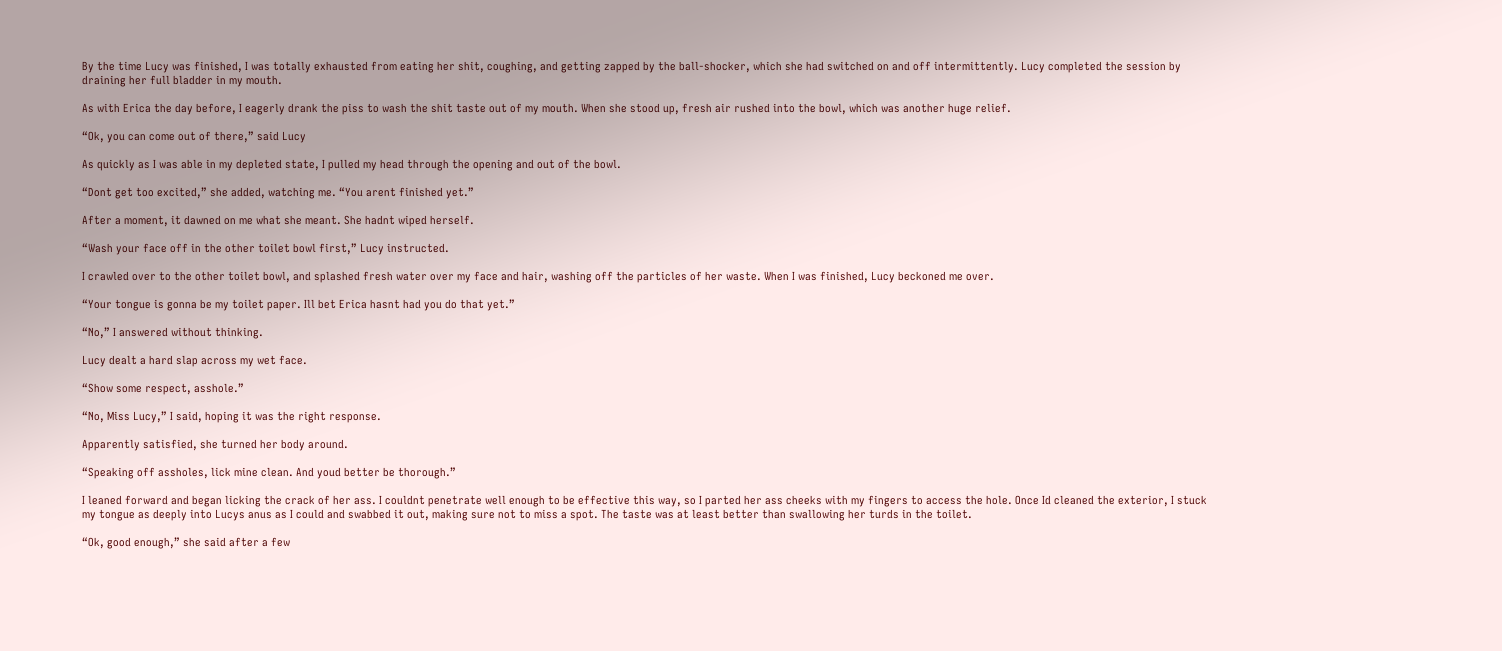By the time Lucy was finished, I was totally exhausted from eating her shit, coughing, and getting zapped by the ball-shocker, which she had switched on and off intermittently. Lucy completed the session by draining her full bladder in my mouth.

As with Erica the day before, I eagerly drank the piss to wash the shit taste out of my mouth. When she stood up, fresh air rushed into the bowl, which was another huge relief.

“Ok, you can come out of there,” said Lucy

As quickly as I was able in my depleted state, I pulled my head through the opening and out of the bowl.

“Dont get too excited,” she added, watching me. “You arent finished yet.”

After a moment, it dawned on me what she meant. She hadnt wiped herself.

“Wash your face off in the other toilet bowl first,” Lucy instructed.

I crawled over to the other toilet bowl, and splashed fresh water over my face and hair, washing off the particles of her waste. When I was finished, Lucy beckoned me over.

“Your tongue is gonna be my toilet paper. Ill bet Erica hasnt had you do that yet.”

“No,” I answered without thinking.

Lucy dealt a hard slap across my wet face.

“Show some respect, asshole.”

“No, Miss Lucy,” I said, hoping it was the right response.

Apparently satisfied, she turned her body around.

“Speaking off assholes, lick mine clean. And youd better be thorough.”

I leaned forward and began licking the crack of her ass. I couldnt penetrate well enough to be effective this way, so I parted her ass cheeks with my fingers to access the hole. Once Id cleaned the exterior, I stuck my tongue as deeply into Lucys anus as I could and swabbed it out, making sure not to miss a spot. The taste was at least better than swallowing her turds in the toilet.

“Ok, good enough,” she said after a few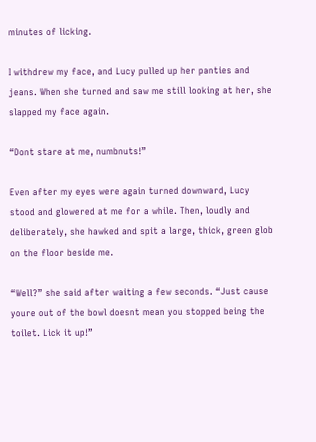minutes of licking.

I withdrew my face, and Lucy pulled up her panties and jeans. When she turned and saw me still looking at her, she slapped my face again.

“Dont stare at me, numbnuts!”

Even after my eyes were again turned downward, Lucy stood and glowered at me for a while. Then, loudly and deliberately, she hawked and spit a large, thick, green glob on the floor beside me.

“Well?” she said after waiting a few seconds. “Just cause youre out of the bowl doesnt mean you stopped being the toilet. Lick it up!”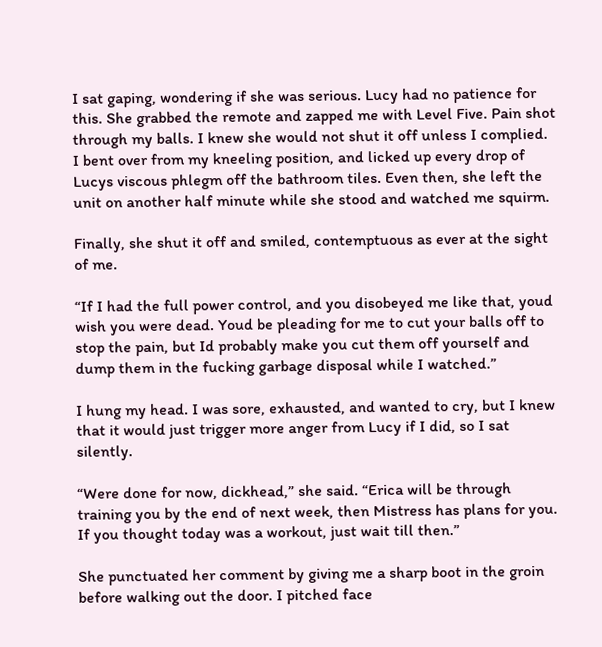I sat gaping, wondering if she was serious. Lucy had no patience for this. She grabbed the remote and zapped me with Level Five. Pain shot through my balls. I knew she would not shut it off unless I complied. I bent over from my kneeling position, and licked up every drop of Lucys viscous phlegm off the bathroom tiles. Even then, she left the unit on another half minute while she stood and watched me squirm.

Finally, she shut it off and smiled, contemptuous as ever at the sight of me.

“If I had the full power control, and you disobeyed me like that, youd wish you were dead. Youd be pleading for me to cut your balls off to stop the pain, but Id probably make you cut them off yourself and dump them in the fucking garbage disposal while I watched.”

I hung my head. I was sore, exhausted, and wanted to cry, but I knew that it would just trigger more anger from Lucy if I did, so I sat silently.

“Were done for now, dickhead,” she said. “Erica will be through training you by the end of next week, then Mistress has plans for you. If you thought today was a workout, just wait till then.”

She punctuated her comment by giving me a sharp boot in the groin before walking out the door. I pitched face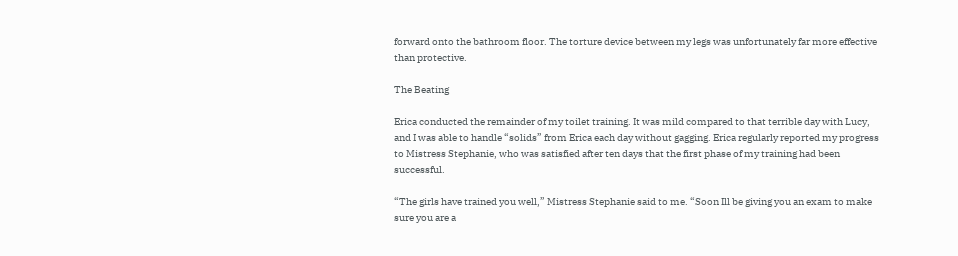forward onto the bathroom floor. The torture device between my legs was unfortunately far more effective than protective.

The Beating

Erica conducted the remainder of my toilet training. It was mild compared to that terrible day with Lucy, and I was able to handle “solids” from Erica each day without gagging. Erica regularly reported my progress to Mistress Stephanie, who was satisfied after ten days that the first phase of my training had been successful.

“The girls have trained you well,” Mistress Stephanie said to me. “Soon Ill be giving you an exam to make sure you are a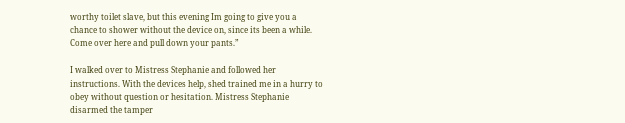worthy toilet slave, but this evening Im going to give you a chance to shower without the device on, since its been a while. Come over here and pull down your pants.”

I walked over to Mistress Stephanie and followed her instructions. With the devices help, shed trained me in a hurry to obey without question or hesitation. Mistress Stephanie disarmed the tamper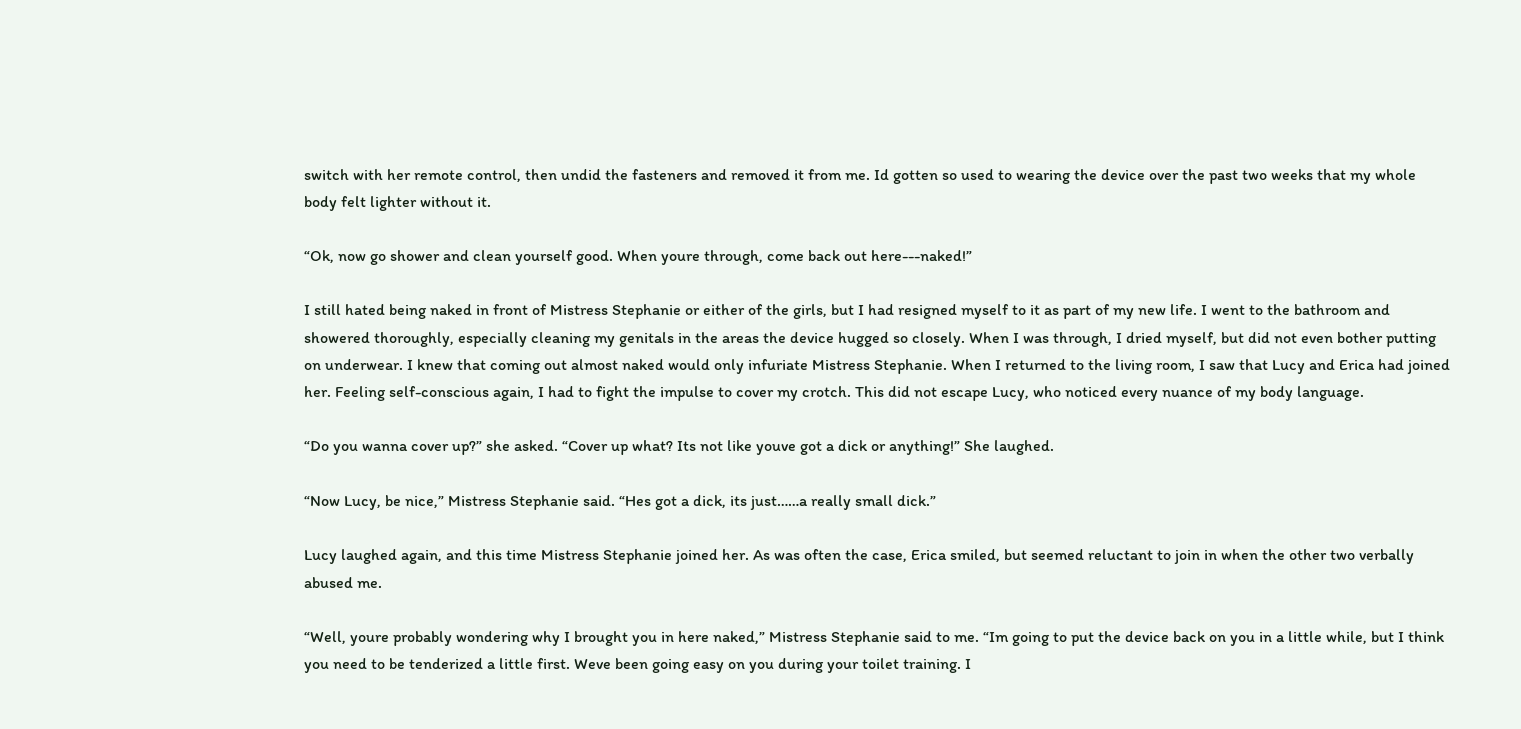switch with her remote control, then undid the fasteners and removed it from me. Id gotten so used to wearing the device over the past two weeks that my whole body felt lighter without it.

“Ok, now go shower and clean yourself good. When youre through, come back out here---naked!”

I still hated being naked in front of Mistress Stephanie or either of the girls, but I had resigned myself to it as part of my new life. I went to the bathroom and showered thoroughly, especially cleaning my genitals in the areas the device hugged so closely. When I was through, I dried myself, but did not even bother putting on underwear. I knew that coming out almost naked would only infuriate Mistress Stephanie. When I returned to the living room, I saw that Lucy and Erica had joined her. Feeling self-conscious again, I had to fight the impulse to cover my crotch. This did not escape Lucy, who noticed every nuance of my body language.

“Do you wanna cover up?” she asked. “Cover up what? Its not like youve got a dick or anything!” She laughed.

“Now Lucy, be nice,” Mistress Stephanie said. “Hes got a dick, its just……a really small dick.”

Lucy laughed again, and this time Mistress Stephanie joined her. As was often the case, Erica smiled, but seemed reluctant to join in when the other two verbally abused me.

“Well, youre probably wondering why I brought you in here naked,” Mistress Stephanie said to me. “Im going to put the device back on you in a little while, but I think you need to be tenderized a little first. Weve been going easy on you during your toilet training. I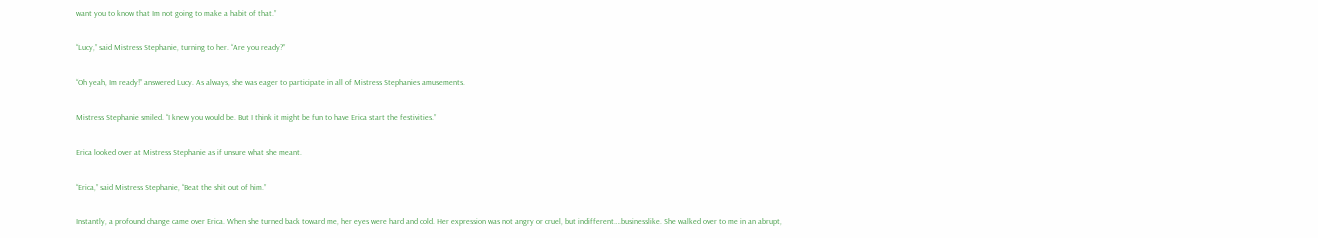want you to know that Im not going to make a habit of that.”

“Lucy,” said Mistress Stephanie, turning to her. “Are you ready?”

“Oh yeah, Im ready!” answered Lucy. As always, she was eager to participate in all of Mistress Stephanies amusements.

Mistress Stephanie smiled. “I knew you would be. But I think it might be fun to have Erica start the festivities.”

Erica looked over at Mistress Stephanie as if unsure what she meant.

“Erica,” said Mistress Stephanie, “Beat the shit out of him.”

Instantly, a profound change came over Erica. When she turned back toward me, her eyes were hard and cold. Her expression was not angry or cruel, but indifferent….businesslike. She walked over to me in an abrupt,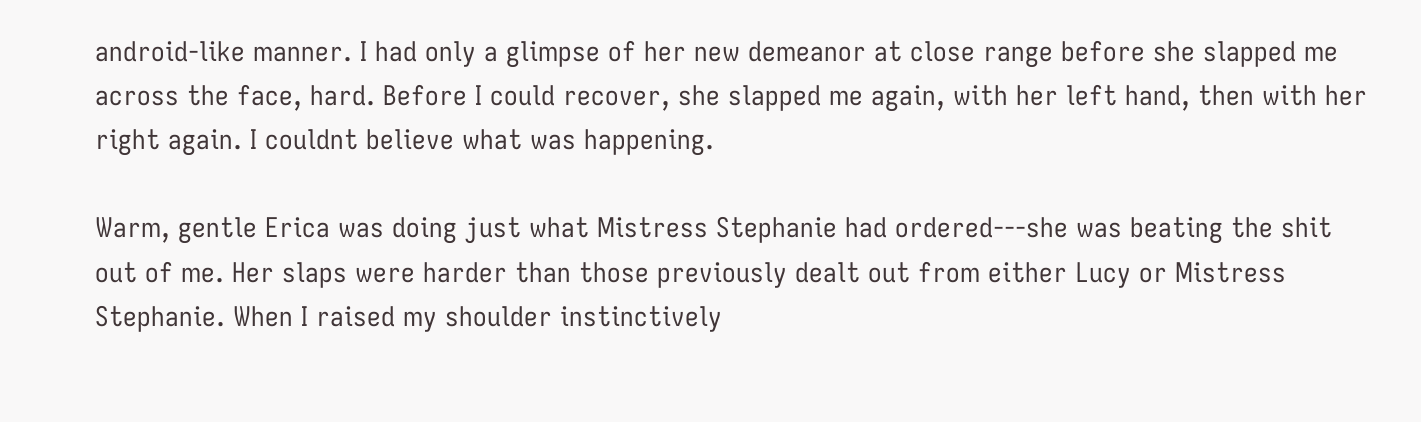android-like manner. I had only a glimpse of her new demeanor at close range before she slapped me across the face, hard. Before I could recover, she slapped me again, with her left hand, then with her right again. I couldnt believe what was happening.

Warm, gentle Erica was doing just what Mistress Stephanie had ordered---she was beating the shit out of me. Her slaps were harder than those previously dealt out from either Lucy or Mistress Stephanie. When I raised my shoulder instinctively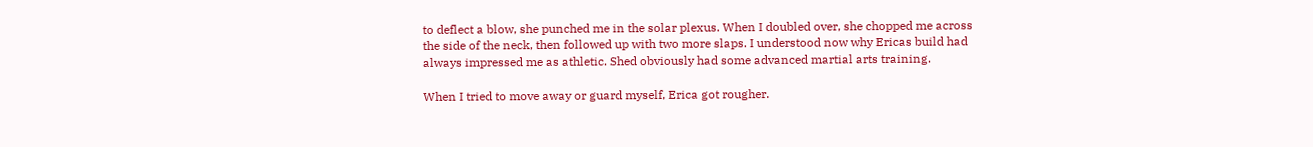to deflect a blow, she punched me in the solar plexus. When I doubled over, she chopped me across the side of the neck, then followed up with two more slaps. I understood now why Ericas build had always impressed me as athletic. Shed obviously had some advanced martial arts training.

When I tried to move away or guard myself, Erica got rougher.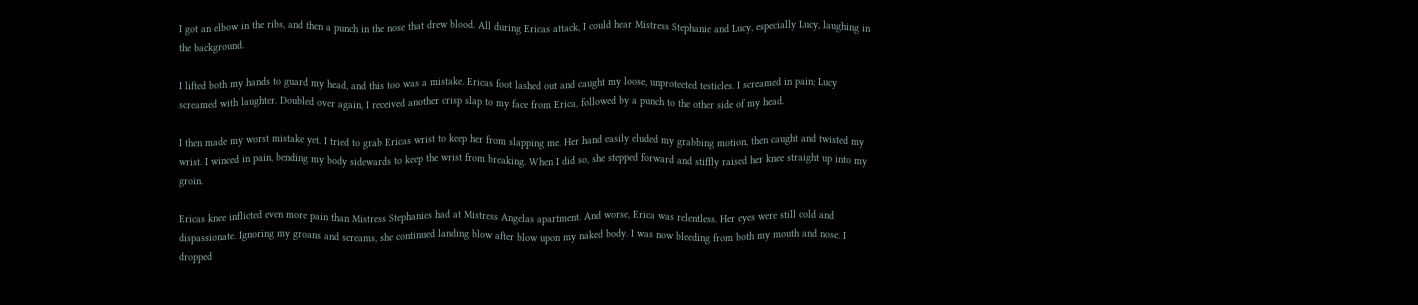I got an elbow in the ribs, and then a punch in the nose that drew blood. All during Ericas attack, I could hear Mistress Stephanie and Lucy, especially Lucy, laughing in the background.

I lifted both my hands to guard my head, and this too was a mistake. Ericas foot lashed out and caught my loose, unprotected testicles. I screamed in pain; Lucy screamed with laughter. Doubled over again, I received another crisp slap to my face from Erica, followed by a punch to the other side of my head.

I then made my worst mistake yet. I tried to grab Ericas wrist to keep her from slapping me. Her hand easily eluded my grabbing motion, then caught and twisted my wrist. I winced in pain, bending my body sidewards to keep the wrist from breaking. When I did so, she stepped forward and stiffly raised her knee straight up into my groin.

Ericas knee inflicted even more pain than Mistress Stephanies had at Mistress Angelas apartment. And worse, Erica was relentless. Her eyes were still cold and dispassionate. Ignoring my groans and screams, she continued landing blow after blow upon my naked body. I was now bleeding from both my mouth and nose. I dropped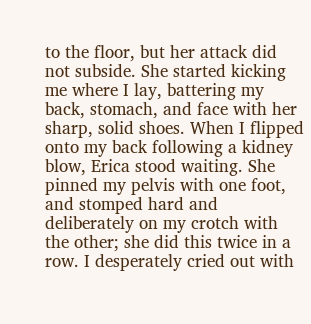to the floor, but her attack did not subside. She started kicking me where I lay, battering my back, stomach, and face with her sharp, solid shoes. When I flipped onto my back following a kidney blow, Erica stood waiting. She pinned my pelvis with one foot, and stomped hard and deliberately on my crotch with the other; she did this twice in a row. I desperately cried out with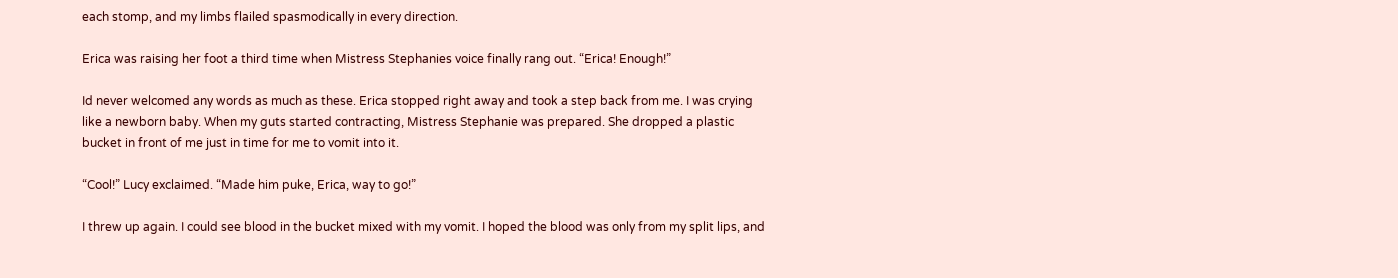each stomp, and my limbs flailed spasmodically in every direction.

Erica was raising her foot a third time when Mistress Stephanies voice finally rang out. “Erica! Enough!”

Id never welcomed any words as much as these. Erica stopped right away and took a step back from me. I was crying like a newborn baby. When my guts started contracting, Mistress Stephanie was prepared. She dropped a plastic bucket in front of me just in time for me to vomit into it.

“Cool!” Lucy exclaimed. “Made him puke, Erica, way to go!”

I threw up again. I could see blood in the bucket mixed with my vomit. I hoped the blood was only from my split lips, and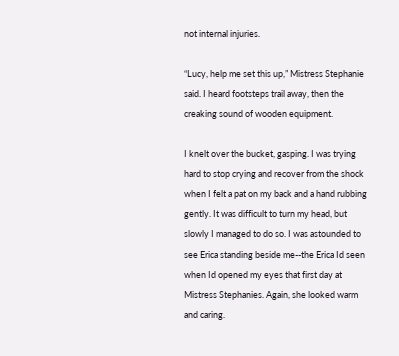not internal injuries.

“Lucy, help me set this up,” Mistress Stephanie said. I heard footsteps trail away, then the creaking sound of wooden equipment.

I knelt over the bucket, gasping. I was trying hard to stop crying and recover from the shock when I felt a pat on my back and a hand rubbing gently. It was difficult to turn my head, but slowly I managed to do so. I was astounded to see Erica standing beside me--the Erica Id seen when Id opened my eyes that first day at Mistress Stephanies. Again, she looked warm and caring.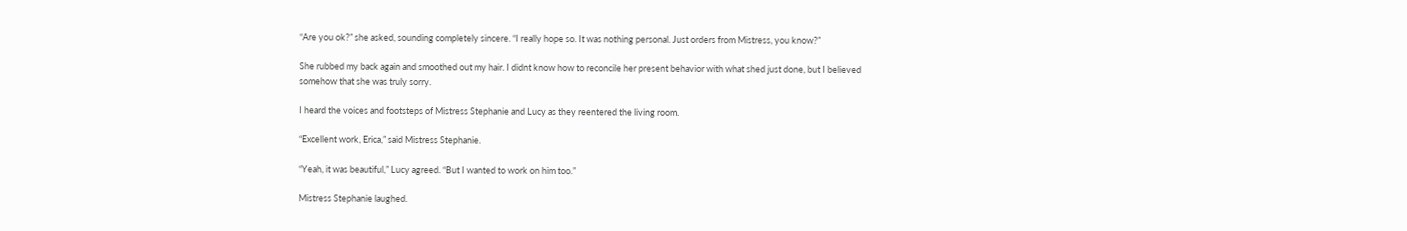“Are you ok?” she asked, sounding completely sincere. “I really hope so. It was nothing personal. Just orders from Mistress, you know?”

She rubbed my back again and smoothed out my hair. I didnt know how to reconcile her present behavior with what shed just done, but I believed somehow that she was truly sorry.

I heard the voices and footsteps of Mistress Stephanie and Lucy as they reentered the living room.

“Excellent work, Erica,” said Mistress Stephanie.

“Yeah, it was beautiful,” Lucy agreed. “But I wanted to work on him too.”

Mistress Stephanie laughed.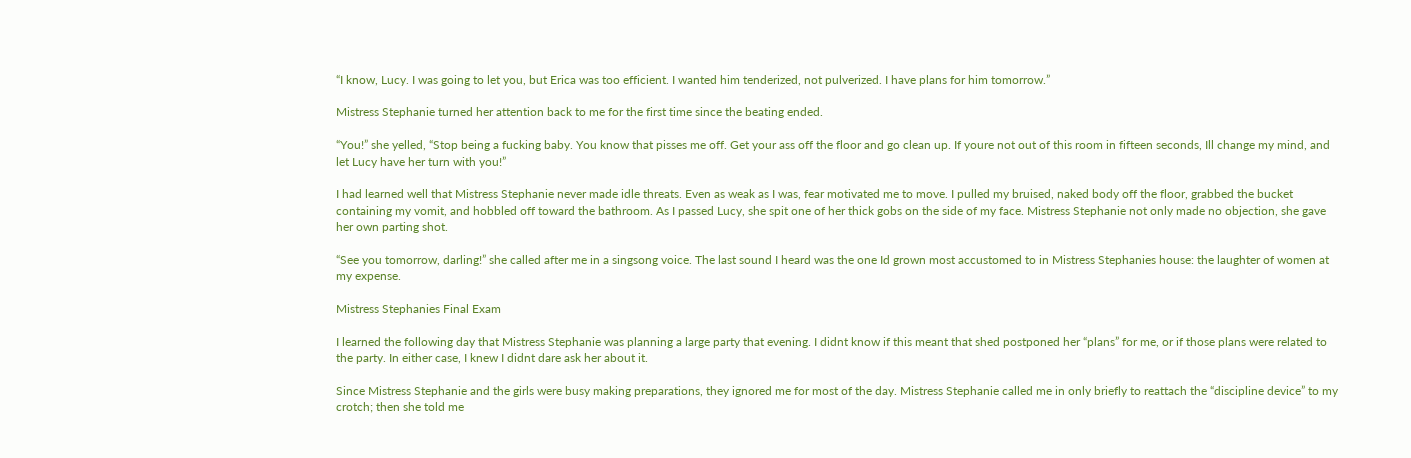“I know, Lucy. I was going to let you, but Erica was too efficient. I wanted him tenderized, not pulverized. I have plans for him tomorrow.”

Mistress Stephanie turned her attention back to me for the first time since the beating ended.

“You!” she yelled, “Stop being a fucking baby. You know that pisses me off. Get your ass off the floor and go clean up. If youre not out of this room in fifteen seconds, Ill change my mind, and let Lucy have her turn with you!”

I had learned well that Mistress Stephanie never made idle threats. Even as weak as I was, fear motivated me to move. I pulled my bruised, naked body off the floor, grabbed the bucket containing my vomit, and hobbled off toward the bathroom. As I passed Lucy, she spit one of her thick gobs on the side of my face. Mistress Stephanie not only made no objection, she gave her own parting shot.

“See you tomorrow, darling!” she called after me in a singsong voice. The last sound I heard was the one Id grown most accustomed to in Mistress Stephanies house: the laughter of women at my expense.

Mistress Stephanies Final Exam

I learned the following day that Mistress Stephanie was planning a large party that evening. I didnt know if this meant that shed postponed her “plans” for me, or if those plans were related to the party. In either case, I knew I didnt dare ask her about it.

Since Mistress Stephanie and the girls were busy making preparations, they ignored me for most of the day. Mistress Stephanie called me in only briefly to reattach the “discipline device” to my crotch; then she told me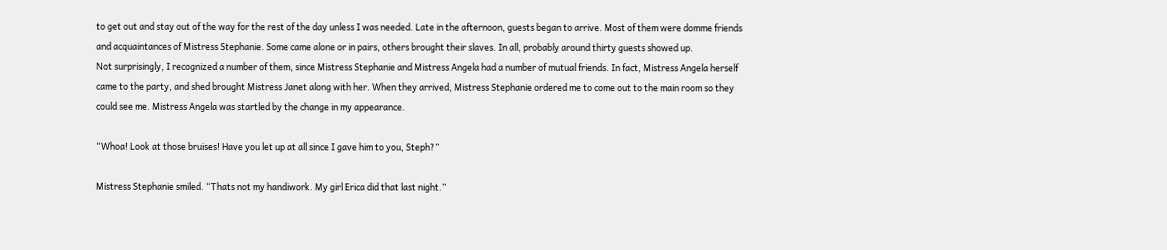to get out and stay out of the way for the rest of the day unless I was needed. Late in the afternoon, guests began to arrive. Most of them were domme friends and acquaintances of Mistress Stephanie. Some came alone or in pairs, others brought their slaves. In all, probably around thirty guests showed up.
Not surprisingly, I recognized a number of them, since Mistress Stephanie and Mistress Angela had a number of mutual friends. In fact, Mistress Angela herself came to the party, and shed brought Mistress Janet along with her. When they arrived, Mistress Stephanie ordered me to come out to the main room so they could see me. Mistress Angela was startled by the change in my appearance.

“Whoa! Look at those bruises! Have you let up at all since I gave him to you, Steph?”

Mistress Stephanie smiled. “Thats not my handiwork. My girl Erica did that last night.”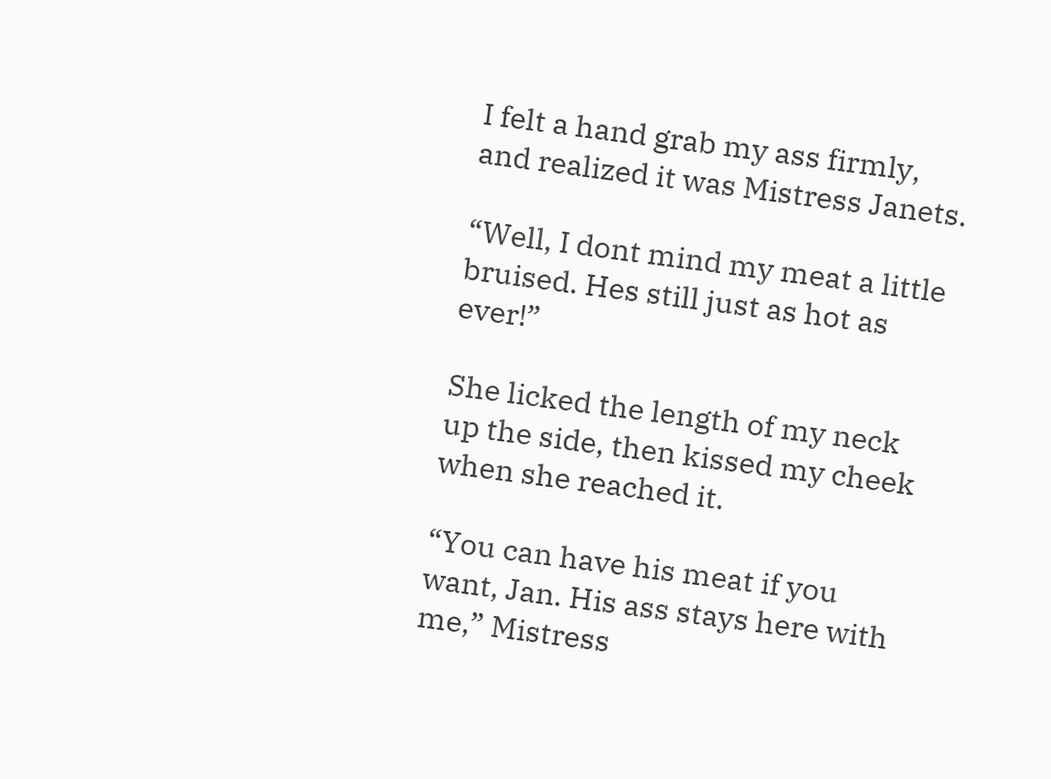I felt a hand grab my ass firmly, and realized it was Mistress Janets.

“Well, I dont mind my meat a little bruised. Hes still just as hot as ever!”

She licked the length of my neck up the side, then kissed my cheek when she reached it.

“You can have his meat if you want, Jan. His ass stays here with me,” Mistress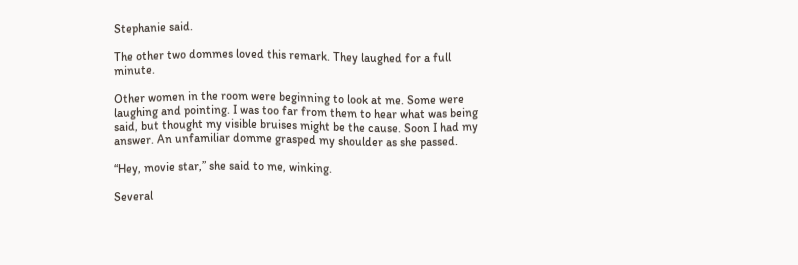Stephanie said.

The other two dommes loved this remark. They laughed for a full minute.

Other women in the room were beginning to look at me. Some were laughing and pointing. I was too far from them to hear what was being said, but thought my visible bruises might be the cause. Soon I had my answer. An unfamiliar domme grasped my shoulder as she passed.

“Hey, movie star,” she said to me, winking.

Several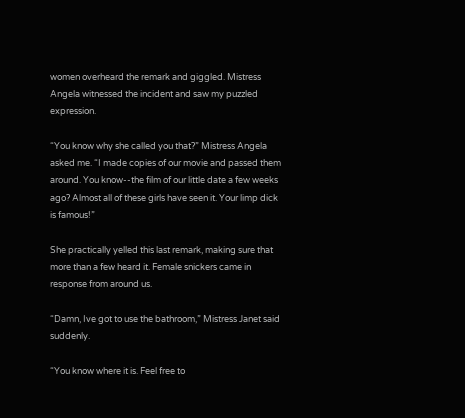women overheard the remark and giggled. Mistress Angela witnessed the incident and saw my puzzled expression.

“You know why she called you that?” Mistress Angela asked me. “I made copies of our movie and passed them around. You know--the film of our little date a few weeks ago? Almost all of these girls have seen it. Your limp dick is famous!”

She practically yelled this last remark, making sure that more than a few heard it. Female snickers came in response from around us.

“Damn, Ive got to use the bathroom,” Mistress Janet said suddenly.

“You know where it is. Feel free to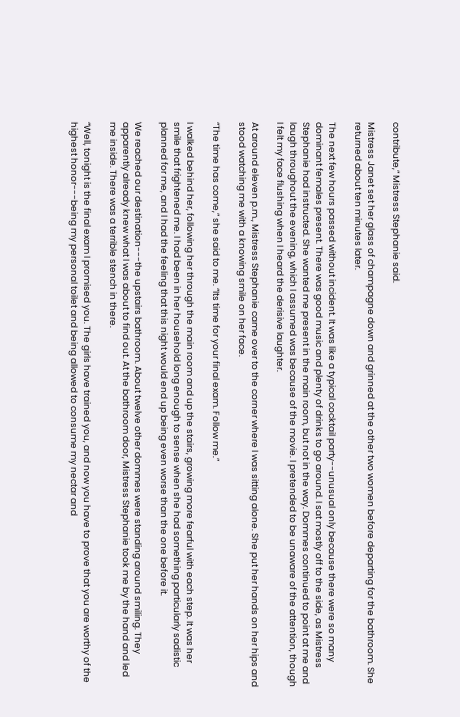contribute,” Mistress Stephanie said.

Mistress Janet set her glass of champagne down and grinned at the other two women before departing for the bathroom. She returned about ten minutes later.

The next few hours passed without incident. It was like a typical cocktail party--unusual only because there were so many dominant females present. There was good music and plenty of drinks to go around. I sat mostly off to the side, as Mistress Stephanie had instructed. She wanted me present in the main room, but not in the way. Dommes continued to point at me and laugh throughout the evening, which I assumed was because of the movie. I pretended to be unaware of the attention, though I felt my face flushing when I heard the derisive laughter.

At around eleven p.m., Mistress Stephanie came over to the corner where I was sitting alone. She put her hands on her hips and stood watching me with a knowing smile on her face.

“The time has come,” she said to me. “Its time for your final exam. Follow me.”

I walked behind her, following her through the main room and up the stairs, growing more fearful with each step. It was her smile that frightened me. I had been in her household long enough to sense when she had something particularly sadistic planned for me, and I had the feeling that this night would end up being even worse than the one before it.

We reached our destination---the upstairs bathroom. About twelve other dommes were standing around smiling. They apparently already knew what I was about to find out. At the bathroom door, Mistress Stephanie took me by the hand and led me inside. There was a terrible stench in there.

“Well, tonight is the final exam I promised you. The girls have trained you, and now you have to prove that you are worthy of the highest honor---being my personal toilet and being allowed to consume my nectar and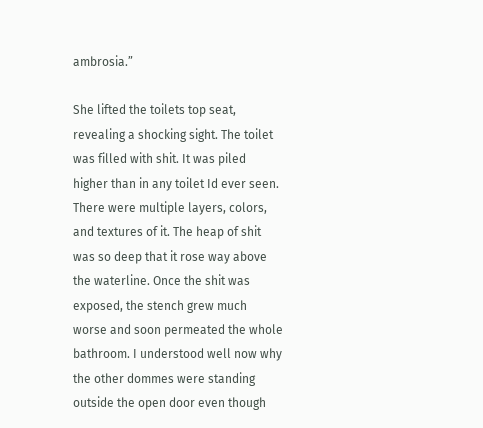ambrosia.”

She lifted the toilets top seat, revealing a shocking sight. The toilet was filled with shit. It was piled higher than in any toilet Id ever seen. There were multiple layers, colors, and textures of it. The heap of shit was so deep that it rose way above the waterline. Once the shit was exposed, the stench grew much worse and soon permeated the whole bathroom. I understood well now why the other dommes were standing outside the open door even though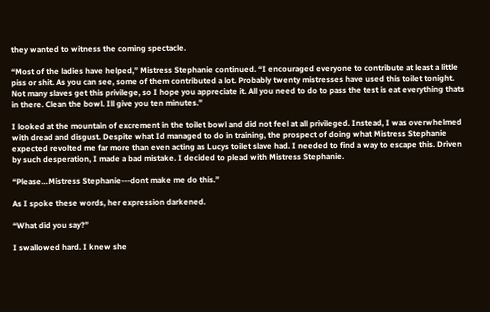they wanted to witness the coming spectacle.

“Most of the ladies have helped,” Mistress Stephanie continued. “I encouraged everyone to contribute at least a little piss or shit. As you can see, some of them contributed a lot. Probably twenty mistresses have used this toilet tonight. Not many slaves get this privilege, so I hope you appreciate it. All you need to do to pass the test is eat everything thats in there. Clean the bowl. Ill give you ten minutes.”

I looked at the mountain of excrement in the toilet bowl and did not feel at all privileged. Instead, I was overwhelmed with dread and disgust. Despite what Id managed to do in training, the prospect of doing what Mistress Stephanie expected revolted me far more than even acting as Lucys toilet slave had. I needed to find a way to escape this. Driven by such desperation, I made a bad mistake. I decided to plead with Mistress Stephanie.

“Please…Mistress Stephanie---dont make me do this.”

As I spoke these words, her expression darkened.

“What did you say?”

I swallowed hard. I knew she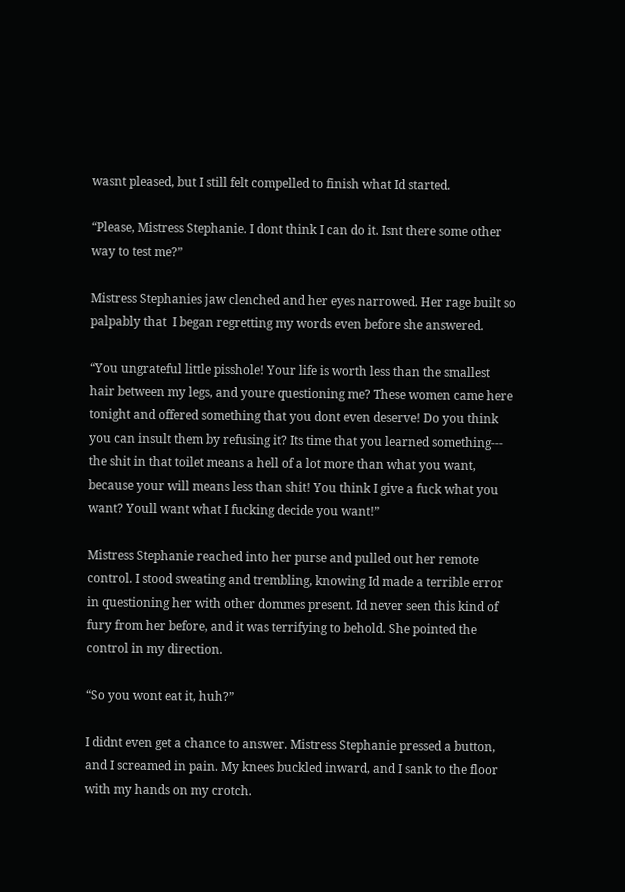wasnt pleased, but I still felt compelled to finish what Id started.

“Please, Mistress Stephanie. I dont think I can do it. Isnt there some other way to test me?”

Mistress Stephanies jaw clenched and her eyes narrowed. Her rage built so palpably that  I began regretting my words even before she answered.

“You ungrateful little pisshole! Your life is worth less than the smallest hair between my legs, and youre questioning me? These women came here tonight and offered something that you dont even deserve! Do you think you can insult them by refusing it? Its time that you learned something--- the shit in that toilet means a hell of a lot more than what you want, because your will means less than shit! You think I give a fuck what you want? Youll want what I fucking decide you want!”

Mistress Stephanie reached into her purse and pulled out her remote control. I stood sweating and trembling, knowing Id made a terrible error in questioning her with other dommes present. Id never seen this kind of fury from her before, and it was terrifying to behold. She pointed the control in my direction.

“So you wont eat it, huh?”

I didnt even get a chance to answer. Mistress Stephanie pressed a button, and I screamed in pain. My knees buckled inward, and I sank to the floor with my hands on my crotch.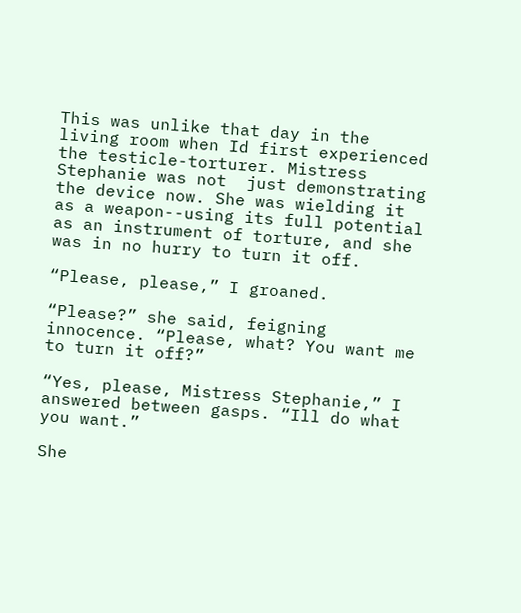This was unlike that day in the living room when Id first experienced the testicle-torturer. Mistress Stephanie was not  just demonstrating the device now. She was wielding it as a weapon--using its full potential as an instrument of torture, and she was in no hurry to turn it off.

“Please, please,” I groaned.

“Please?” she said, feigning innocence. “Please, what? You want me to turn it off?”

“Yes, please, Mistress Stephanie,” I answered between gasps. “Ill do what you want.”

She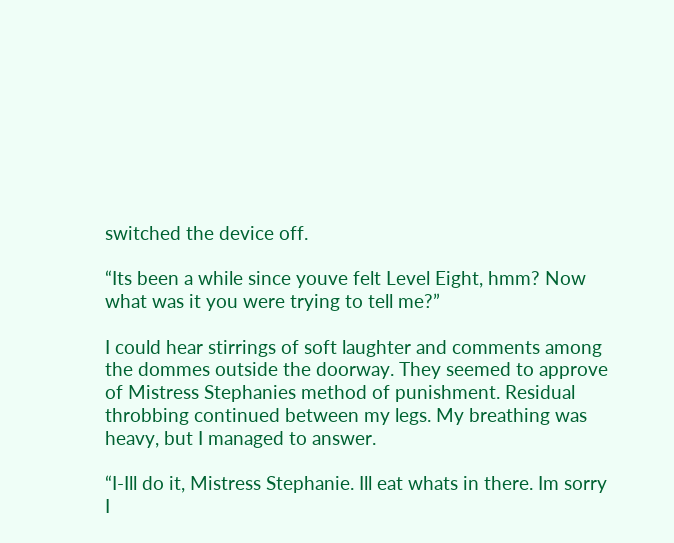switched the device off.

“Its been a while since youve felt Level Eight, hmm? Now what was it you were trying to tell me?”

I could hear stirrings of soft laughter and comments among the dommes outside the doorway. They seemed to approve of Mistress Stephanies method of punishment. Residual throbbing continued between my legs. My breathing was heavy, but I managed to answer.

“I-Ill do it, Mistress Stephanie. Ill eat whats in there. Im sorry I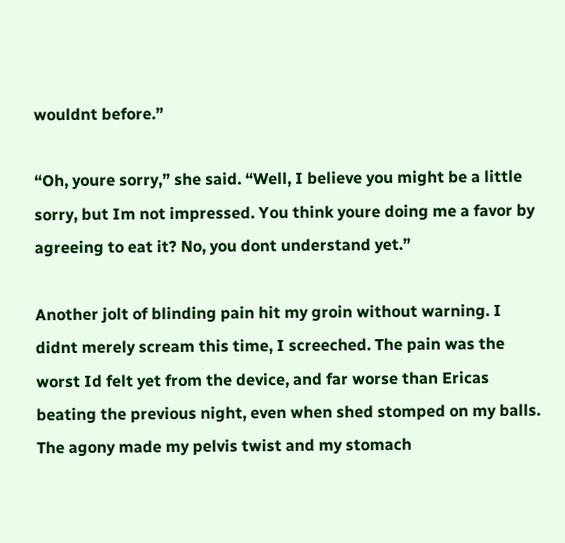wouldnt before.”

“Oh, youre sorry,” she said. “Well, I believe you might be a little sorry, but Im not impressed. You think youre doing me a favor by agreeing to eat it? No, you dont understand yet.”

Another jolt of blinding pain hit my groin without warning. I didnt merely scream this time, I screeched. The pain was the worst Id felt yet from the device, and far worse than Ericas beating the previous night, even when shed stomped on my balls. The agony made my pelvis twist and my stomach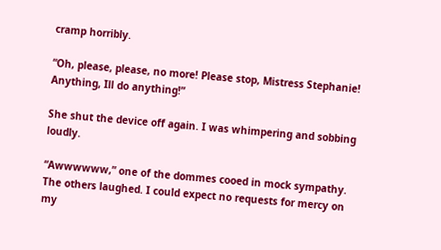cramp horribly.

“Oh, please, please, no more! Please stop, Mistress Stephanie! Anything, Ill do anything!”

She shut the device off again. I was whimpering and sobbing loudly.

“Awwwwww,” one of the dommes cooed in mock sympathy. The others laughed. I could expect no requests for mercy on my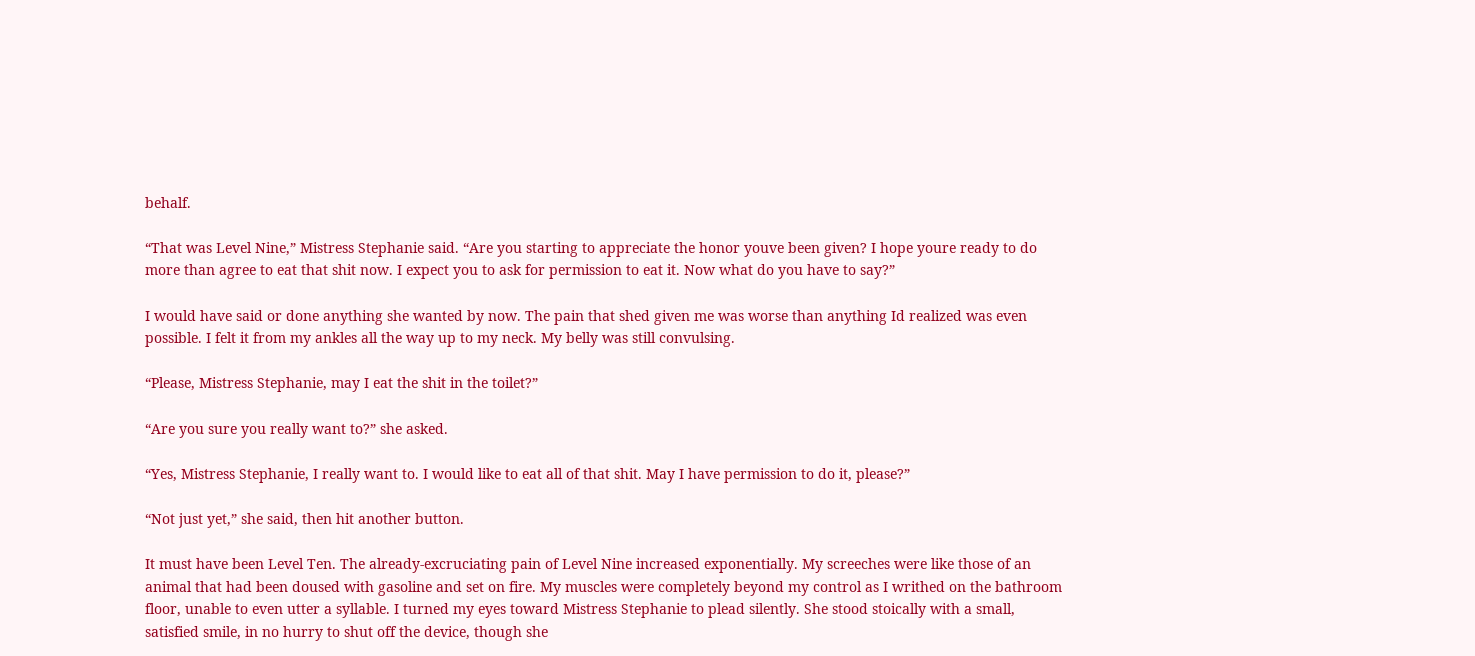behalf.

“That was Level Nine,” Mistress Stephanie said. “Are you starting to appreciate the honor youve been given? I hope youre ready to do more than agree to eat that shit now. I expect you to ask for permission to eat it. Now what do you have to say?”

I would have said or done anything she wanted by now. The pain that shed given me was worse than anything Id realized was even possible. I felt it from my ankles all the way up to my neck. My belly was still convulsing.

“Please, Mistress Stephanie, may I eat the shit in the toilet?”

“Are you sure you really want to?” she asked.

“Yes, Mistress Stephanie, I really want to. I would like to eat all of that shit. May I have permission to do it, please?”

“Not just yet,” she said, then hit another button.

It must have been Level Ten. The already-excruciating pain of Level Nine increased exponentially. My screeches were like those of an animal that had been doused with gasoline and set on fire. My muscles were completely beyond my control as I writhed on the bathroom floor, unable to even utter a syllable. I turned my eyes toward Mistress Stephanie to plead silently. She stood stoically with a small, satisfied smile, in no hurry to shut off the device, though she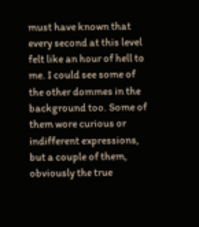must have known that every second at this level felt like an hour of hell to me. I could see some of the other dommes in the background too. Some of them wore curious or indifferent expressions, but a couple of them, obviously the true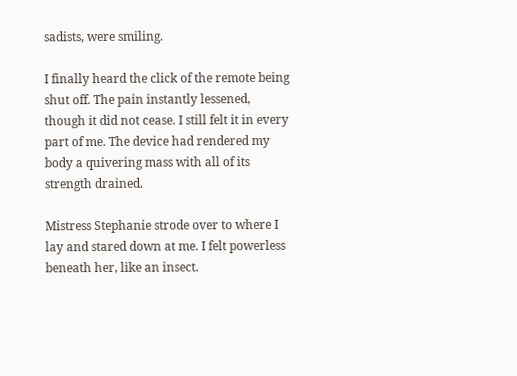sadists, were smiling.

I finally heard the click of the remote being shut off. The pain instantly lessened, though it did not cease. I still felt it in every part of me. The device had rendered my body a quivering mass with all of its strength drained.

Mistress Stephanie strode over to where I lay and stared down at me. I felt powerless beneath her, like an insect.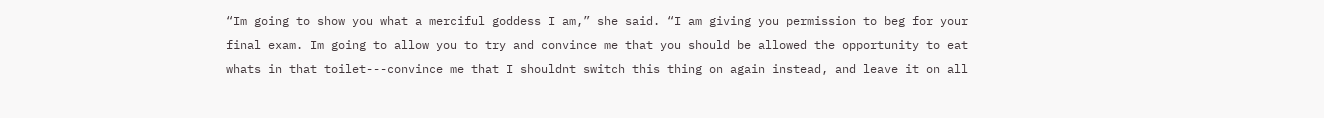“Im going to show you what a merciful goddess I am,” she said. “I am giving you permission to beg for your final exam. Im going to allow you to try and convince me that you should be allowed the opportunity to eat whats in that toilet---convince me that I shouldnt switch this thing on again instead, and leave it on all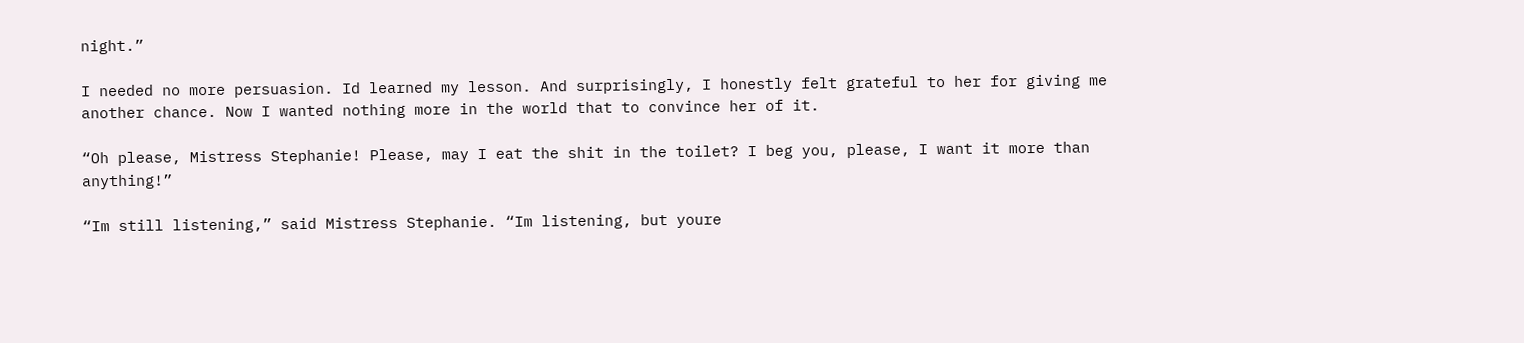night.”

I needed no more persuasion. Id learned my lesson. And surprisingly, I honestly felt grateful to her for giving me another chance. Now I wanted nothing more in the world that to convince her of it.

“Oh please, Mistress Stephanie! Please, may I eat the shit in the toilet? I beg you, please, I want it more than anything!”

“Im still listening,” said Mistress Stephanie. “Im listening, but youre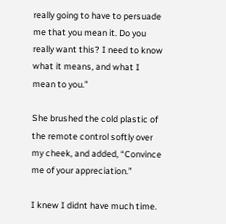really going to have to persuade me that you mean it. Do you really want this? I need to know what it means, and what I mean to you.”

She brushed the cold plastic of the remote control softly over my cheek, and added, “Convince me of your appreciation.”

I knew I didnt have much time.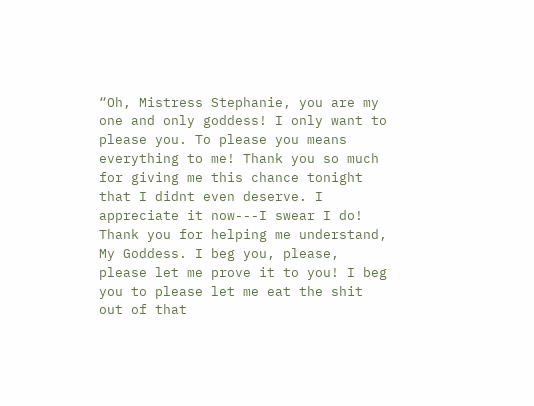“Oh, Mistress Stephanie, you are my one and only goddess! I only want to please you. To please you means everything to me! Thank you so much for giving me this chance tonight that I didnt even deserve. I appreciate it now---I swear I do! Thank you for helping me understand, My Goddess. I beg you, please, please let me prove it to you! I beg you to please let me eat the shit out of that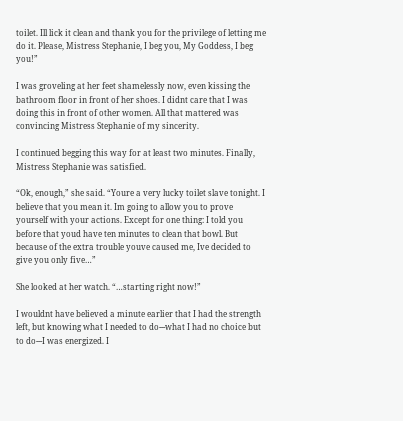toilet. Ill lick it clean and thank you for the privilege of letting me do it. Please, Mistress Stephanie, I beg you, My Goddess, I beg you!”

I was groveling at her feet shamelessly now, even kissing the bathroom floor in front of her shoes. I didnt care that I was doing this in front of other women. All that mattered was convincing Mistress Stephanie of my sincerity.

I continued begging this way for at least two minutes. Finally, Mistress Stephanie was satisfied.

“Ok, enough,” she said. “Youre a very lucky toilet slave tonight. I believe that you mean it. Im going to allow you to prove yourself with your actions. Except for one thing: I told you before that youd have ten minutes to clean that bowl. But because of the extra trouble youve caused me, Ive decided to give you only five…”

She looked at her watch. “…starting right now!”

I wouldnt have believed a minute earlier that I had the strength left, but knowing what I needed to do---what I had no choice but to do---I was energized. I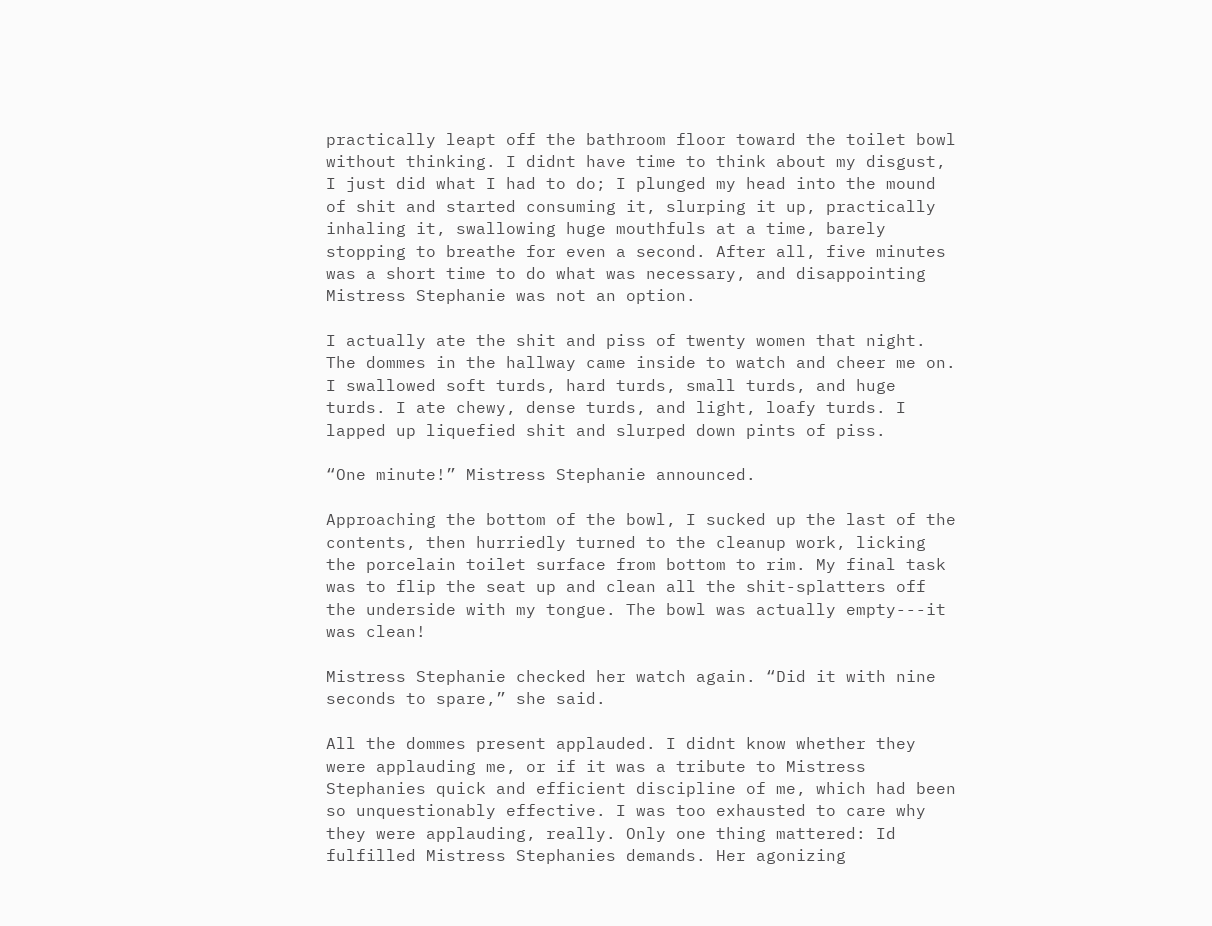practically leapt off the bathroom floor toward the toilet bowl without thinking. I didnt have time to think about my disgust, I just did what I had to do; I plunged my head into the mound of shit and started consuming it, slurping it up, practically inhaling it, swallowing huge mouthfuls at a time, barely stopping to breathe for even a second. After all, five minutes was a short time to do what was necessary, and disappointing Mistress Stephanie was not an option.

I actually ate the shit and piss of twenty women that night. The dommes in the hallway came inside to watch and cheer me on. I swallowed soft turds, hard turds, small turds, and huge turds. I ate chewy, dense turds, and light, loafy turds. I lapped up liquefied shit and slurped down pints of piss.

“One minute!” Mistress Stephanie announced.

Approaching the bottom of the bowl, I sucked up the last of the contents, then hurriedly turned to the cleanup work, licking the porcelain toilet surface from bottom to rim. My final task was to flip the seat up and clean all the shit-splatters off the underside with my tongue. The bowl was actually empty---it was clean!

Mistress Stephanie checked her watch again. “Did it with nine seconds to spare,” she said.

All the dommes present applauded. I didnt know whether they were applauding me, or if it was a tribute to Mistress Stephanies quick and efficient discipline of me, which had been so unquestionably effective. I was too exhausted to care why they were applauding, really. Only one thing mattered: Id fulfilled Mistress Stephanies demands. Her agonizing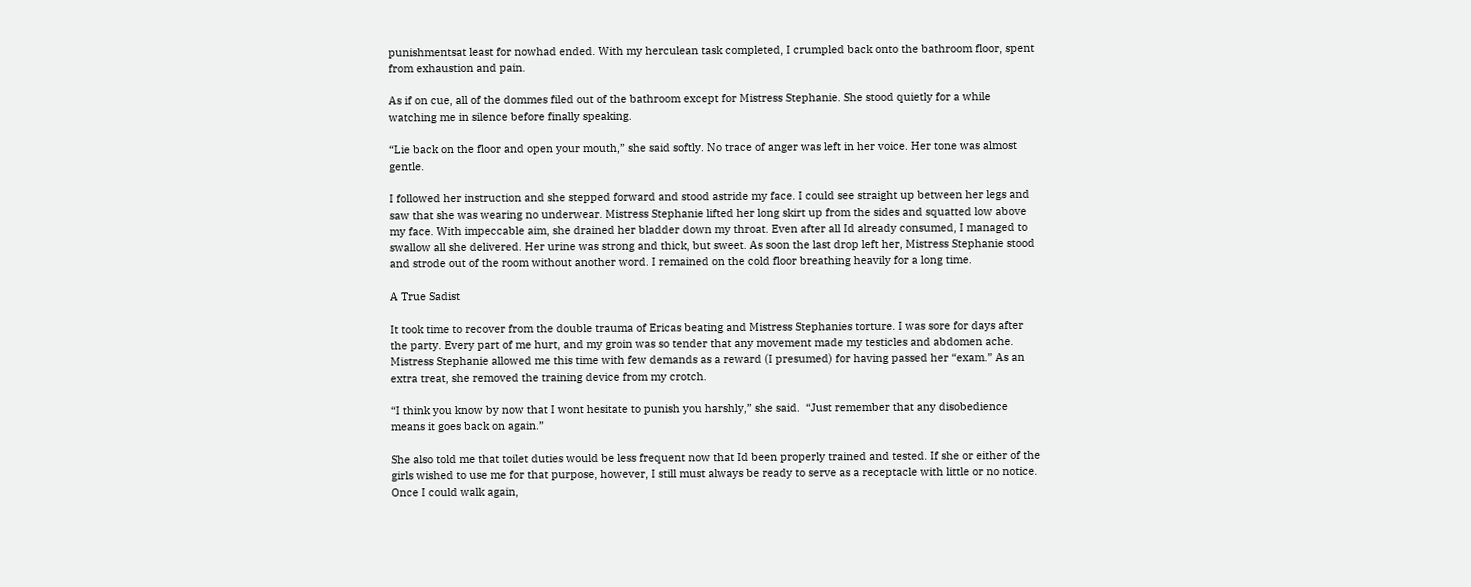punishmentsat least for nowhad ended. With my herculean task completed, I crumpled back onto the bathroom floor, spent from exhaustion and pain.

As if on cue, all of the dommes filed out of the bathroom except for Mistress Stephanie. She stood quietly for a while watching me in silence before finally speaking.

“Lie back on the floor and open your mouth,” she said softly. No trace of anger was left in her voice. Her tone was almost gentle.

I followed her instruction and she stepped forward and stood astride my face. I could see straight up between her legs and saw that she was wearing no underwear. Mistress Stephanie lifted her long skirt up from the sides and squatted low above my face. With impeccable aim, she drained her bladder down my throat. Even after all Id already consumed, I managed to swallow all she delivered. Her urine was strong and thick, but sweet. As soon the last drop left her, Mistress Stephanie stood and strode out of the room without another word. I remained on the cold floor breathing heavily for a long time.

A True Sadist

It took time to recover from the double trauma of Ericas beating and Mistress Stephanies torture. I was sore for days after the party. Every part of me hurt, and my groin was so tender that any movement made my testicles and abdomen ache. Mistress Stephanie allowed me this time with few demands as a reward (I presumed) for having passed her “exam.” As an extra treat, she removed the training device from my crotch.

“I think you know by now that I wont hesitate to punish you harshly,” she said.  “Just remember that any disobedience means it goes back on again.”

She also told me that toilet duties would be less frequent now that Id been properly trained and tested. If she or either of the girls wished to use me for that purpose, however, I still must always be ready to serve as a receptacle with little or no notice. Once I could walk again,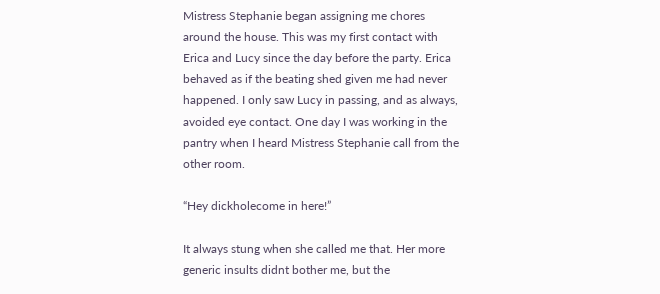Mistress Stephanie began assigning me chores around the house. This was my first contact with Erica and Lucy since the day before the party. Erica behaved as if the beating shed given me had never happened. I only saw Lucy in passing, and as always, avoided eye contact. One day I was working in the pantry when I heard Mistress Stephanie call from the other room.

“Hey dickholecome in here!”

It always stung when she called me that. Her more generic insults didnt bother me, but the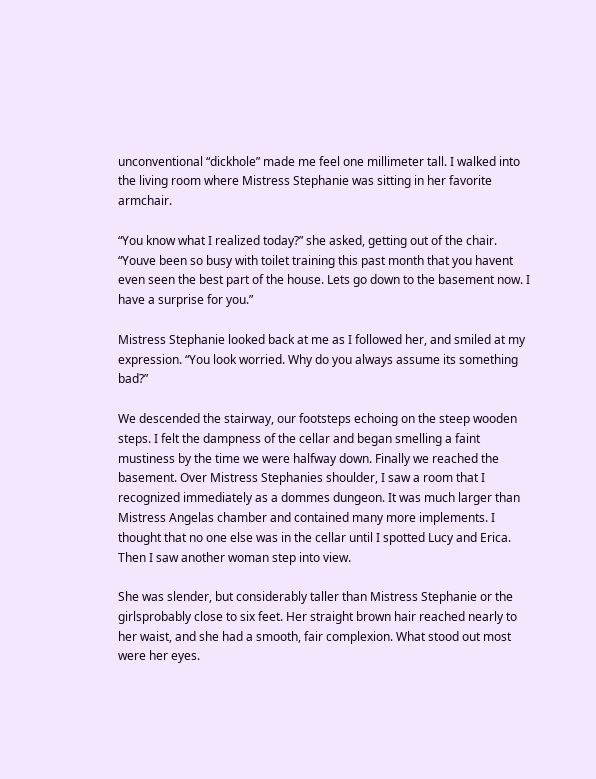unconventional “dickhole” made me feel one millimeter tall. I walked into the living room where Mistress Stephanie was sitting in her favorite armchair.

“You know what I realized today?” she asked, getting out of the chair. “Youve been so busy with toilet training this past month that you havent even seen the best part of the house. Lets go down to the basement now. I have a surprise for you.”

Mistress Stephanie looked back at me as I followed her, and smiled at my expression. “You look worried. Why do you always assume its something bad?”

We descended the stairway, our footsteps echoing on the steep wooden steps. I felt the dampness of the cellar and began smelling a faint mustiness by the time we were halfway down. Finally we reached the basement. Over Mistress Stephanies shoulder, I saw a room that I recognized immediately as a dommes dungeon. It was much larger than Mistress Angelas chamber and contained many more implements. I thought that no one else was in the cellar until I spotted Lucy and Erica. Then I saw another woman step into view.

She was slender, but considerably taller than Mistress Stephanie or the girlsprobably close to six feet. Her straight brown hair reached nearly to her waist, and she had a smooth, fair complexion. What stood out most were her eyes.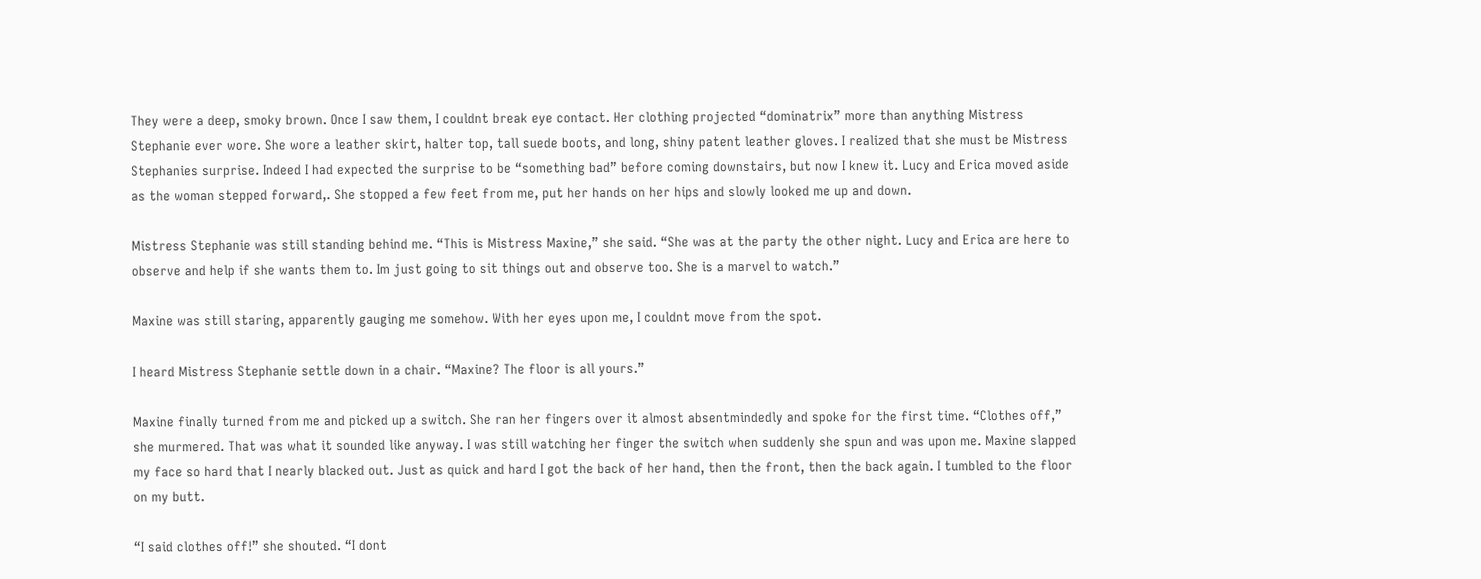They were a deep, smoky brown. Once I saw them, I couldnt break eye contact. Her clothing projected “dominatrix” more than anything Mistress Stephanie ever wore. She wore a leather skirt, halter top, tall suede boots, and long, shiny patent leather gloves. I realized that she must be Mistress Stephanies surprise. Indeed I had expected the surprise to be “something bad” before coming downstairs, but now I knew it. Lucy and Erica moved aside as the woman stepped forward,. She stopped a few feet from me, put her hands on her hips and slowly looked me up and down.

Mistress Stephanie was still standing behind me. “This is Mistress Maxine,” she said. “She was at the party the other night. Lucy and Erica are here to observe and help if she wants them to. Im just going to sit things out and observe too. She is a marvel to watch.”

Maxine was still staring, apparently gauging me somehow. With her eyes upon me, I couldnt move from the spot.

I heard Mistress Stephanie settle down in a chair. “Maxine? The floor is all yours.”

Maxine finally turned from me and picked up a switch. She ran her fingers over it almost absentmindedly and spoke for the first time. “Clothes off,” she murmered. That was what it sounded like anyway. I was still watching her finger the switch when suddenly she spun and was upon me. Maxine slapped my face so hard that I nearly blacked out. Just as quick and hard I got the back of her hand, then the front, then the back again. I tumbled to the floor on my butt.

“I said clothes off!” she shouted. “I dont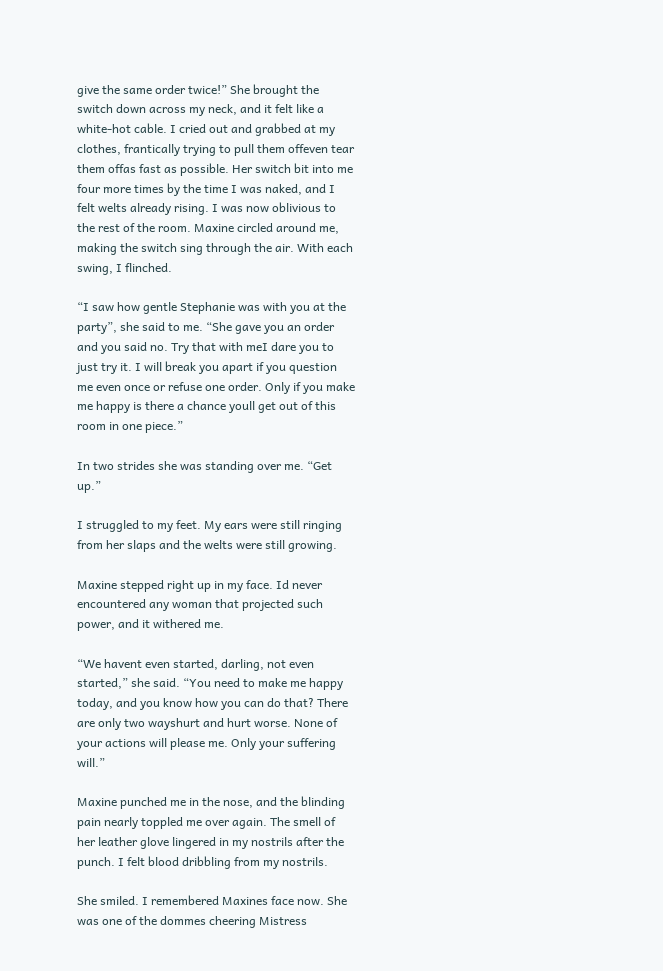give the same order twice!” She brought the switch down across my neck, and it felt like a white-hot cable. I cried out and grabbed at my clothes, frantically trying to pull them offeven tear them offas fast as possible. Her switch bit into me four more times by the time I was naked, and I felt welts already rising. I was now oblivious to the rest of the room. Maxine circled around me, making the switch sing through the air. With each swing, I flinched.

“I saw how gentle Stephanie was with you at the party”, she said to me. “She gave you an order and you said no. Try that with meI dare you to just try it. I will break you apart if you question me even once or refuse one order. Only if you make me happy is there a chance youll get out of this room in one piece.”

In two strides she was standing over me. “Get up.”

I struggled to my feet. My ears were still ringing from her slaps and the welts were still growing.

Maxine stepped right up in my face. Id never encountered any woman that projected such power, and it withered me.

“We havent even started, darling, not even started,” she said. “You need to make me happy today, and you know how you can do that? There are only two wayshurt and hurt worse. None of your actions will please me. Only your suffering will.”

Maxine punched me in the nose, and the blinding pain nearly toppled me over again. The smell of her leather glove lingered in my nostrils after the punch. I felt blood dribbling from my nostrils.

She smiled. I remembered Maxines face now. She was one of the dommes cheering Mistress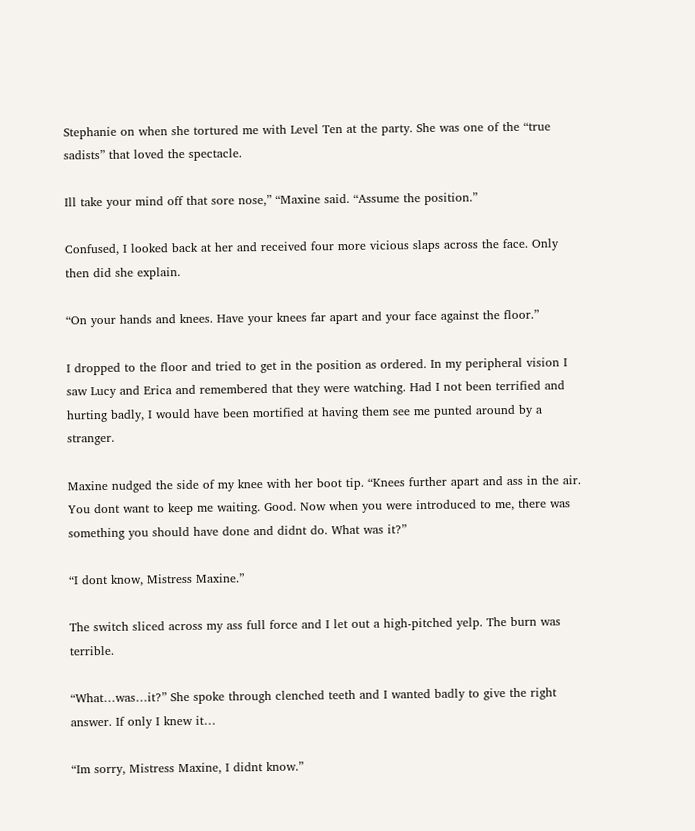Stephanie on when she tortured me with Level Ten at the party. She was one of the “true sadists” that loved the spectacle.

Ill take your mind off that sore nose,” “Maxine said. “Assume the position.”

Confused, I looked back at her and received four more vicious slaps across the face. Only then did she explain.

“On your hands and knees. Have your knees far apart and your face against the floor.”

I dropped to the floor and tried to get in the position as ordered. In my peripheral vision I saw Lucy and Erica and remembered that they were watching. Had I not been terrified and hurting badly, I would have been mortified at having them see me punted around by a stranger.

Maxine nudged the side of my knee with her boot tip. “Knees further apart and ass in the air. You dont want to keep me waiting. Good. Now when you were introduced to me, there was something you should have done and didnt do. What was it?”

“I dont know, Mistress Maxine.”

The switch sliced across my ass full force and I let out a high-pitched yelp. The burn was terrible.

“What…was…it?” She spoke through clenched teeth and I wanted badly to give the right answer. If only I knew it…

“Im sorry, Mistress Maxine, I didnt know.”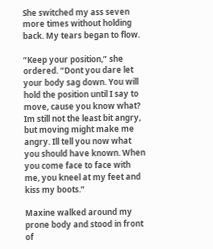She switched my ass seven more times without holding back. My tears began to flow.

“Keep your position,” she ordered. “Dont you dare let your body sag down. You will hold the position until I say to move, cause you know what? Im still not the least bit angry, but moving might make me angry. Ill tell you now what you should have known. When you come face to face with me, you kneel at my feet and kiss my boots.”

Maxine walked around my prone body and stood in front of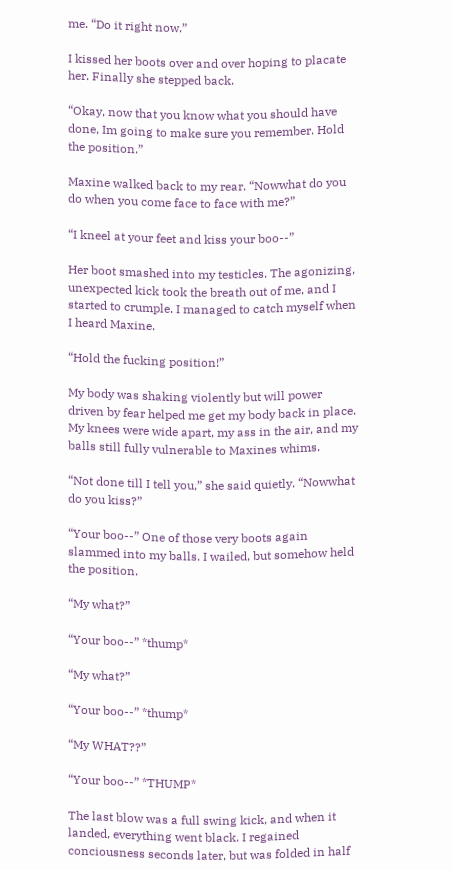me. “Do it right now.”

I kissed her boots over and over hoping to placate her. Finally she stepped back.

“Okay, now that you know what you should have done, Im going to make sure you remember. Hold the position.”

Maxine walked back to my rear. “Nowwhat do you do when you come face to face with me?”

“I kneel at your feet and kiss your boo--”

Her boot smashed into my testicles. The agonizing, unexpected kick took the breath out of me, and I started to crumple. I managed to catch myself when I heard Maxine.

“Hold the fucking position!”

My body was shaking violently but will power driven by fear helped me get my body back in place. My knees were wide apart, my ass in the air, and my balls still fully vulnerable to Maxines whims.

“Not done till I tell you,” she said quietly. “Nowwhat do you kiss?”

“Your boo--” One of those very boots again slammed into my balls. I wailed, but somehow held the position.

“My what?”

“Your boo--” *thump*

“My what?”

“Your boo--” *thump*

“My WHAT??”

“Your boo--” *THUMP*

The last blow was a full swing kick, and when it landed, everything went black. I regained conciousness seconds later, but was folded in half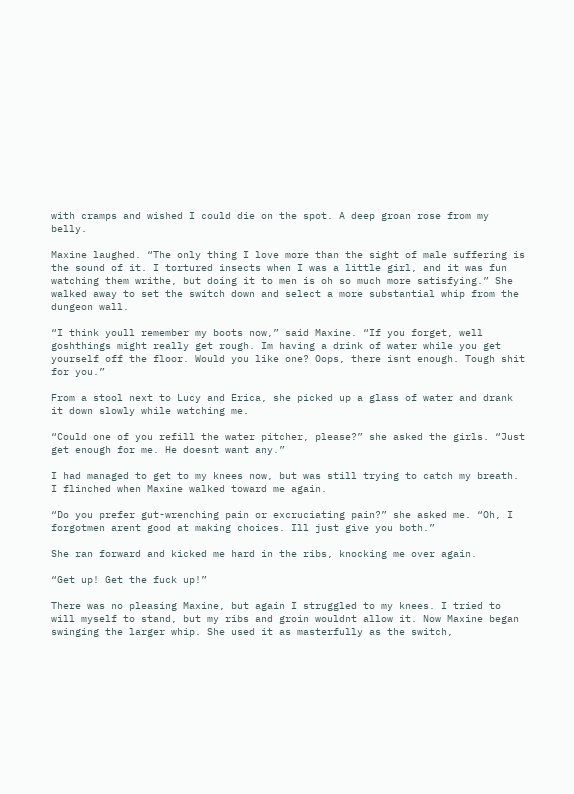with cramps and wished I could die on the spot. A deep groan rose from my belly.

Maxine laughed. “The only thing I love more than the sight of male suffering is the sound of it. I tortured insects when I was a little girl, and it was fun watching them writhe, but doing it to men is oh so much more satisfying.” She walked away to set the switch down and select a more substantial whip from the dungeon wall.

“I think youll remember my boots now,” said Maxine. “If you forget, well goshthings might really get rough. Im having a drink of water while you get yourself off the floor. Would you like one? Oops, there isnt enough. Tough shit for you.”

From a stool next to Lucy and Erica, she picked up a glass of water and drank it down slowly while watching me.

“Could one of you refill the water pitcher, please?” she asked the girls. “Just get enough for me. He doesnt want any.”

I had managed to get to my knees now, but was still trying to catch my breath. I flinched when Maxine walked toward me again.

“Do you prefer gut-wrenching pain or excruciating pain?” she asked me. “Oh, I forgotmen arent good at making choices. Ill just give you both.”

She ran forward and kicked me hard in the ribs, knocking me over again.

“Get up! Get the fuck up!”

There was no pleasing Maxine, but again I struggled to my knees. I tried to will myself to stand, but my ribs and groin wouldnt allow it. Now Maxine began swinging the larger whip. She used it as masterfully as the switch,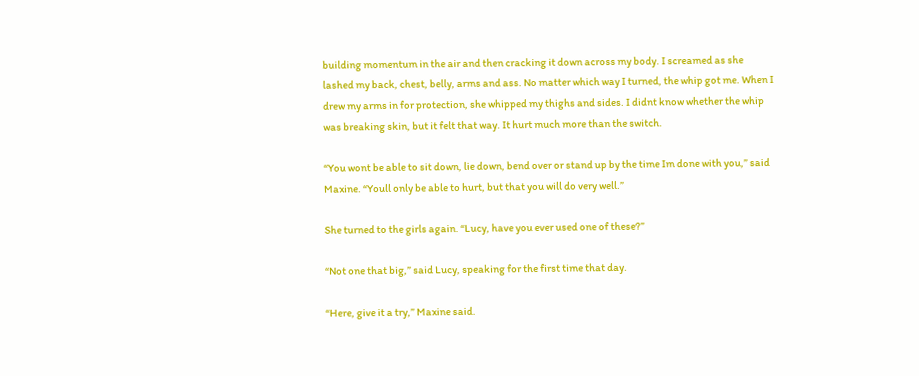building momentum in the air and then cracking it down across my body. I screamed as she lashed my back, chest, belly, arms and ass. No matter which way I turned, the whip got me. When I drew my arms in for protection, she whipped my thighs and sides. I didnt know whether the whip was breaking skin, but it felt that way. It hurt much more than the switch.

“You wont be able to sit down, lie down, bend over or stand up by the time Im done with you,” said Maxine. “Youll only be able to hurt, but that you will do very well.”

She turned to the girls again. “Lucy, have you ever used one of these?”

“Not one that big,” said Lucy, speaking for the first time that day.

“Here, give it a try,” Maxine said.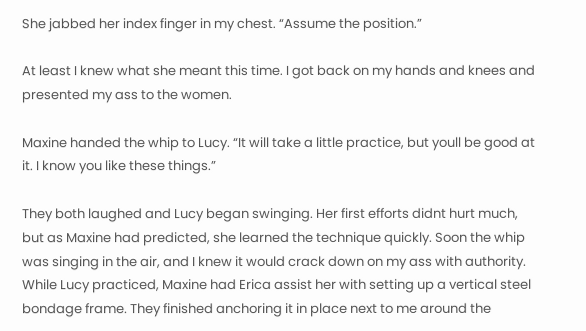She jabbed her index finger in my chest. “Assume the position.”

At least I knew what she meant this time. I got back on my hands and knees and presented my ass to the women.

Maxine handed the whip to Lucy. “It will take a little practice, but youll be good at it. I know you like these things.”

They both laughed and Lucy began swinging. Her first efforts didnt hurt much, but as Maxine had predicted, she learned the technique quickly. Soon the whip was singing in the air, and I knew it would crack down on my ass with authority. While Lucy practiced, Maxine had Erica assist her with setting up a vertical steel bondage frame. They finished anchoring it in place next to me around the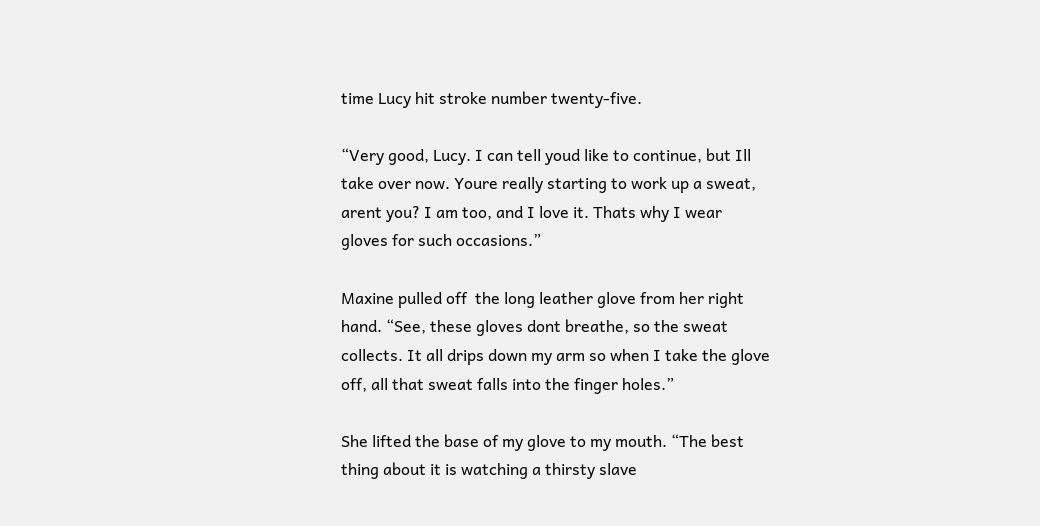time Lucy hit stroke number twenty-five.

“Very good, Lucy. I can tell youd like to continue, but Ill take over now. Youre really starting to work up a sweat, arent you? I am too, and I love it. Thats why I wear gloves for such occasions.”

Maxine pulled off  the long leather glove from her right hand. “See, these gloves dont breathe, so the sweat collects. It all drips down my arm so when I take the glove off, all that sweat falls into the finger holes.”

She lifted the base of my glove to my mouth. “The best thing about it is watching a thirsty slave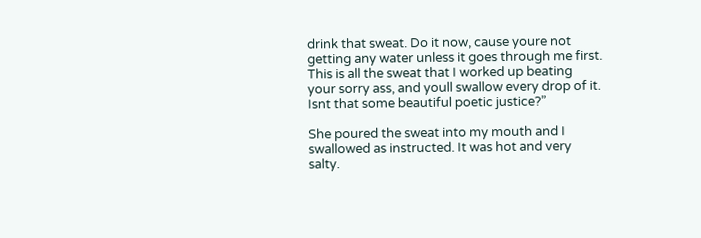drink that sweat. Do it now, cause youre not getting any water unless it goes through me first. This is all the sweat that I worked up beating your sorry ass, and youll swallow every drop of it. Isnt that some beautiful poetic justice?”

She poured the sweat into my mouth and I swallowed as instructed. It was hot and very salty.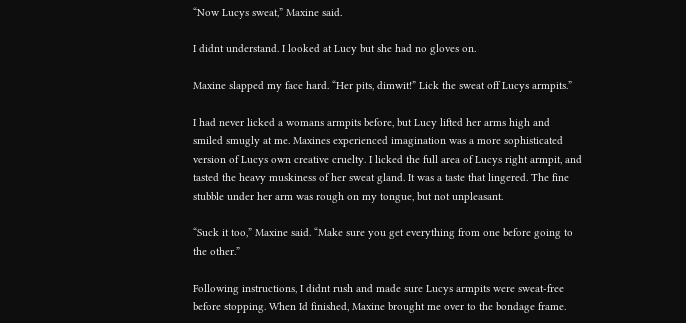“Now Lucys sweat,” Maxine said.

I didnt understand. I looked at Lucy but she had no gloves on.

Maxine slapped my face hard. “Her pits, dimwit!” Lick the sweat off Lucys armpits.”

I had never licked a womans armpits before, but Lucy lifted her arms high and smiled smugly at me. Maxines experienced imagination was a more sophisticated version of Lucys own creative cruelty. I licked the full area of Lucys right armpit, and tasted the heavy muskiness of her sweat gland. It was a taste that lingered. The fine stubble under her arm was rough on my tongue, but not unpleasant.

“Suck it too,” Maxine said. “Make sure you get everything from one before going to the other.”

Following instructions, I didnt rush and made sure Lucys armpits were sweat-free before stopping. When Id finished, Maxine brought me over to the bondage frame.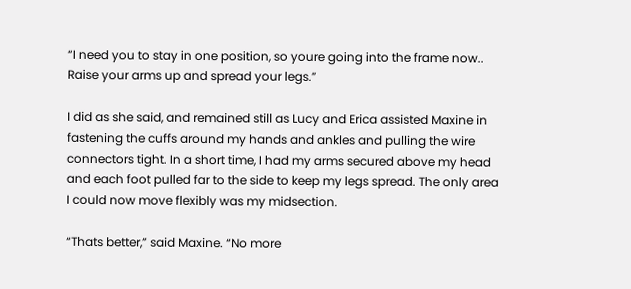“I need you to stay in one position, so youre going into the frame now.. Raise your arms up and spread your legs.”

I did as she said, and remained still as Lucy and Erica assisted Maxine in fastening the cuffs around my hands and ankles and pulling the wire connectors tight. In a short time, I had my arms secured above my head and each foot pulled far to the side to keep my legs spread. The only area I could now move flexibly was my midsection.

“Thats better,” said Maxine. “No more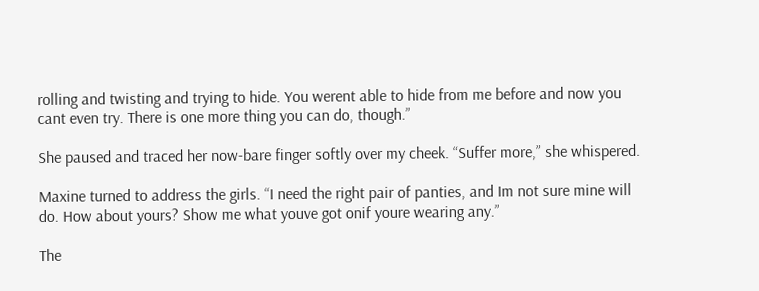rolling and twisting and trying to hide. You werent able to hide from me before and now you cant even try. There is one more thing you can do, though.”

She paused and traced her now-bare finger softly over my cheek. “Suffer more,” she whispered.

Maxine turned to address the girls. “I need the right pair of panties, and Im not sure mine will do. How about yours? Show me what youve got onif youre wearing any.”

The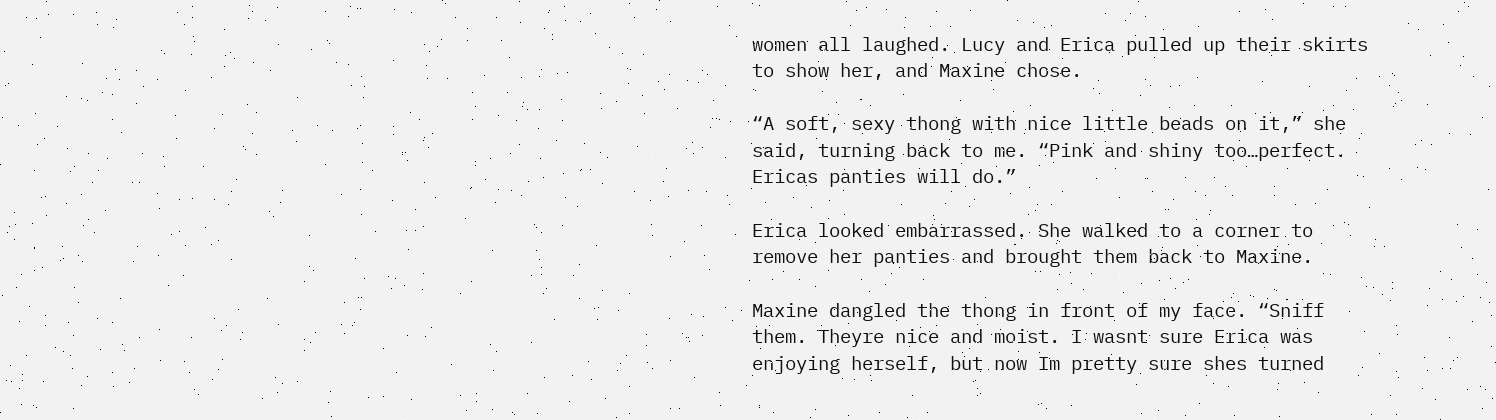women all laughed. Lucy and Erica pulled up their skirts to show her, and Maxine chose.

“A soft, sexy thong with nice little beads on it,” she said, turning back to me. “Pink and shiny too…perfect. Ericas panties will do.”

Erica looked embarrassed. She walked to a corner to remove her panties and brought them back to Maxine.

Maxine dangled the thong in front of my face. “Sniff them. Theyre nice and moist. I wasnt sure Erica was enjoying herself, but now Im pretty sure shes turned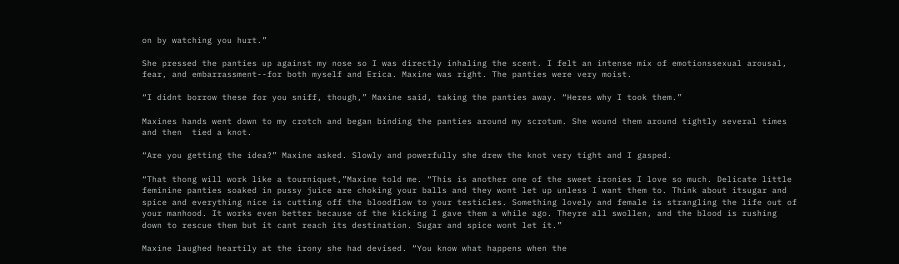on by watching you hurt.”

She pressed the panties up against my nose so I was directly inhaling the scent. I felt an intense mix of emotionssexual arousal, fear, and embarrassment--for both myself and Erica. Maxine was right. The panties were very moist.

“I didnt borrow these for you sniff, though,” Maxine said, taking the panties away. “Heres why I took them.”

Maxines hands went down to my crotch and began binding the panties around my scrotum. She wound them around tightly several times and then  tied a knot.

“Are you getting the idea?” Maxine asked. Slowly and powerfully she drew the knot very tight and I gasped.

“That thong will work like a tourniquet,”Maxine told me. “This is another one of the sweet ironies I love so much. Delicate little feminine panties soaked in pussy juice are choking your balls and they wont let up unless I want them to. Think about itsugar and spice and everything nice is cutting off the bloodflow to your testicles. Something lovely and female is strangling the life out of your manhood. It works even better because of the kicking I gave them a while ago. Theyre all swollen, and the blood is rushing down to rescue them but it cant reach its destination. Sugar and spice wont let it.”

Maxine laughed heartily at the irony she had devised. “You know what happens when the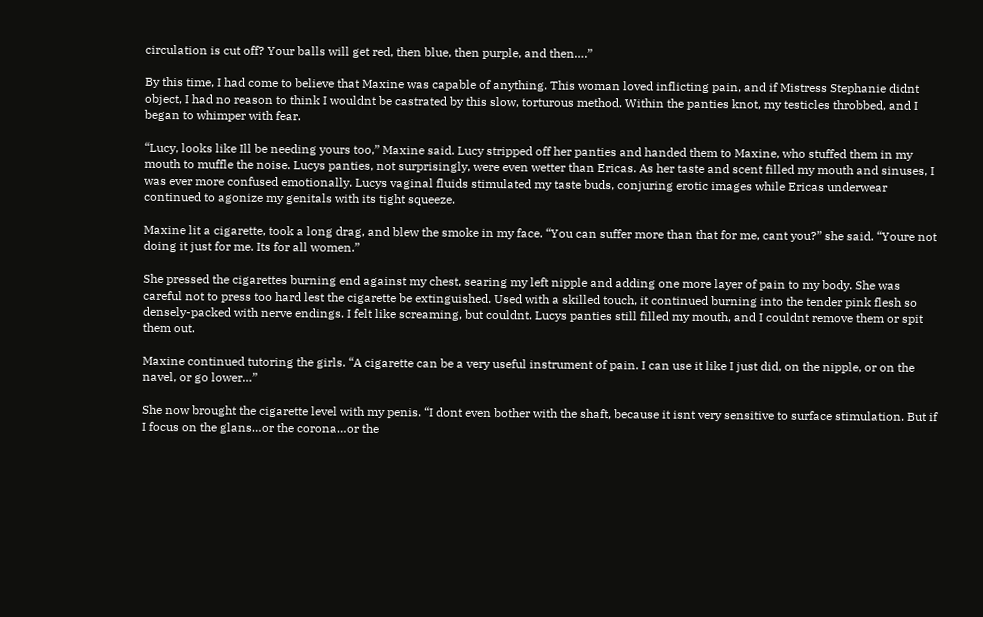circulation is cut off? Your balls will get red, then blue, then purple, and then….”

By this time, I had come to believe that Maxine was capable of anything. This woman loved inflicting pain, and if Mistress Stephanie didnt object, I had no reason to think I wouldnt be castrated by this slow, torturous method. Within the panties knot, my testicles throbbed, and I began to whimper with fear.

“Lucy, looks like Ill be needing yours too,” Maxine said. Lucy stripped off her panties and handed them to Maxine, who stuffed them in my mouth to muffle the noise. Lucys panties, not surprisingly, were even wetter than Ericas. As her taste and scent filled my mouth and sinuses, I was ever more confused emotionally. Lucys vaginal fluids stimulated my taste buds, conjuring erotic images while Ericas underwear continued to agonize my genitals with its tight squeeze.

Maxine lit a cigarette, took a long drag, and blew the smoke in my face. “You can suffer more than that for me, cant you?” she said. “Youre not doing it just for me. Its for all women.”

She pressed the cigarettes burning end against my chest, searing my left nipple and adding one more layer of pain to my body. She was careful not to press too hard lest the cigarette be extinguished. Used with a skilled touch, it continued burning into the tender pink flesh so densely-packed with nerve endings. I felt like screaming, but couldnt. Lucys panties still filled my mouth, and I couldnt remove them or spit them out.

Maxine continued tutoring the girls. “A cigarette can be a very useful instrument of pain. I can use it like I just did, on the nipple, or on the navel, or go lower…”

She now brought the cigarette level with my penis. “I dont even bother with the shaft, because it isnt very sensitive to surface stimulation. But if I focus on the glans…or the corona…or the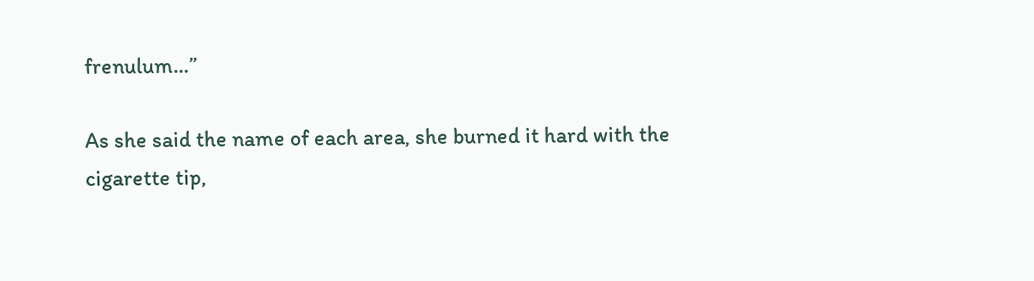frenulum…”

As she said the name of each area, she burned it hard with the cigarette tip,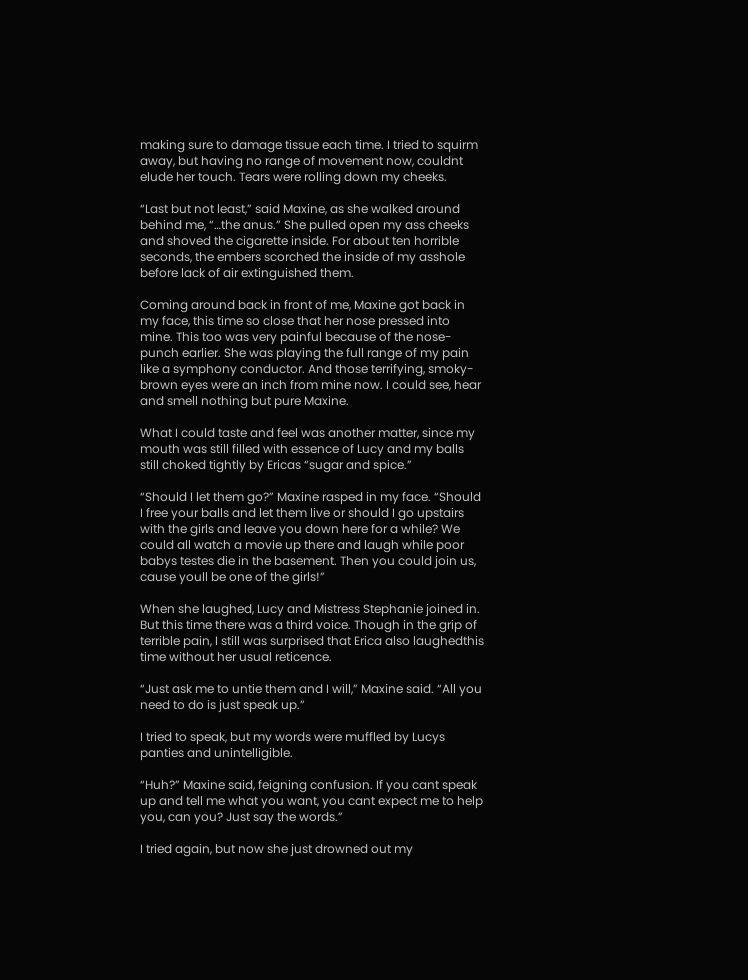making sure to damage tissue each time. I tried to squirm away, but having no range of movement now, couldnt elude her touch. Tears were rolling down my cheeks.

“Last but not least,” said Maxine, as she walked around behind me, “…the anus.” She pulled open my ass cheeks and shoved the cigarette inside. For about ten horrible seconds, the embers scorched the inside of my asshole before lack of air extinguished them.

Coming around back in front of me, Maxine got back in my face, this time so close that her nose pressed into mine. This too was very painful because of the nose-punch earlier. She was playing the full range of my pain like a symphony conductor. And those terrifying, smoky-brown eyes were an inch from mine now. I could see, hear and smell nothing but pure Maxine.

What I could taste and feel was another matter, since my mouth was still filled with essence of Lucy and my balls still choked tightly by Ericas “sugar and spice.”

“Should I let them go?” Maxine rasped in my face. “Should I free your balls and let them live or should I go upstairs with the girls and leave you down here for a while? We could all watch a movie up there and laugh while poor babys testes die in the basement. Then you could join us, cause youll be one of the girls!”

When she laughed, Lucy and Mistress Stephanie joined in. But this time there was a third voice. Though in the grip of terrible pain, I still was surprised that Erica also laughedthis time without her usual reticence.

“Just ask me to untie them and I will,” Maxine said. “All you need to do is just speak up.”

I tried to speak, but my words were muffled by Lucys panties and unintelligible.

“Huh?” Maxine said, feigning confusion. If you cant speak up and tell me what you want, you cant expect me to help you, can you? Just say the words.”

I tried again, but now she just drowned out my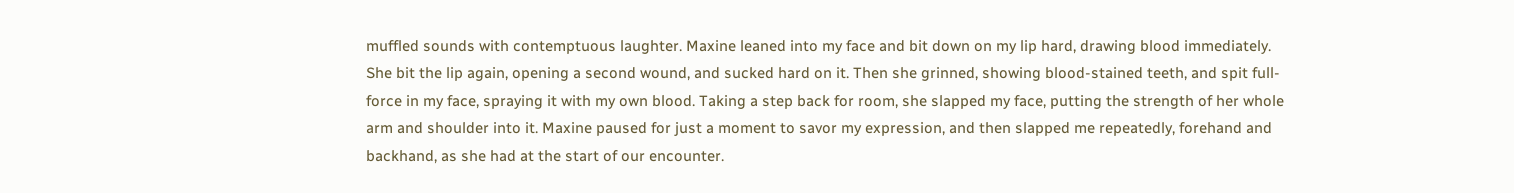muffled sounds with contemptuous laughter. Maxine leaned into my face and bit down on my lip hard, drawing blood immediately. She bit the lip again, opening a second wound, and sucked hard on it. Then she grinned, showing blood-stained teeth, and spit full-force in my face, spraying it with my own blood. Taking a step back for room, she slapped my face, putting the strength of her whole arm and shoulder into it. Maxine paused for just a moment to savor my expression, and then slapped me repeatedly, forehand and backhand, as she had at the start of our encounter.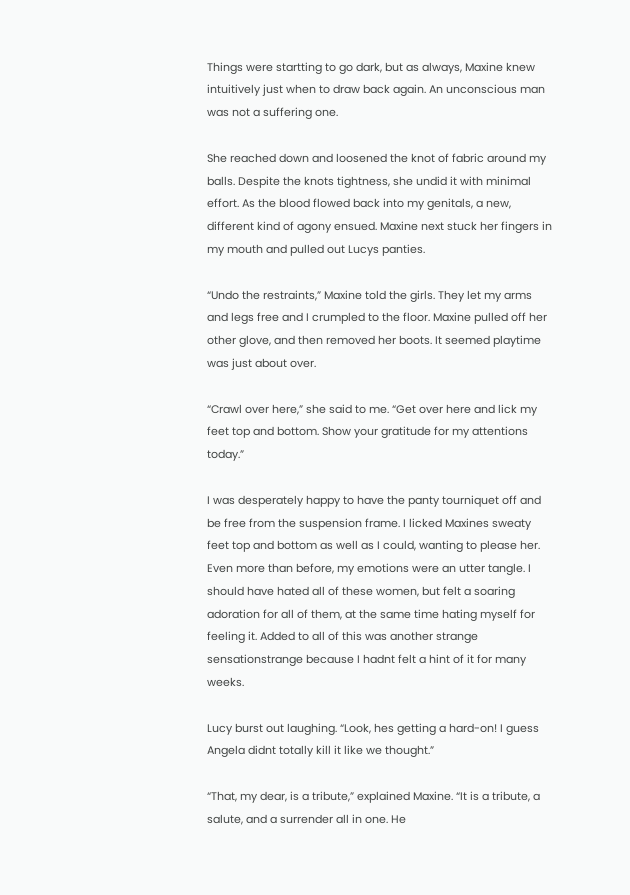Things were startting to go dark, but as always, Maxine knew intuitively just when to draw back again. An unconscious man was not a suffering one.

She reached down and loosened the knot of fabric around my balls. Despite the knots tightness, she undid it with minimal effort. As the blood flowed back into my genitals, a new, different kind of agony ensued. Maxine next stuck her fingers in my mouth and pulled out Lucys panties.

“Undo the restraints,” Maxine told the girls. They let my arms and legs free and I crumpled to the floor. Maxine pulled off her other glove, and then removed her boots. It seemed playtime was just about over.

“Crawl over here,” she said to me. “Get over here and lick my feet top and bottom. Show your gratitude for my attentions today.”

I was desperately happy to have the panty tourniquet off and be free from the suspension frame. I licked Maxines sweaty feet top and bottom as well as I could, wanting to please her. Even more than before, my emotions were an utter tangle. I should have hated all of these women, but felt a soaring adoration for all of them, at the same time hating myself for feeling it. Added to all of this was another strange sensationstrange because I hadnt felt a hint of it for many weeks.

Lucy burst out laughing. “Look, hes getting a hard-on! I guess Angela didnt totally kill it like we thought.”

“That, my dear, is a tribute,” explained Maxine. “It is a tribute, a salute, and a surrender all in one. He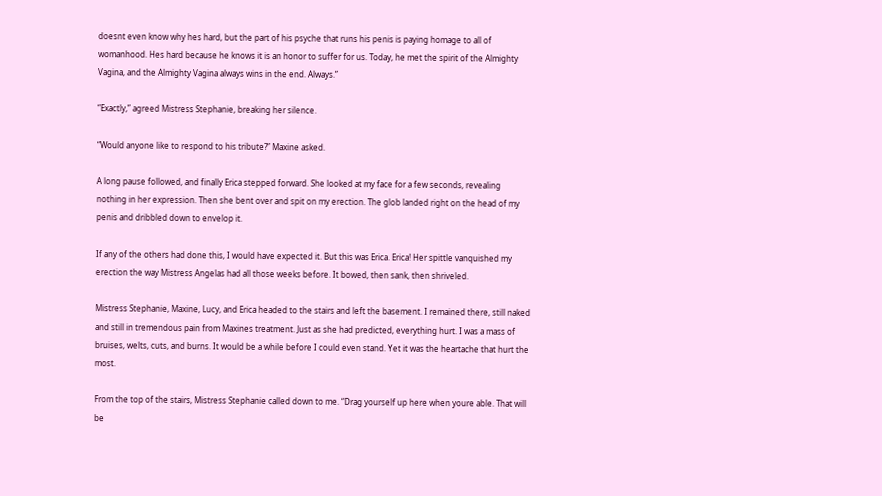doesnt even know why hes hard, but the part of his psyche that runs his penis is paying homage to all of womanhood. Hes hard because he knows it is an honor to suffer for us. Today, he met the spirit of the Almighty Vagina, and the Almighty Vagina always wins in the end. Always.”

“Exactly,” agreed Mistress Stephanie, breaking her silence.

“Would anyone like to respond to his tribute?” Maxine asked.

A long pause followed, and finally Erica stepped forward. She looked at my face for a few seconds, revealing nothing in her expression. Then she bent over and spit on my erection. The glob landed right on the head of my penis and dribbled down to envelop it.

If any of the others had done this, I would have expected it. But this was Erica. Erica! Her spittle vanquished my erection the way Mistress Angelas had all those weeks before. It bowed, then sank, then shriveled.

Mistress Stephanie, Maxine, Lucy, and Erica headed to the stairs and left the basement. I remained there, still naked and still in tremendous pain from Maxines treatment. Just as she had predicted, everything hurt. I was a mass of bruises, welts, cuts, and burns. It would be a while before I could even stand. Yet it was the heartache that hurt the most.

From the top of the stairs, Mistress Stephanie called down to me. “Drag yourself up here when youre able. That will be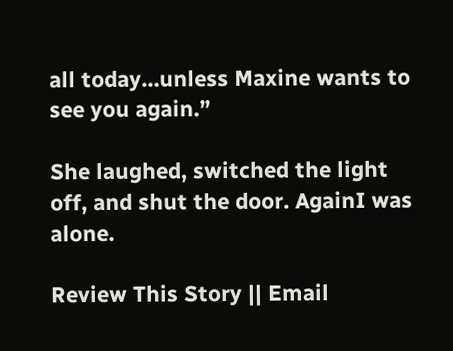all today…unless Maxine wants to see you again.”

She laughed, switched the light off, and shut the door. AgainI was alone.

Review This Story || Email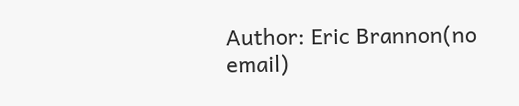Author: Eric Brannon(no email)